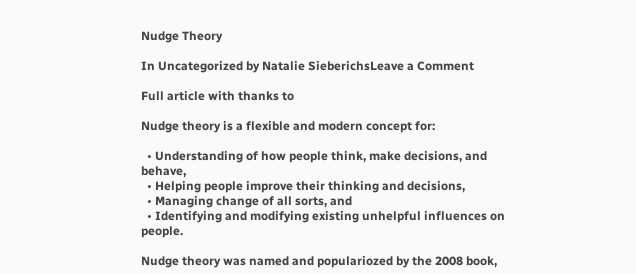Nudge Theory

In Uncategorized by Natalie SieberichsLeave a Comment

Full article with thanks to

Nudge theory is a flexible and modern concept for:

  • Understanding of how people think, make decisions, and behave,
  • Helping people improve their thinking and decisions,
  • Managing change of all sorts, and
  • Identifying and modifying existing unhelpful influences on people.

Nudge theory was named and populariozed by the 2008 book,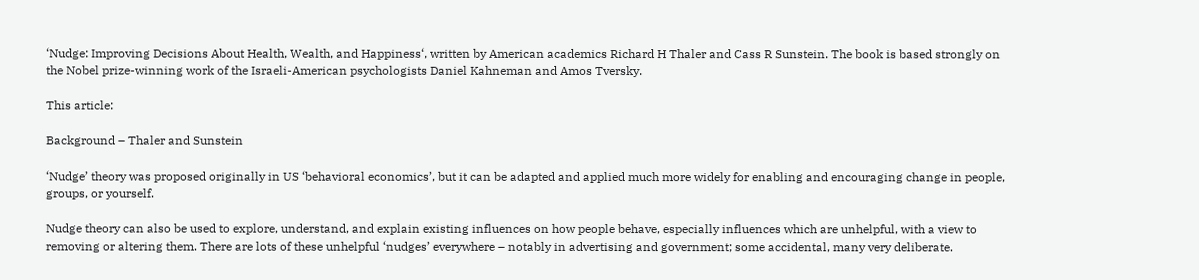‘Nudge: Improving Decisions About Health, Wealth, and Happiness‘, written by American academics Richard H Thaler and Cass R Sunstein. The book is based strongly on the Nobel prize-winning work of the Israeli-American psychologists Daniel Kahneman and Amos Tversky.

This article:

Background – Thaler and Sunstein

‘Nudge’ theory was proposed originally in US ‘behavioral economics’, but it can be adapted and applied much more widely for enabling and encouraging change in people, groups, or yourself.

Nudge theory can also be used to explore, understand, and explain existing influences on how people behave, especially influences which are unhelpful, with a view to removing or altering them. There are lots of these unhelpful ‘nudges’ everywhere – notably in advertising and government; some accidental, many very deliberate.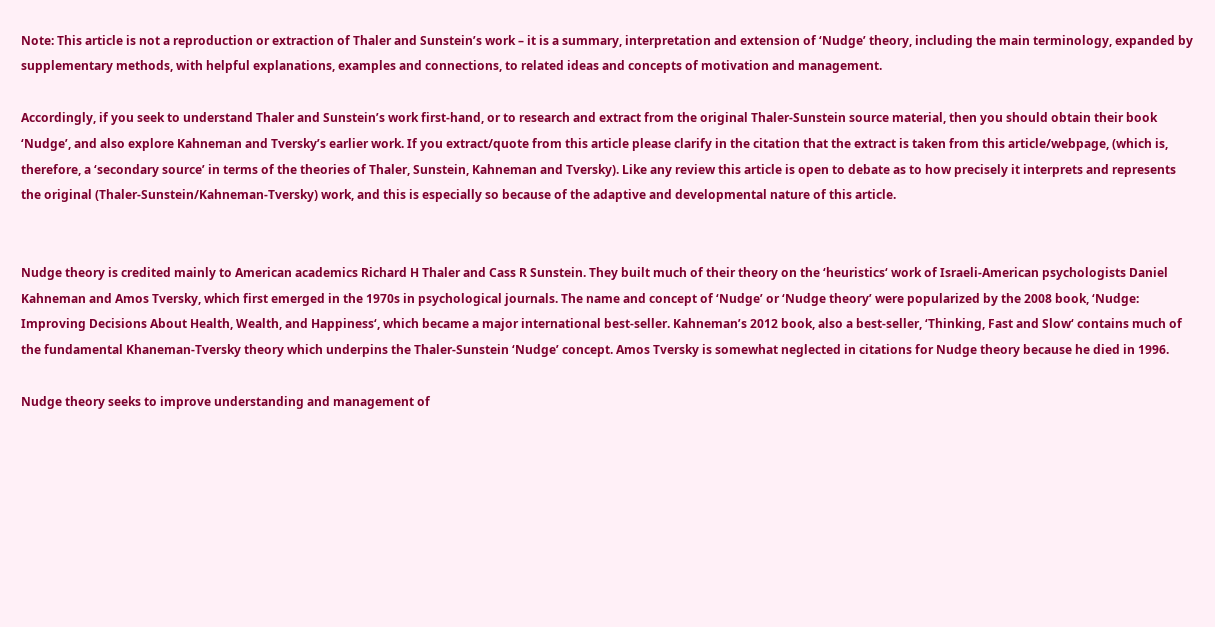Note: This article is not a reproduction or extraction of Thaler and Sunstein’s work – it is a summary, interpretation and extension of ‘Nudge’ theory, including the main terminology, expanded by supplementary methods, with helpful explanations, examples and connections, to related ideas and concepts of motivation and management.

Accordingly, if you seek to understand Thaler and Sunstein’s work first-hand, or to research and extract from the original Thaler-Sunstein source material, then you should obtain their book ‘Nudge’, and also explore Kahneman and Tversky’s earlier work. If you extract/quote from this article please clarify in the citation that the extract is taken from this article/webpage, (which is, therefore, a ‘secondary source’ in terms of the theories of Thaler, Sunstein, Kahneman and Tversky). Like any review this article is open to debate as to how precisely it interprets and represents the original (Thaler-Sunstein/Kahneman-Tversky) work, and this is especially so because of the adaptive and developmental nature of this article.


Nudge theory is credited mainly to American academics Richard H Thaler and Cass R Sunstein. They built much of their theory on the ‘heuristics‘ work of Israeli-American psychologists Daniel Kahneman and Amos Tversky, which first emerged in the 1970s in psychological journals. The name and concept of ‘Nudge’ or ‘Nudge theory’ were popularized by the 2008 book, ‘Nudge: Improving Decisions About Health, Wealth, and Happiness‘, which became a major international best-seller. Kahneman’s 2012 book, also a best-seller, ‘Thinking, Fast and Slow‘ contains much of the fundamental Khaneman-Tversky theory which underpins the Thaler-Sunstein ‘Nudge’ concept. Amos Tversky is somewhat neglected in citations for Nudge theory because he died in 1996.

Nudge theory seeks to improve understanding and management of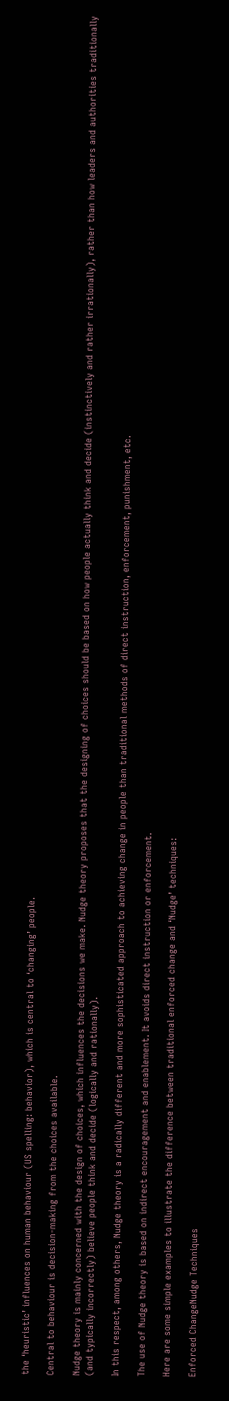the ‘heuristic’ influences on human behaviour (US spelling: behavior), which is central to ‘changing’ people.

Central to behaviour is decision-making from the choices available.

Nudge theory is mainly concerned with the design of choices, which influences the decisions we make. Nudge theory proposes that the designing of choices should be based on how people actually think and decide (instinctively and rather irrationally), rather than how leaders and authorities traditionally (and typically incorrectly) believe people think and decide (logically and rationally).

In this respect, among others, Nudge theory is a radically different and more sophisticated approach to achieving change in people than traditional methods of direct instruction, enforcement, punishment, etc.

The use of Nudge theory is based on indirect encouragement and enablement. It avoids direct instruction or enforcement.

Here are some simple examples to illustrate the difference between traditional enforced change and ‘Nudge’ techniques:

Enforced ChangeNudge Techniques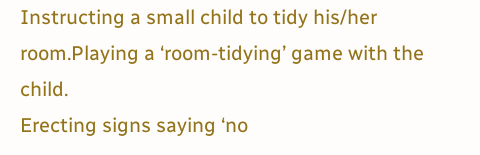Instructing a small child to tidy his/her room.Playing a ‘room-tidying’ game with the child.
Erecting signs saying ‘no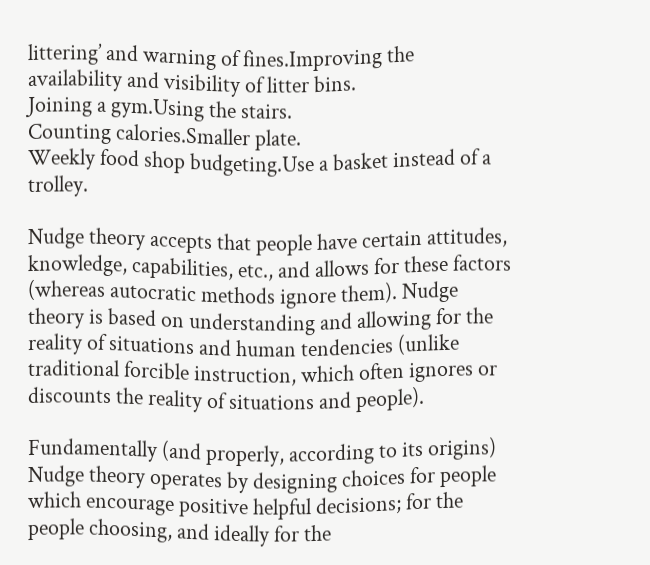littering’ and warning of fines.Improving the availability and visibility of litter bins.
Joining a gym.Using the stairs.
Counting calories.Smaller plate.
Weekly food shop budgeting.Use a basket instead of a trolley.

Nudge theory accepts that people have certain attitudes, knowledge, capabilities, etc., and allows for these factors (whereas autocratic methods ignore them). Nudge theory is based on understanding and allowing for the reality of situations and human tendencies (unlike traditional forcible instruction, which often ignores or discounts the reality of situations and people).

Fundamentally (and properly, according to its origins) Nudge theory operates by designing choices for people which encourage positive helpful decisions; for the people choosing, and ideally for the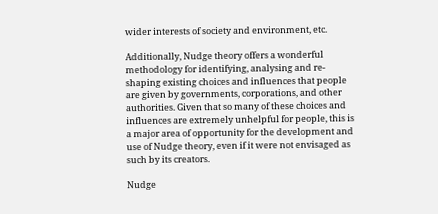wider interests of society and environment, etc.

Additionally, Nudge theory offers a wonderful methodology for identifying, analysing and re-shaping existing choices and influences that people are given by governments, corporations, and other authorities. Given that so many of these choices and influences are extremely unhelpful for people, this is a major area of opportunity for the development and use of Nudge theory, even if it were not envisaged as such by its creators.

Nudge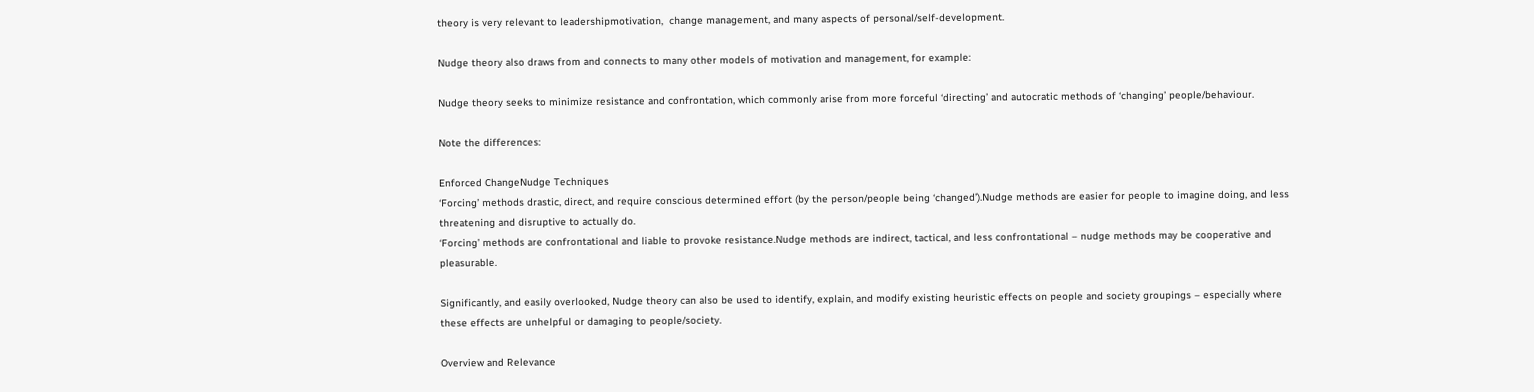theory is very relevant to leadershipmotivation,  change management, and many aspects of personal/self-development.

Nudge theory also draws from and connects to many other models of motivation and management, for example:

Nudge theory seeks to minimize resistance and confrontation, which commonly arise from more forceful ‘directing’ and autocratic methods of ‘changing’ people/behaviour.

Note the differences:

Enforced ChangeNudge Techniques
‘Forcing’ methods drastic, direct, and require conscious determined effort (by the person/people being ‘changed’).Nudge methods are easier for people to imagine doing, and less threatening and disruptive to actually do.
‘Forcing’ methods are confrontational and liable to provoke resistance.Nudge methods are indirect, tactical, and less confrontational – nudge methods may be cooperative and pleasurable.

Significantly, and easily overlooked, Nudge theory can also be used to identify, explain, and modify existing heuristic effects on people and society groupings – especially where these effects are unhelpful or damaging to people/society.

Overview and Relevance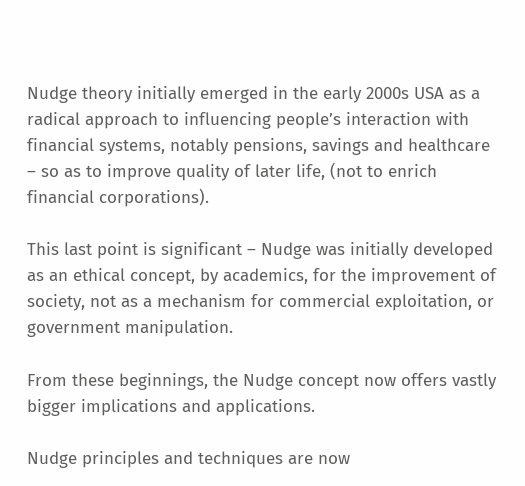Nudge theory initially emerged in the early 2000s USA as a radical approach to influencing people’s interaction with financial systems, notably pensions, savings and healthcare – so as to improve quality of later life, (not to enrich financial corporations).

This last point is significant – Nudge was initially developed as an ethical concept, by academics, for the improvement of society, not as a mechanism for commercial exploitation, or government manipulation.

From these beginnings, the Nudge concept now offers vastly bigger implications and applications.

Nudge principles and techniques are now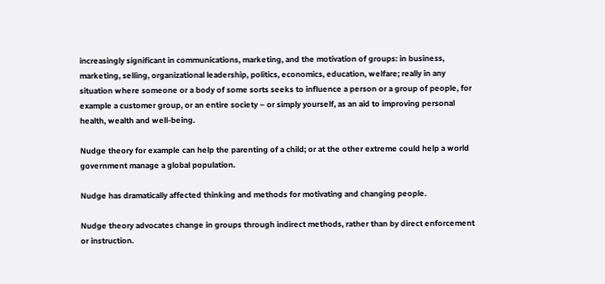increasingly significant in communications, marketing, and the motivation of groups: in business, marketing, selling, organizational leadership, politics, economics, education, welfare; really in any situation where someone or a body of some sorts seeks to influence a person or a group of people, for example a customer group, or an entire society – or simply yourself, as an aid to improving personal health, wealth and well-being.

Nudge theory for example can help the parenting of a child; or at the other extreme could help a world government manage a global population.

Nudge has dramatically affected thinking and methods for motivating and changing people.

Nudge theory advocates change in groups through indirect methods, rather than by direct enforcement or instruction.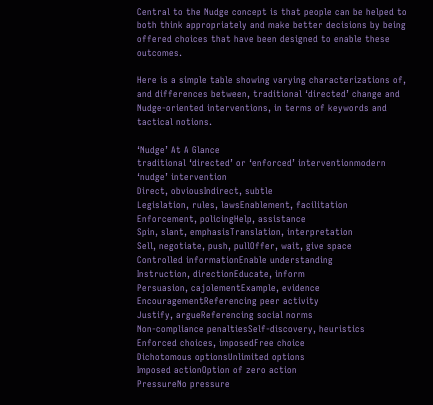Central to the Nudge concept is that people can be helped to both think appropriately and make better decisions by being offered choices that have been designed to enable these outcomes.

Here is a simple table showing varying characterizations of, and differences between, traditional ‘directed’ change and Nudge-oriented interventions, in terms of keywords and tactical notions.

‘Nudge’ At A Glance
traditional ‘directed’ or ‘enforced’ interventionmodern ‘nudge’ intervention
Direct, obviousIndirect, subtle
Legislation, rules, lawsEnablement, facilitation
Enforcement, policingHelp, assistance
Spin, slant, emphasisTranslation, interpretation
Sell, negotiate, push, pullOffer, wait, give space
Controlled informationEnable understanding
Instruction, directionEducate, inform
Persuasion, cajolementExample, evidence
EncouragementReferencing peer activity
Justify, argueReferencing social norms
Non-compliance penaltiesSelf-discovery, heuristics
Enforced choices, imposedFree choice
Dichotomous optionsUnlimited options
Imposed actionOption of zero action
PressureNo pressure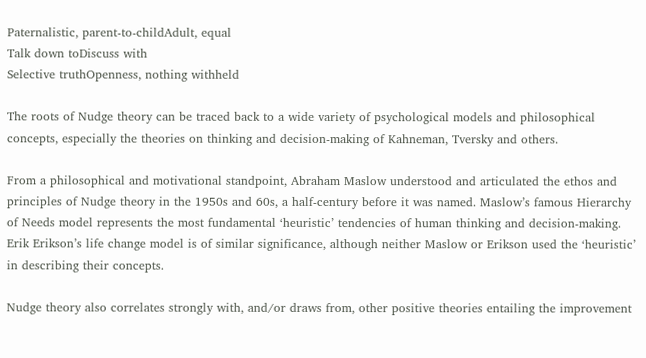Paternalistic, parent-to-childAdult, equal
Talk down toDiscuss with
Selective truthOpenness, nothing withheld

The roots of Nudge theory can be traced back to a wide variety of psychological models and philosophical concepts, especially the theories on thinking and decision-making of Kahneman, Tversky and others.

From a philosophical and motivational standpoint, Abraham Maslow understood and articulated the ethos and principles of Nudge theory in the 1950s and 60s, a half-century before it was named. Maslow’s famous Hierarchy of Needs model represents the most fundamental ‘heuristic’ tendencies of human thinking and decision-making.  Erik Erikson’s life change model is of similar significance, although neither Maslow or Erikson used the ‘heuristic’ in describing their concepts.

Nudge theory also correlates strongly with, and/or draws from, other positive theories entailing the improvement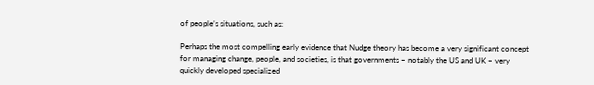of people’s situations, such as:

Perhaps the most compelling early evidence that Nudge theory has become a very significant concept for managing change, people, and societies, is that governments – notably the US and UK – very quickly developed specialized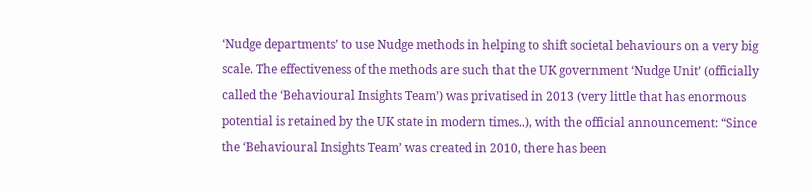‘Nudge departments’ to use Nudge methods in helping to shift societal behaviours on a very big scale. The effectiveness of the methods are such that the UK government ‘Nudge Unit’ (officially called the ‘Behavioural Insights Team’) was privatised in 2013 (very little that has enormous potential is retained by the UK state in modern times..), with the official announcement: “Since the ‘Behavioural Insights Team’ was created in 2010, there has been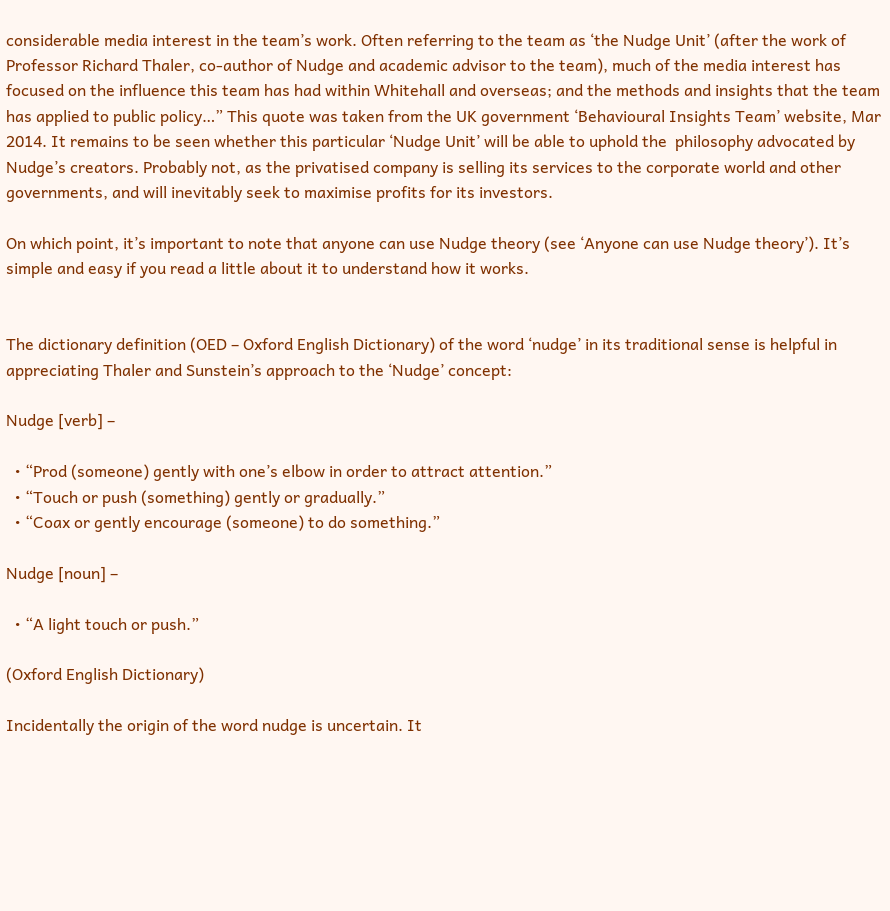considerable media interest in the team’s work. Often referring to the team as ‘the Nudge Unit’ (after the work of Professor Richard Thaler, co-author of Nudge and academic advisor to the team), much of the media interest has focused on the influence this team has had within Whitehall and overseas; and the methods and insights that the team has applied to public policy…” This quote was taken from the UK government ‘Behavioural Insights Team’ website, Mar 2014. It remains to be seen whether this particular ‘Nudge Unit’ will be able to uphold the  philosophy advocated by Nudge’s creators. Probably not, as the privatised company is selling its services to the corporate world and other governments, and will inevitably seek to maximise profits for its investors.

On which point, it’s important to note that anyone can use Nudge theory (see ‘Anyone can use Nudge theory’). It’s simple and easy if you read a little about it to understand how it works.


The dictionary definition (OED – Oxford English Dictionary) of the word ‘nudge’ in its traditional sense is helpful in appreciating Thaler and Sunstein’s approach to the ‘Nudge’ concept:

Nudge [verb] –

  • “Prod (someone) gently with one’s elbow in order to attract attention.”
  • “Touch or push (something) gently or gradually.”
  • “Coax or gently encourage (someone) to do something.”

Nudge [noun] –

  • “A light touch or push.”

(Oxford English Dictionary)

Incidentally the origin of the word nudge is uncertain. It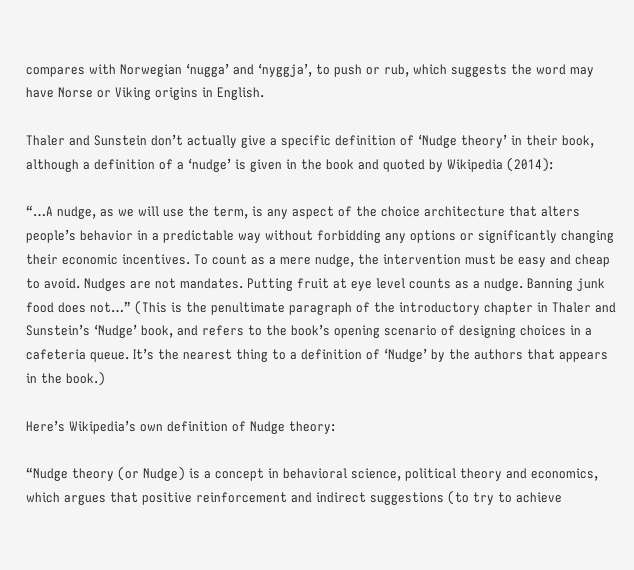compares with Norwegian ‘nugga’ and ‘nyggja’, to push or rub, which suggests the word may have Norse or Viking origins in English.

Thaler and Sunstein don’t actually give a specific definition of ‘Nudge theory’ in their book, although a definition of a ‘nudge’ is given in the book and quoted by Wikipedia (2014):

“…A nudge, as we will use the term, is any aspect of the choice architecture that alters people’s behavior in a predictable way without forbidding any options or significantly changing their economic incentives. To count as a mere nudge, the intervention must be easy and cheap to avoid. Nudges are not mandates. Putting fruit at eye level counts as a nudge. Banning junk food does not…” (This is the penultimate paragraph of the introductory chapter in Thaler and Sunstein’s ‘Nudge’ book, and refers to the book’s opening scenario of designing choices in a cafeteria queue. It’s the nearest thing to a definition of ‘Nudge’ by the authors that appears in the book.)

Here’s Wikipedia’s own definition of Nudge theory:

“Nudge theory (or Nudge) is a concept in behavioral science, political theory and economics, which argues that positive reinforcement and indirect suggestions (to try to achieve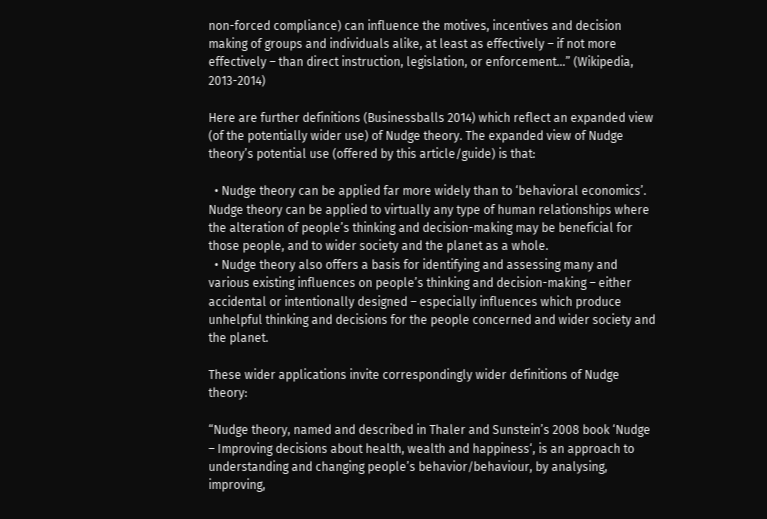non-forced compliance) can influence the motives, incentives and decision making of groups and individuals alike, at least as effectively – if not more effectively – than direct instruction, legislation, or enforcement…” (Wikipedia, 2013-2014)

Here are further definitions (Businessballs 2014) which reflect an expanded view (of the potentially wider use) of Nudge theory. The expanded view of Nudge theory’s potential use (offered by this article/guide) is that:

  • Nudge theory can be applied far more widely than to ‘behavioral economics’. Nudge theory can be applied to virtually any type of human relationships where the alteration of people’s thinking and decision-making may be beneficial for those people, and to wider society and the planet as a whole.
  • Nudge theory also offers a basis for identifying and assessing many and various existing influences on people’s thinking and decision-making – either accidental or intentionally designed – especially influences which produce unhelpful thinking and decisions for the people concerned and wider society and the planet.

These wider applications invite correspondingly wider definitions of Nudge theory:

“Nudge theory, named and described in Thaler and Sunstein’s 2008 book ‘Nudge – Improving decisions about health, wealth and happiness‘, is an approach to understanding and changing people’s behavior/behaviour, by analysing, improving,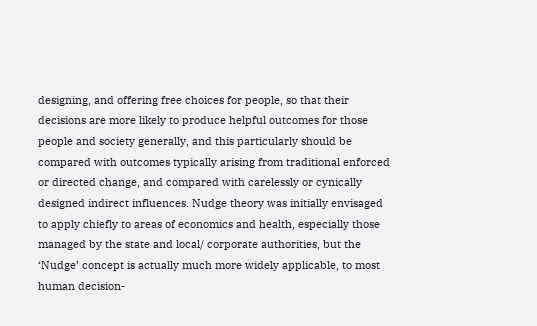designing, and offering free choices for people, so that their decisions are more likely to produce helpful outcomes for those people and society generally, and this particularly should be compared with outcomes typically arising from traditional enforced or directed change, and compared with carelessly or cynically designed indirect influences. Nudge theory was initially envisaged to apply chiefly to areas of economics and health, especially those managed by the state and local/ corporate authorities, but the ‘Nudge’ concept is actually much more widely applicable, to most human decision-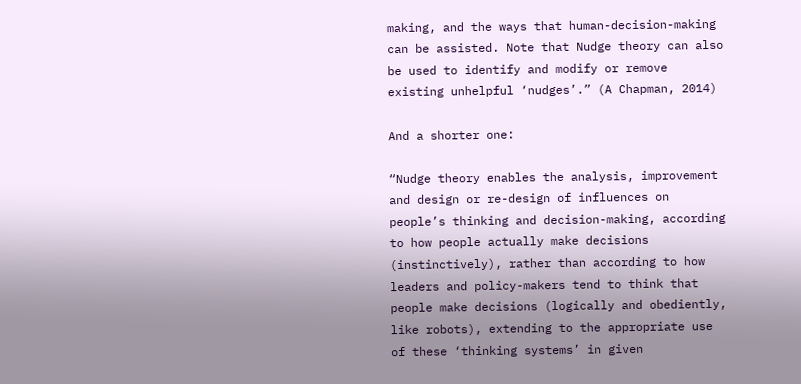making, and the ways that human-decision-making can be assisted. Note that Nudge theory can also be used to identify and modify or remove existing unhelpful ‘nudges’.” (A Chapman, 2014)

And a shorter one:

“Nudge theory enables the analysis, improvement and design or re-design of influences on people’s thinking and decision-making, according to how people actually make decisions (instinctively), rather than according to how leaders and policy-makers tend to think that people make decisions (logically and obediently, like robots), extending to the appropriate use of these ‘thinking systems’ in given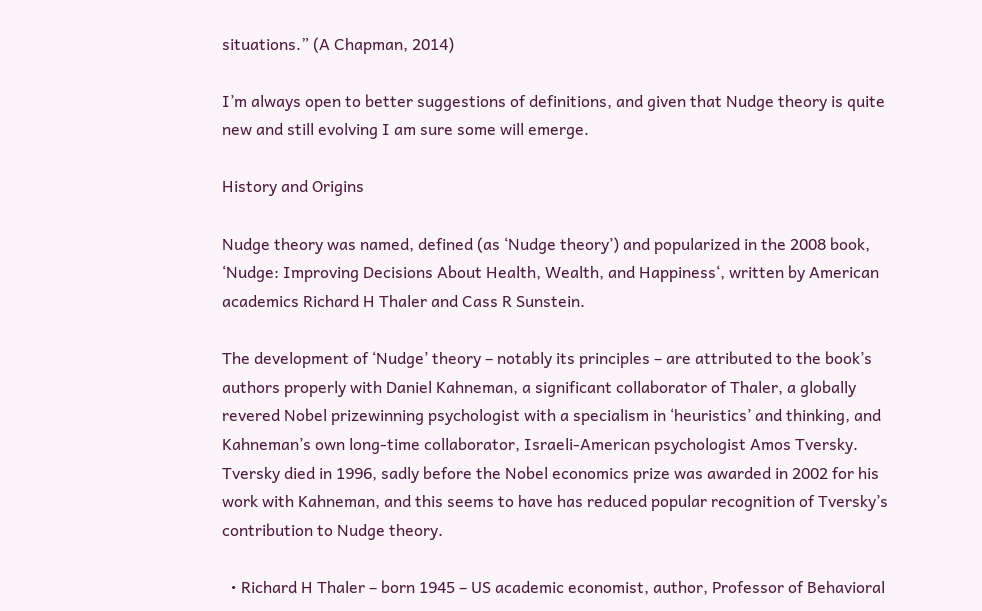situations.” (A Chapman, 2014)

I’m always open to better suggestions of definitions, and given that Nudge theory is quite new and still evolving I am sure some will emerge.

History and Origins

Nudge theory was named, defined (as ‘Nudge theory’) and popularized in the 2008 book, ‘Nudge: Improving Decisions About Health, Wealth, and Happiness‘, written by American academics Richard H Thaler and Cass R Sunstein.

The development of ‘Nudge’ theory – notably its principles – are attributed to the book’s authors properly with Daniel Kahneman, a significant collaborator of Thaler, a globally revered Nobel prizewinning psychologist with a specialism in ‘heuristics’ and thinking, and Kahneman’s own long-time collaborator, Israeli-American psychologist Amos Tversky. Tversky died in 1996, sadly before the Nobel economics prize was awarded in 2002 for his work with Kahneman, and this seems to have has reduced popular recognition of Tversky’s contribution to Nudge theory.

  • Richard H Thaler – born 1945 – US academic economist, author, Professor of Behavioral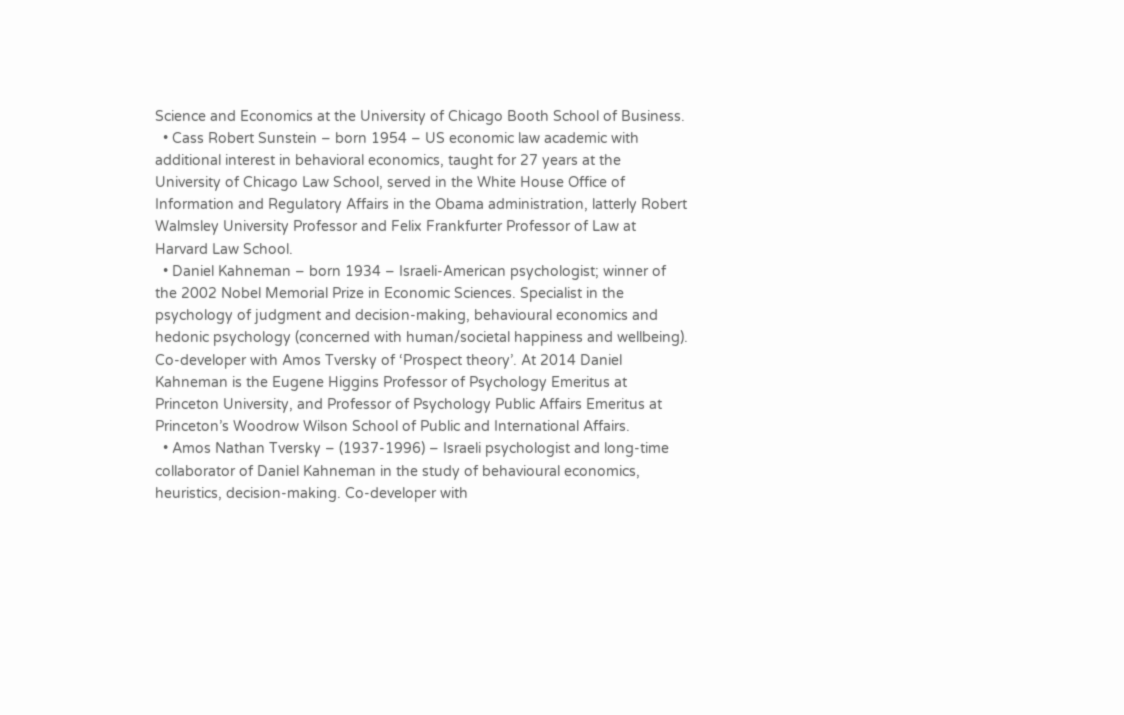Science and Economics at the University of Chicago Booth School of Business.
  • Cass Robert Sunstein – born 1954 – US economic law academic with additional interest in behavioral economics, taught for 27 years at the University of Chicago Law School, served in the White House Office of Information and Regulatory Affairs in the Obama administration, latterly Robert Walmsley University Professor and Felix Frankfurter Professor of Law at Harvard Law School.
  • Daniel Kahneman – born 1934 – Israeli-American psychologist; winner of the 2002 Nobel Memorial Prize in Economic Sciences. Specialist in the psychology of judgment and decision-making, behavioural economics and hedonic psychology (concerned with human/societal happiness and wellbeing). Co-developer with Amos Tversky of ‘Prospect theory’. At 2014 Daniel Kahneman is the Eugene Higgins Professor of Psychology Emeritus at Princeton University, and Professor of Psychology Public Affairs Emeritus at Princeton’s Woodrow Wilson School of Public and International Affairs.
  • Amos Nathan Tversky – (1937-1996) – Israeli psychologist and long-time collaborator of Daniel Kahneman in the study of behavioural economics, heuristics, decision-making. Co-developer with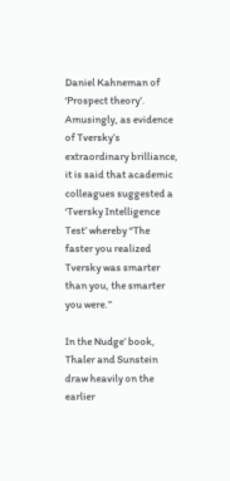Daniel Kahneman of ‘Prospect theory’. Amusingly, as evidence of Tversky’s extraordinary brilliance, it is said that academic colleagues suggested a ‘Tversky Intelligence Test’ whereby “The faster you realized Tversky was smarter than you, the smarter you were.”

In the Nudge’ book, Thaler and Sunstein draw heavily on the earlier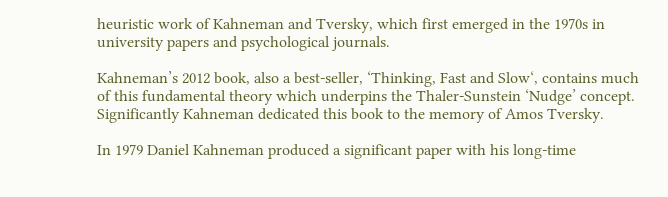heuristic work of Kahneman and Tversky, which first emerged in the 1970s in university papers and psychological journals.

Kahneman’s 2012 book, also a best-seller, ‘Thinking, Fast and Slow‘, contains much of this fundamental theory which underpins the Thaler-Sunstein ‘Nudge’ concept. Significantly Kahneman dedicated this book to the memory of Amos Tversky.

In 1979 Daniel Kahneman produced a significant paper with his long-time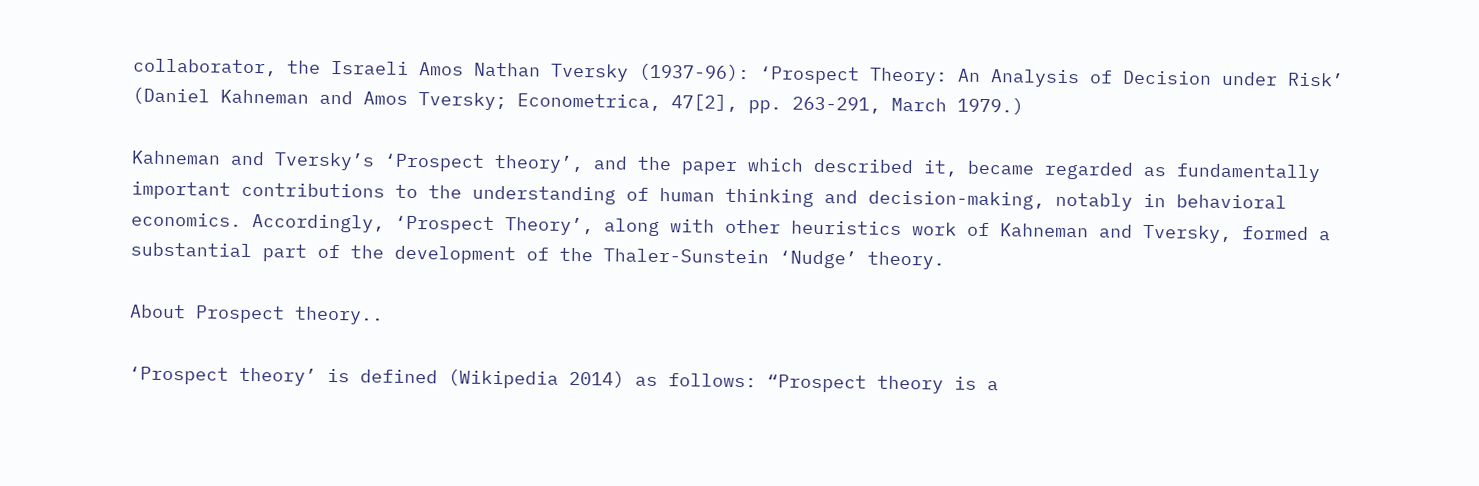collaborator, the Israeli Amos Nathan Tversky (1937-96): ‘Prospect Theory: An Analysis of Decision under Risk’ (Daniel Kahneman and Amos Tversky; Econometrica, 47[2], pp. 263-291, March 1979.)

Kahneman and Tversky’s ‘Prospect theory’, and the paper which described it, became regarded as fundamentally important contributions to the understanding of human thinking and decision-making, notably in behavioral economics. Accordingly, ‘Prospect Theory’, along with other heuristics work of Kahneman and Tversky, formed a substantial part of the development of the Thaler-Sunstein ‘Nudge’ theory.

About Prospect theory..

‘Prospect theory’ is defined (Wikipedia 2014) as follows: “Prospect theory is a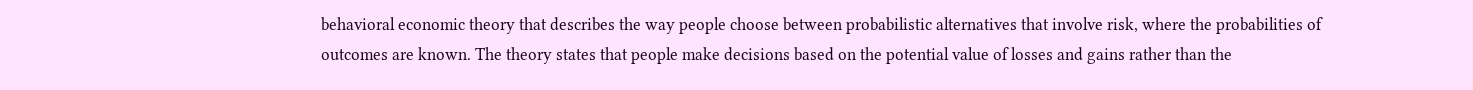behavioral economic theory that describes the way people choose between probabilistic alternatives that involve risk, where the probabilities of outcomes are known. The theory states that people make decisions based on the potential value of losses and gains rather than the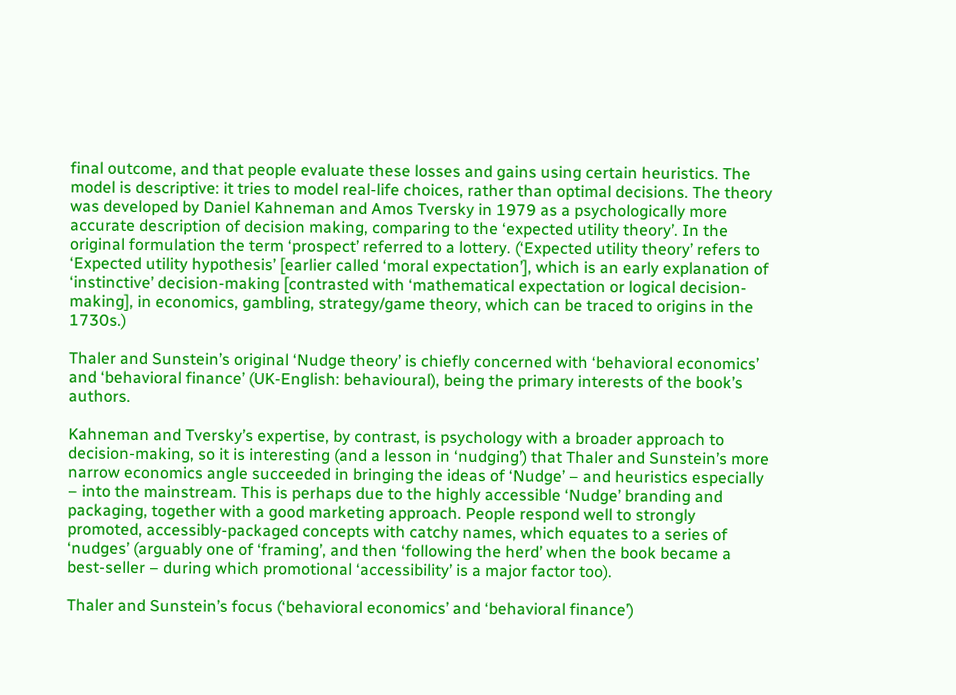final outcome, and that people evaluate these losses and gains using certain heuristics. The model is descriptive: it tries to model real-life choices, rather than optimal decisions. The theory was developed by Daniel Kahneman and Amos Tversky in 1979 as a psychologically more accurate description of decision making, comparing to the ‘expected utility theory’. In the original formulation the term ‘prospect’ referred to a lottery. (‘Expected utility theory’ refers to ‘Expected utility hypothesis’ [earlier called ‘moral expectation’], which is an early explanation of ‘instinctive’ decision-making [contrasted with ‘mathematical expectation or logical decision-making], in economics, gambling, strategy/game theory, which can be traced to origins in the 1730s.)

Thaler and Sunstein’s original ‘Nudge theory’ is chiefly concerned with ‘behavioral economics’ and ‘behavioral finance’ (UK-English: behavioural), being the primary interests of the book’s authors.

Kahneman and Tversky’s expertise, by contrast, is psychology with a broader approach to decision-making, so it is interesting (and a lesson in ‘nudging’) that Thaler and Sunstein’s more narrow economics angle succeeded in bringing the ideas of ‘Nudge’ – and heuristics especially – into the mainstream. This is perhaps due to the highly accessible ‘Nudge’ branding and packaging, together with a good marketing approach. People respond well to strongly promoted, accessibly-packaged concepts with catchy names, which equates to a series of ‘nudges’ (arguably one of ‘framing’, and then ‘following the herd’ when the book became a best-seller – during which promotional ‘accessibility’ is a major factor too).

Thaler and Sunstein’s focus (‘behavioral economics’ and ‘behavioral finance’)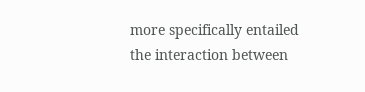more specifically entailed the interaction between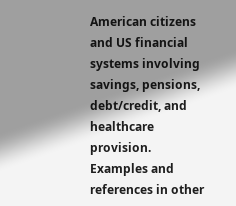American citizens and US financial systems involving savings, pensions, debt/credit, and healthcare provision. Examples and references in other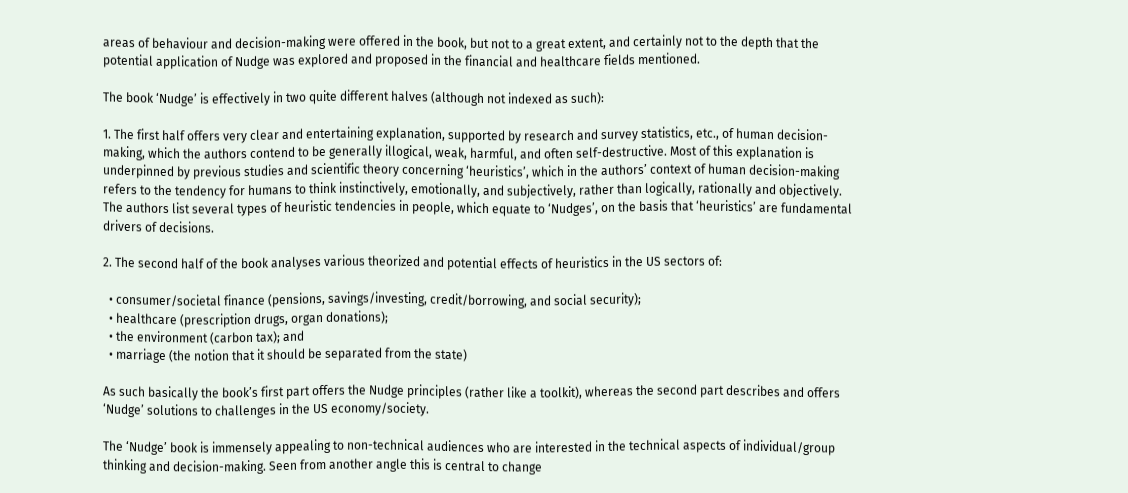areas of behaviour and decision-making were offered in the book, but not to a great extent, and certainly not to the depth that the potential application of Nudge was explored and proposed in the financial and healthcare fields mentioned.

The book ‘Nudge’ is effectively in two quite different halves (although not indexed as such):

1. The first half offers very clear and entertaining explanation, supported by research and survey statistics, etc., of human decision-making, which the authors contend to be generally illogical, weak, harmful, and often self-destructive. Most of this explanation is underpinned by previous studies and scientific theory concerning ‘heuristics’, which in the authors’ context of human decision-making refers to the tendency for humans to think instinctively, emotionally, and subjectively, rather than logically, rationally and objectively. The authors list several types of heuristic tendencies in people, which equate to ‘Nudges’, on the basis that ‘heuristics’ are fundamental drivers of decisions.

2. The second half of the book analyses various theorized and potential effects of heuristics in the US sectors of:

  • consumer/societal finance (pensions, savings/investing, credit/borrowing, and social security);
  • healthcare (prescription drugs, organ donations);
  • the environment (carbon tax); and
  • marriage (the notion that it should be separated from the state)

As such basically the book’s first part offers the Nudge principles (rather like a toolkit), whereas the second part describes and offers ‘Nudge’ solutions to challenges in the US economy/society.

The ‘Nudge’ book is immensely appealing to non-technical audiences who are interested in the technical aspects of individual/group thinking and decision-making. Seen from another angle this is central to change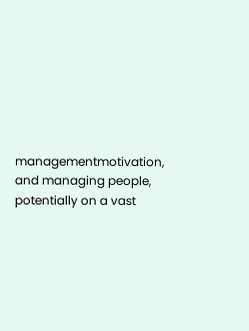managementmotivation, and managing people, potentially on a vast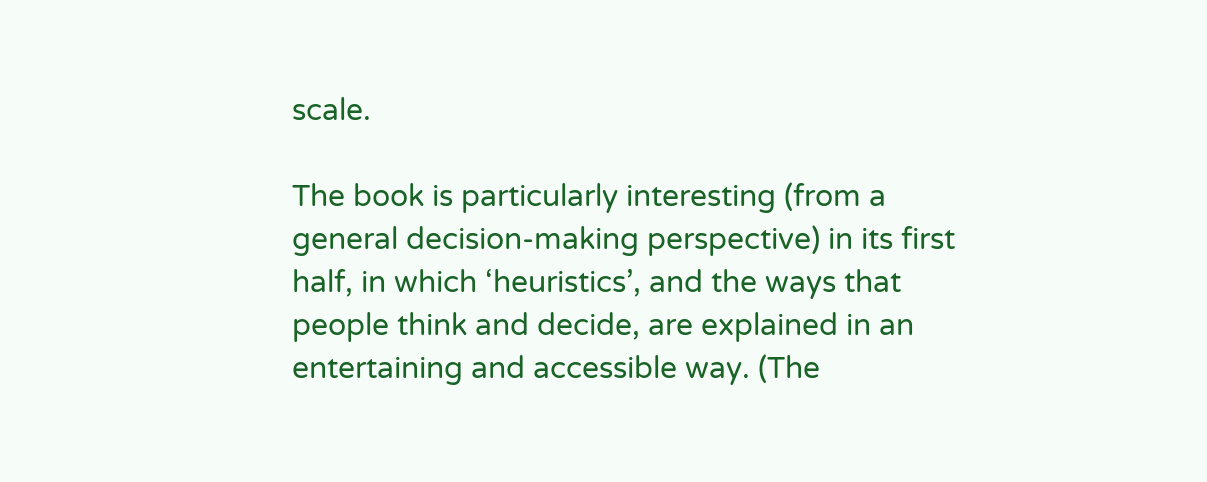scale.

The book is particularly interesting (from a general decision-making perspective) in its first half, in which ‘heuristics’, and the ways that people think and decide, are explained in an entertaining and accessible way. (The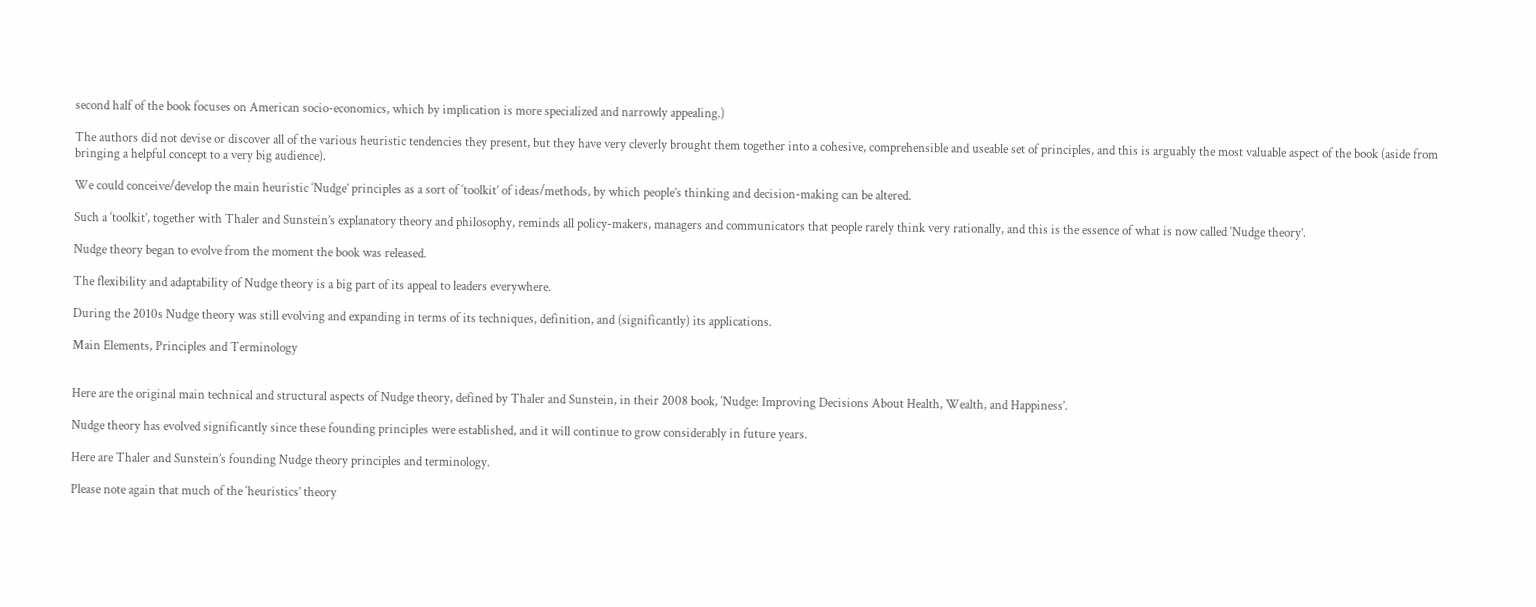second half of the book focuses on American socio-economics, which by implication is more specialized and narrowly appealing.)

The authors did not devise or discover all of the various heuristic tendencies they present, but they have very cleverly brought them together into a cohesive, comprehensible and useable set of principles, and this is arguably the most valuable aspect of the book (aside from bringing a helpful concept to a very big audience).

We could conceive/develop the main heuristic ‘Nudge’ principles as a sort of ‘toolkit’ of ideas/methods, by which people’s thinking and decision-making can be altered.

Such a ‘toolkit’, together with Thaler and Sunstein’s explanatory theory and philosophy, reminds all policy-makers, managers and communicators that people rarely think very rationally, and this is the essence of what is now called ‘Nudge theory’.

Nudge theory began to evolve from the moment the book was released.

The flexibility and adaptability of Nudge theory is a big part of its appeal to leaders everywhere.

During the 2010s Nudge theory was still evolving and expanding in terms of its techniques, definition, and (significantly) its applications.

Main Elements, Principles and Terminology


Here are the original main technical and structural aspects of Nudge theory, defined by Thaler and Sunstein, in their 2008 book, ‘Nudge: Improving Decisions About Health, Wealth, and Happiness’.

Nudge theory has evolved significantly since these founding principles were established, and it will continue to grow considerably in future years.

Here are Thaler and Sunstein’s founding Nudge theory principles and terminology.

Please note again that much of the ‘heuristics’ theory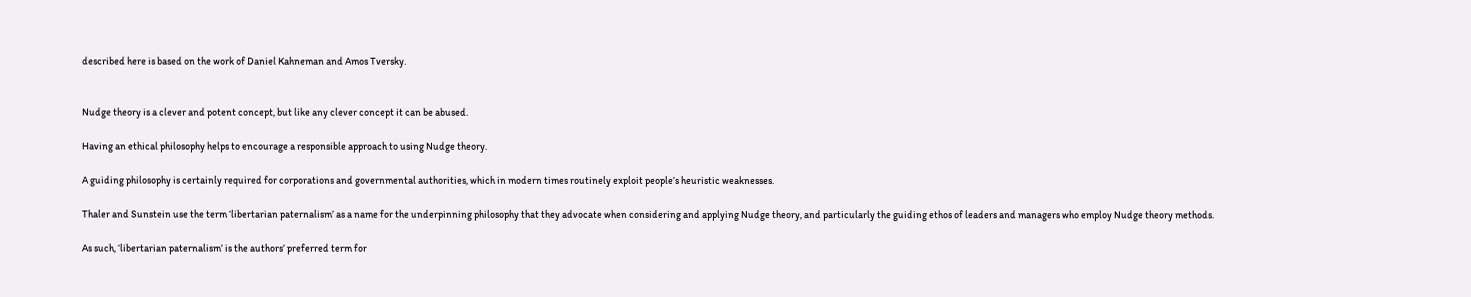described here is based on the work of Daniel Kahneman and Amos Tversky.


Nudge theory is a clever and potent concept, but like any clever concept it can be abused.

Having an ethical philosophy helps to encourage a responsible approach to using Nudge theory.

A guiding philosophy is certainly required for corporations and governmental authorities, which in modern times routinely exploit people’s heuristic weaknesses.

Thaler and Sunstein use the term ‘libertarian paternalism’ as a name for the underpinning philosophy that they advocate when considering and applying Nudge theory, and particularly the guiding ethos of leaders and managers who employ Nudge theory methods.

As such, ‘libertarian paternalism’ is the authors’ preferred term for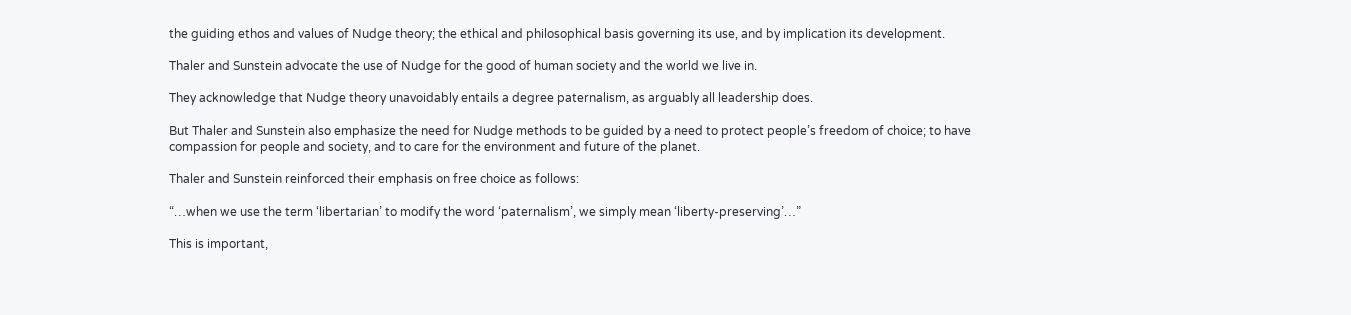the guiding ethos and values of Nudge theory; the ethical and philosophical basis governing its use, and by implication its development.

Thaler and Sunstein advocate the use of Nudge for the good of human society and the world we live in.

They acknowledge that Nudge theory unavoidably entails a degree paternalism, as arguably all leadership does.

But Thaler and Sunstein also emphasize the need for Nudge methods to be guided by a need to protect people’s freedom of choice; to have compassion for people and society, and to care for the environment and future of the planet.

Thaler and Sunstein reinforced their emphasis on free choice as follows:

“…when we use the term ‘libertarian’ to modify the word ‘paternalism’, we simply mean ‘liberty-preserving’…”

This is important,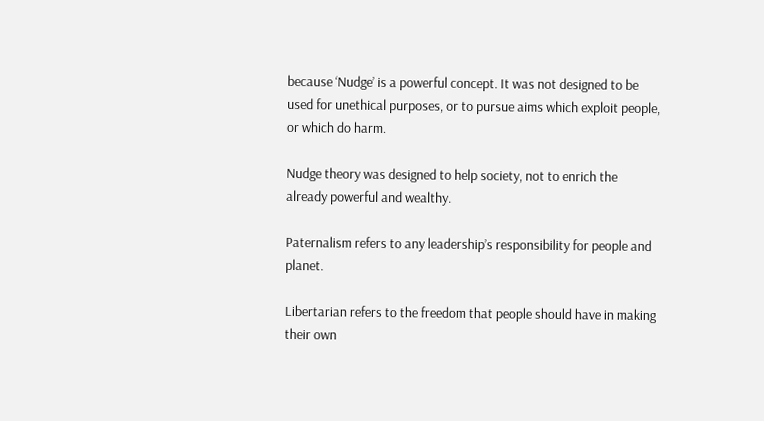because ‘Nudge’ is a powerful concept. It was not designed to be used for unethical purposes, or to pursue aims which exploit people, or which do harm.

Nudge theory was designed to help society, not to enrich the already powerful and wealthy.

Paternalism refers to any leadership’s responsibility for people and planet.

Libertarian refers to the freedom that people should have in making their own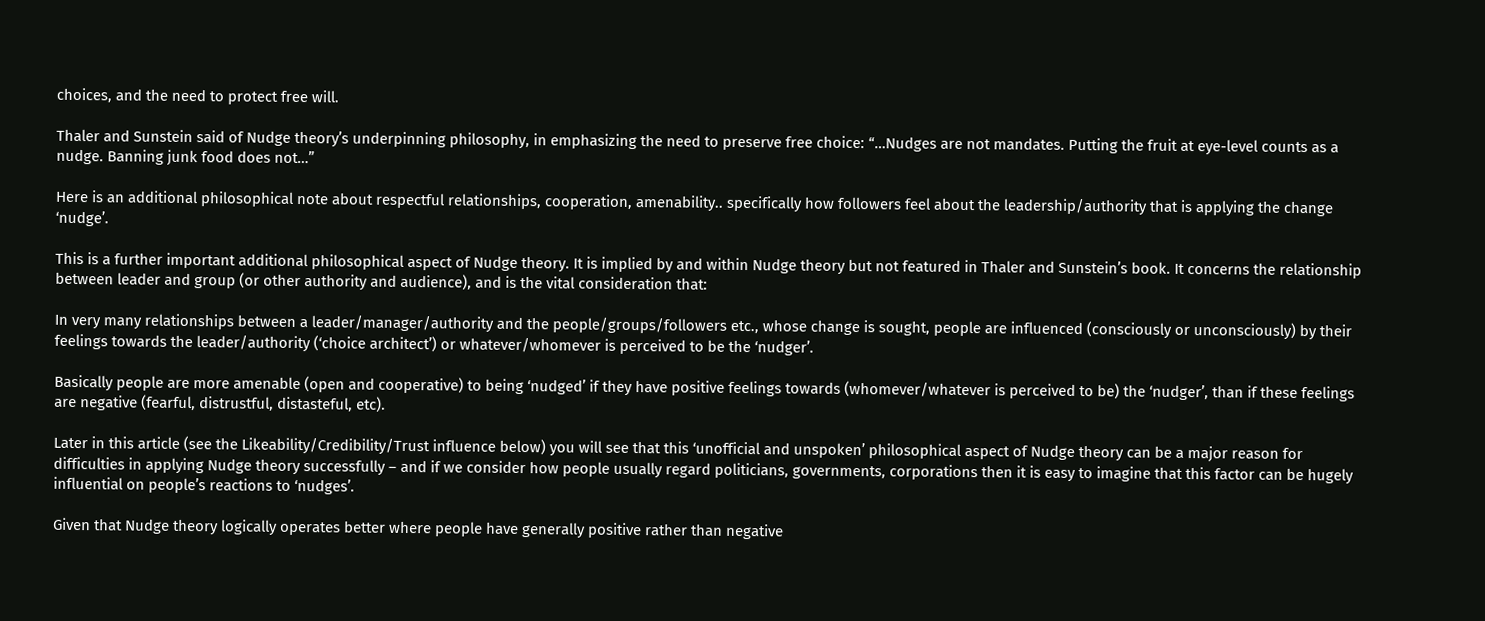choices, and the need to protect free will.

Thaler and Sunstein said of Nudge theory’s underpinning philosophy, in emphasizing the need to preserve free choice: “…Nudges are not mandates. Putting the fruit at eye-level counts as a nudge. Banning junk food does not…”

Here is an additional philosophical note about respectful relationships, cooperation, amenability.. specifically how followers feel about the leadership/authority that is applying the change ‘nudge’.

This is a further important additional philosophical aspect of Nudge theory. It is implied by and within Nudge theory but not featured in Thaler and Sunstein’s book. It concerns the relationship between leader and group (or other authority and audience), and is the vital consideration that:

In very many relationships between a leader/manager/authority and the people/groups/followers etc., whose change is sought, people are influenced (consciously or unconsciously) by their feelings towards the leader/authority (‘choice architect’) or whatever/whomever is perceived to be the ‘nudger’.

Basically people are more amenable (open and cooperative) to being ‘nudged’ if they have positive feelings towards (whomever/whatever is perceived to be) the ‘nudger’, than if these feelings are negative (fearful, distrustful, distasteful, etc).

Later in this article (see the Likeability/Credibility/Trust influence below) you will see that this ‘unofficial and unspoken’ philosophical aspect of Nudge theory can be a major reason for difficulties in applying Nudge theory successfully – and if we consider how people usually regard politicians, governments, corporations then it is easy to imagine that this factor can be hugely influential on people’s reactions to ‘nudges’.

Given that Nudge theory logically operates better where people have generally positive rather than negative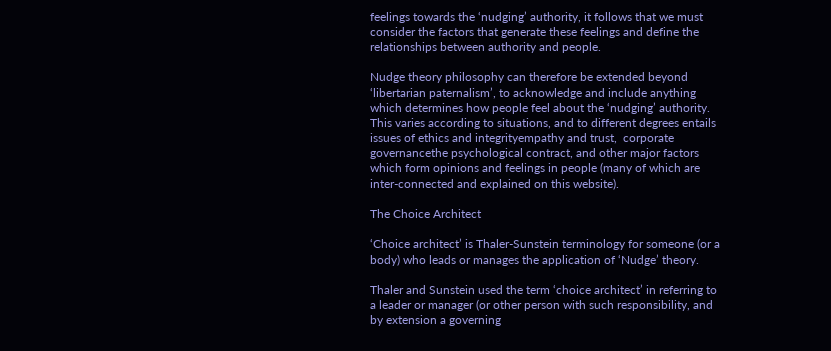feelings towards the ‘nudging’ authority, it follows that we must consider the factors that generate these feelings and define the relationships between authority and people.

Nudge theory philosophy can therefore be extended beyond ‘libertarian paternalism’, to acknowledge and include anything which determines how people feel about the ‘nudging’ authority. This varies according to situations, and to different degrees entails issues of ethics and integrityempathy and trust,  corporate governancethe psychological contract, and other major factors which form opinions and feelings in people (many of which are inter-connected and explained on this website).

The Choice Architect

‘Choice architect’ is Thaler-Sunstein terminology for someone (or a body) who leads or manages the application of ‘Nudge’ theory.

Thaler and Sunstein used the term ‘choice architect’ in referring to a leader or manager (or other person with such responsibility, and by extension a governing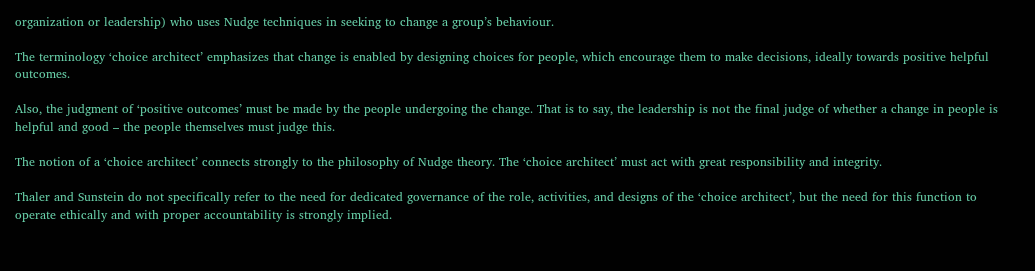organization or leadership) who uses Nudge techniques in seeking to change a group’s behaviour.

The terminology ‘choice architect’ emphasizes that change is enabled by designing choices for people, which encourage them to make decisions, ideally towards positive helpful outcomes.

Also, the judgment of ‘positive outcomes’ must be made by the people undergoing the change. That is to say, the leadership is not the final judge of whether a change in people is helpful and good – the people themselves must judge this.

The notion of a ‘choice architect’ connects strongly to the philosophy of Nudge theory. The ‘choice architect’ must act with great responsibility and integrity.

Thaler and Sunstein do not specifically refer to the need for dedicated governance of the role, activities, and designs of the ‘choice architect’, but the need for this function to operate ethically and with proper accountability is strongly implied.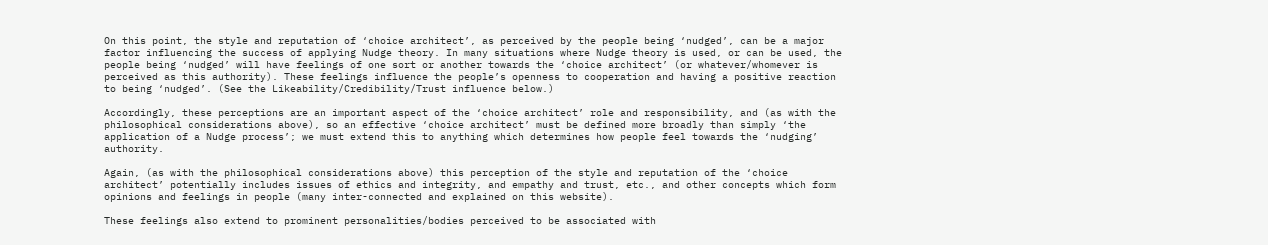On this point, the style and reputation of ‘choice architect’, as perceived by the people being ‘nudged’, can be a major factor influencing the success of applying Nudge theory. In many situations where Nudge theory is used, or can be used, the people being ‘nudged’ will have feelings of one sort or another towards the ‘choice architect’ (or whatever/whomever is perceived as this authority). These feelings influence the people’s openness to cooperation and having a positive reaction to being ‘nudged’. (See the Likeability/Credibility/Trust influence below.)

Accordingly, these perceptions are an important aspect of the ‘choice architect’ role and responsibility, and (as with the philosophical considerations above), so an effective ‘choice architect’ must be defined more broadly than simply ‘the application of a Nudge process’; we must extend this to anything which determines how people feel towards the ‘nudging’ authority.

Again, (as with the philosophical considerations above) this perception of the style and reputation of the ‘choice architect’ potentially includes issues of ethics and integrity, and empathy and trust, etc., and other concepts which form opinions and feelings in people (many inter-connected and explained on this website).

These feelings also extend to prominent personalities/bodies perceived to be associated with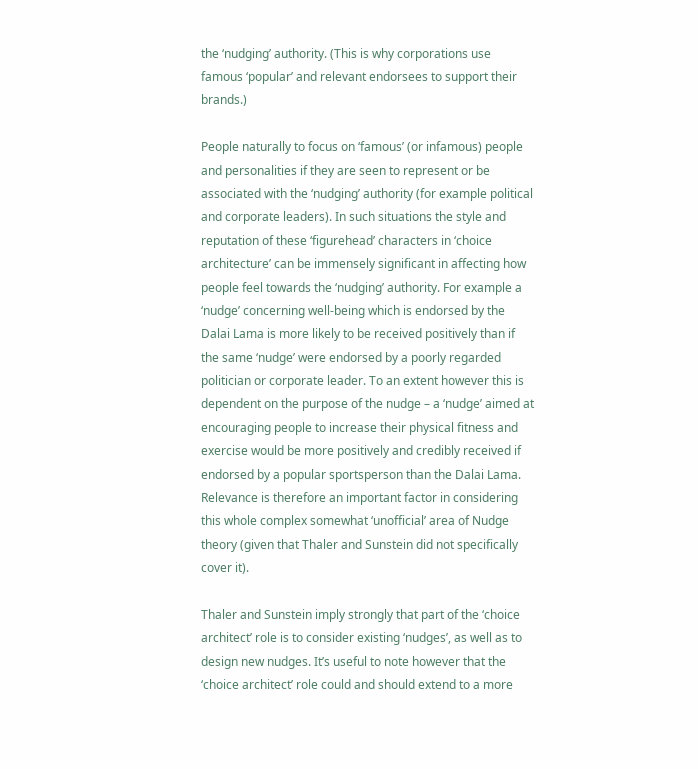the ‘nudging’ authority. (This is why corporations use famous ‘popular’ and relevant endorsees to support their brands.)

People naturally to focus on ‘famous’ (or infamous) people and personalities if they are seen to represent or be associated with the ‘nudging’ authority (for example political and corporate leaders). In such situations the style and reputation of these ‘figurehead’ characters in ‘choice architecture’ can be immensely significant in affecting how people feel towards the ‘nudging’ authority. For example a ‘nudge’ concerning well-being which is endorsed by the Dalai Lama is more likely to be received positively than if the same ‘nudge’ were endorsed by a poorly regarded politician or corporate leader. To an extent however this is dependent on the purpose of the nudge – a ‘nudge’ aimed at encouraging people to increase their physical fitness and exercise would be more positively and credibly received if endorsed by a popular sportsperson than the Dalai Lama. Relevance is therefore an important factor in considering this whole complex somewhat ‘unofficial’ area of Nudge theory (given that Thaler and Sunstein did not specifically cover it).

Thaler and Sunstein imply strongly that part of the ‘choice architect’ role is to consider existing ‘nudges’, as well as to design new nudges. It’s useful to note however that the ‘choice architect’ role could and should extend to a more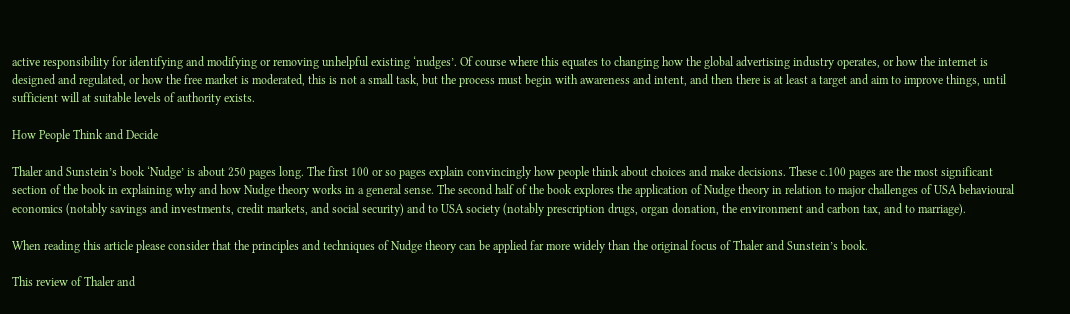active responsibility for identifying and modifying or removing unhelpful existing ‘nudges’. Of course where this equates to changing how the global advertising industry operates, or how the internet is designed and regulated, or how the free market is moderated, this is not a small task, but the process must begin with awareness and intent, and then there is at least a target and aim to improve things, until sufficient will at suitable levels of authority exists.

How People Think and Decide

Thaler and Sunstein’s book ‘Nudge’ is about 250 pages long. The first 100 or so pages explain convincingly how people think about choices and make decisions. These c.100 pages are the most significant section of the book in explaining why and how Nudge theory works in a general sense. The second half of the book explores the application of Nudge theory in relation to major challenges of USA behavioural economics (notably savings and investments, credit markets, and social security) and to USA society (notably prescription drugs, organ donation, the environment and carbon tax, and to marriage).

When reading this article please consider that the principles and techniques of Nudge theory can be applied far more widely than the original focus of Thaler and Sunstein’s book.

This review of Thaler and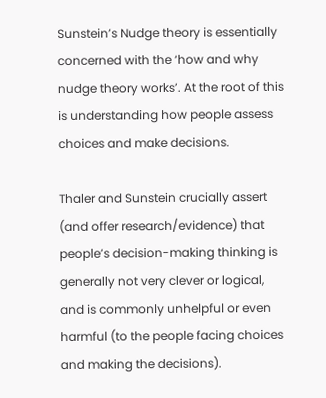Sunstein’s Nudge theory is essentially concerned with the ‘how and why nudge theory works’. At the root of this is understanding how people assess choices and make decisions.

Thaler and Sunstein crucially assert (and offer research/evidence) that people’s decision-making thinking is generally not very clever or logical, and is commonly unhelpful or even harmful (to the people facing choices and making the decisions).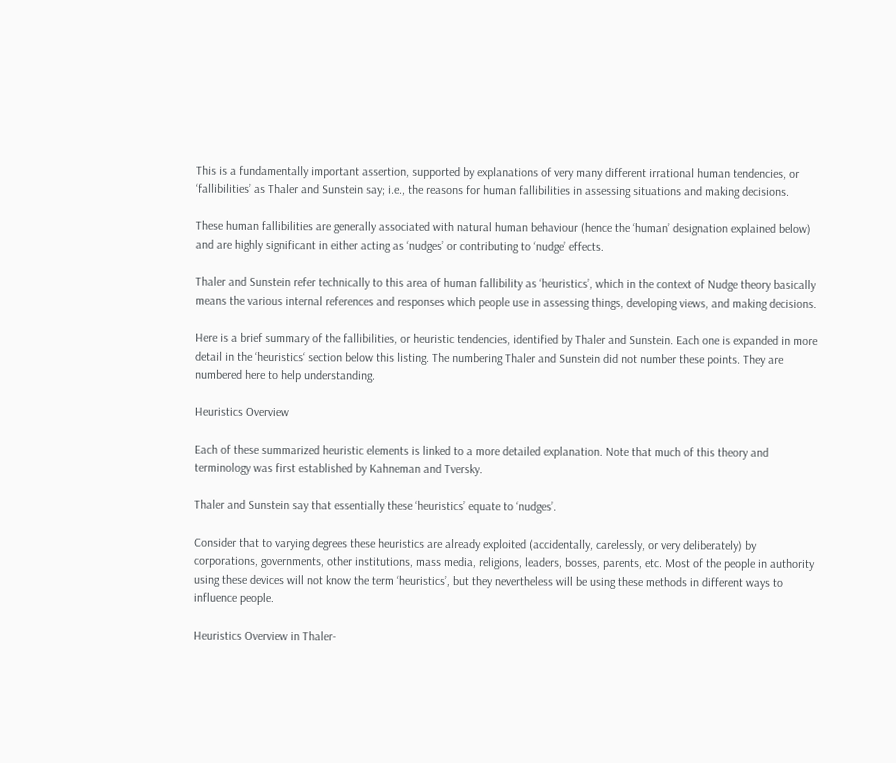This is a fundamentally important assertion, supported by explanations of very many different irrational human tendencies, or ‘fallibilities’ as Thaler and Sunstein say; i.e., the reasons for human fallibilities in assessing situations and making decisions.

These human fallibilities are generally associated with natural human behaviour (hence the ‘human’ designation explained below) and are highly significant in either acting as ‘nudges’ or contributing to ‘nudge’ effects.

Thaler and Sunstein refer technically to this area of human fallibility as ‘heuristics’, which in the context of Nudge theory basically means the various internal references and responses which people use in assessing things, developing views, and making decisions.

Here is a brief summary of the fallibilities, or heuristic tendencies, identified by Thaler and Sunstein. Each one is expanded in more detail in the ‘heuristics‘ section below this listing. The numbering Thaler and Sunstein did not number these points. They are numbered here to help understanding.

Heuristics Overview

Each of these summarized heuristic elements is linked to a more detailed explanation. Note that much of this theory and terminology was first established by Kahneman and Tversky.

Thaler and Sunstein say that essentially these ‘heuristics’ equate to ‘nudges’.

Consider that to varying degrees these heuristics are already exploited (accidentally, carelessly, or very deliberately) by corporations, governments, other institutions, mass media, religions, leaders, bosses, parents, etc. Most of the people in authority using these devices will not know the term ‘heuristics’, but they nevertheless will be using these methods in different ways to influence people.

Heuristics Overview in Thaler-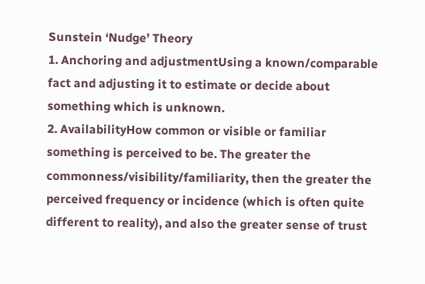Sunstein ‘Nudge’ Theory
1. Anchoring and adjustmentUsing a known/comparable fact and adjusting it to estimate or decide about something which is unknown.
2. AvailabilityHow common or visible or familiar something is perceived to be. The greater the commonness/visibility/familiarity, then the greater the perceived frequency or incidence (which is often quite different to reality), and also the greater sense of trust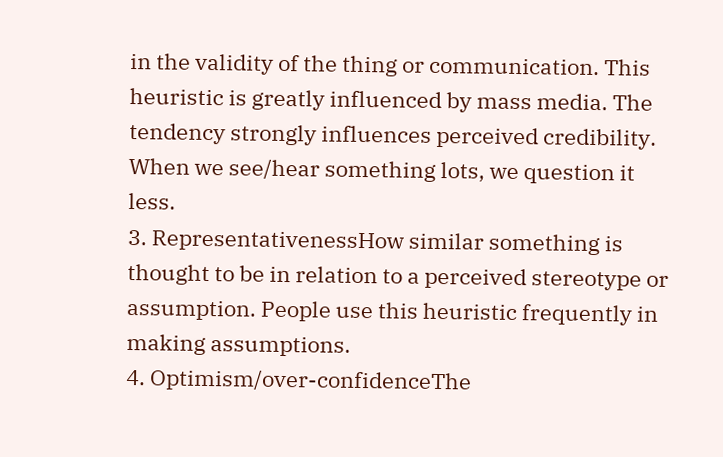in the validity of the thing or communication. This heuristic is greatly influenced by mass media. The tendency strongly influences perceived credibility. When we see/hear something lots, we question it less.
3. RepresentativenessHow similar something is thought to be in relation to a perceived stereotype or assumption. People use this heuristic frequently in making assumptions.
4. Optimism/over-confidenceThe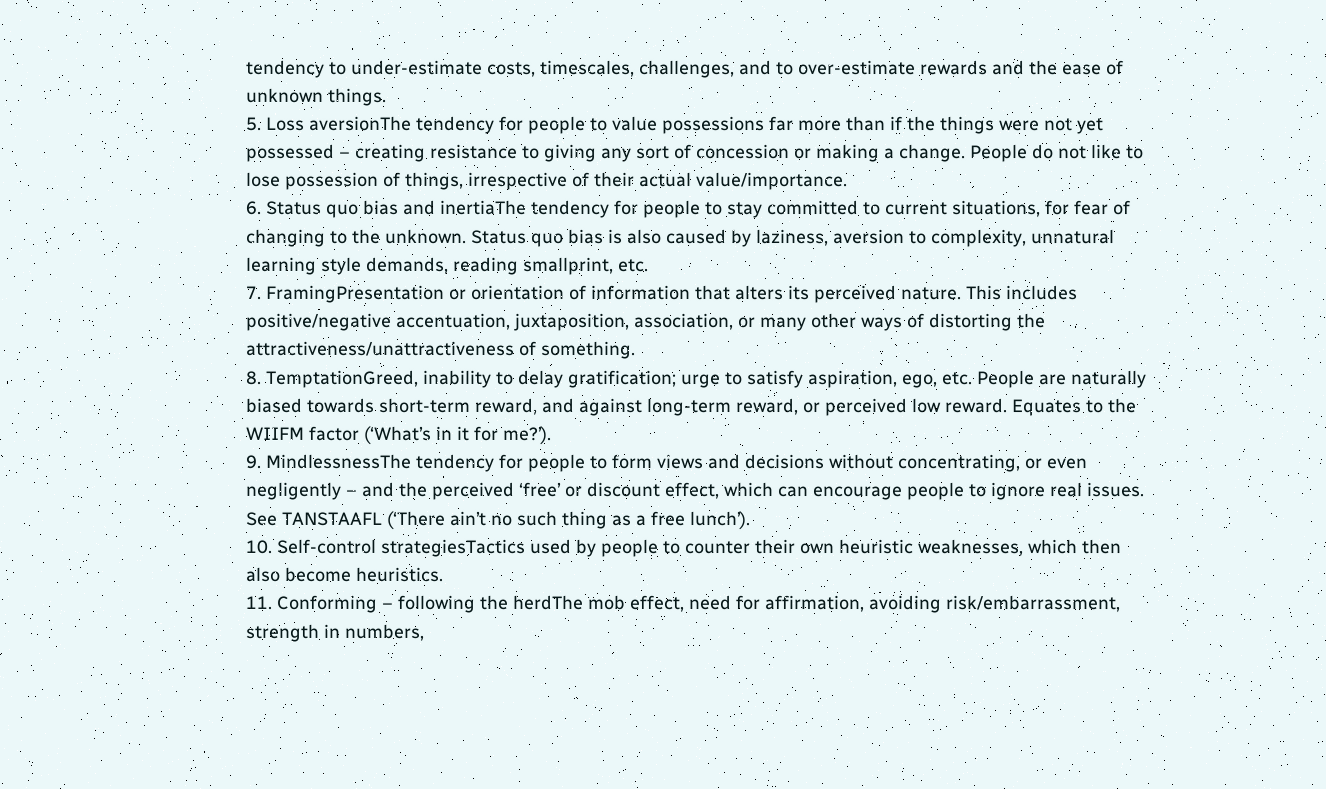tendency to under-estimate costs, timescales, challenges, and to over-estimate rewards and the ease of unknown things.
5. Loss aversionThe tendency for people to value possessions far more than if the things were not yet possessed – creating resistance to giving any sort of concession or making a change. People do not like to lose possession of things, irrespective of their actual value/importance.
6. Status quo bias and inertiaThe tendency for people to stay committed to current situations, for fear of changing to the unknown. Status quo bias is also caused by laziness, aversion to complexity, unnatural learning style demands, reading smallprint, etc.
7. FramingPresentation or orientation of information that alters its perceived nature. This includes positive/negative accentuation, juxtaposition, association, or many other ways of distorting the attractiveness/unattractiveness of something.
8. TemptationGreed, inability to delay gratification; urge to satisfy aspiration, ego, etc. People are naturally biased towards short-term reward, and against long-term reward, or perceived low reward. Equates to the WIIFM factor (‘What’s in it for me?’).
9. MindlessnessThe tendency for people to form views and decisions without concentrating, or even negligently – and the perceived ‘free’ or discount effect, which can encourage people to ignore real issues. See TANSTAAFL (‘There ain’t no such thing as a free lunch’).
10. Self-control strategiesTactics used by people to counter their own heuristic weaknesses, which then also become heuristics.
11. Conforming – following the herdThe mob effect, need for affirmation, avoiding risk/embarrassment, strength in numbers,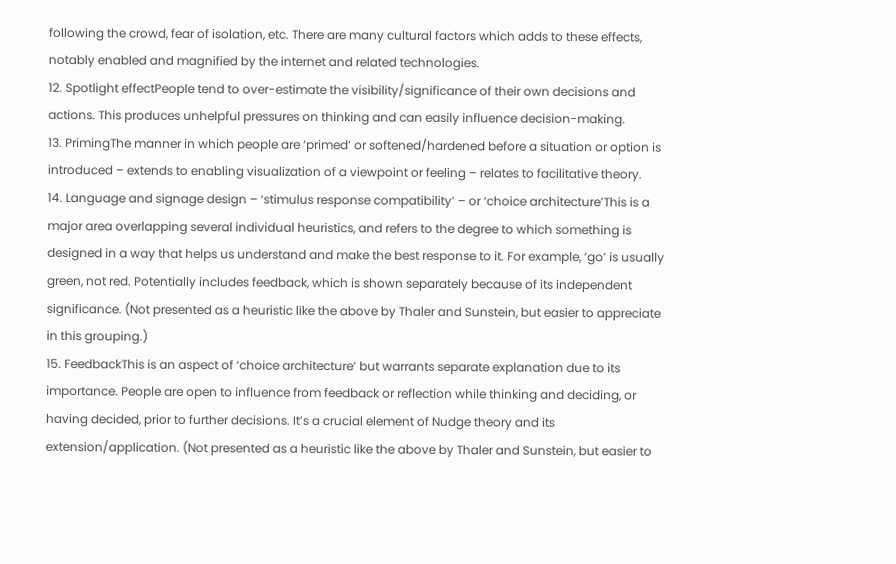following the crowd, fear of isolation, etc. There are many cultural factors which adds to these effects, notably enabled and magnified by the internet and related technologies.
12. Spotlight effectPeople tend to over-estimate the visibility/significance of their own decisions and actions. This produces unhelpful pressures on thinking and can easily influence decision-making.
13. PrimingThe manner in which people are ‘primed’ or softened/hardened before a situation or option is introduced – extends to enabling visualization of a viewpoint or feeling – relates to facilitative theory.
14. Language and signage design – ‘stimulus response compatibility’ – or ‘choice architecture’This is a major area overlapping several individual heuristics, and refers to the degree to which something is designed in a way that helps us understand and make the best response to it. For example, ‘go’ is usually green, not red. Potentially includes feedback, which is shown separately because of its independent significance. (Not presented as a heuristic like the above by Thaler and Sunstein, but easier to appreciate in this grouping.)
15. FeedbackThis is an aspect of ‘choice architecture’ but warrants separate explanation due to its importance. People are open to influence from feedback or reflection while thinking and deciding, or having decided, prior to further decisions. It’s a crucial element of Nudge theory and its extension/application. (Not presented as a heuristic like the above by Thaler and Sunstein, but easier to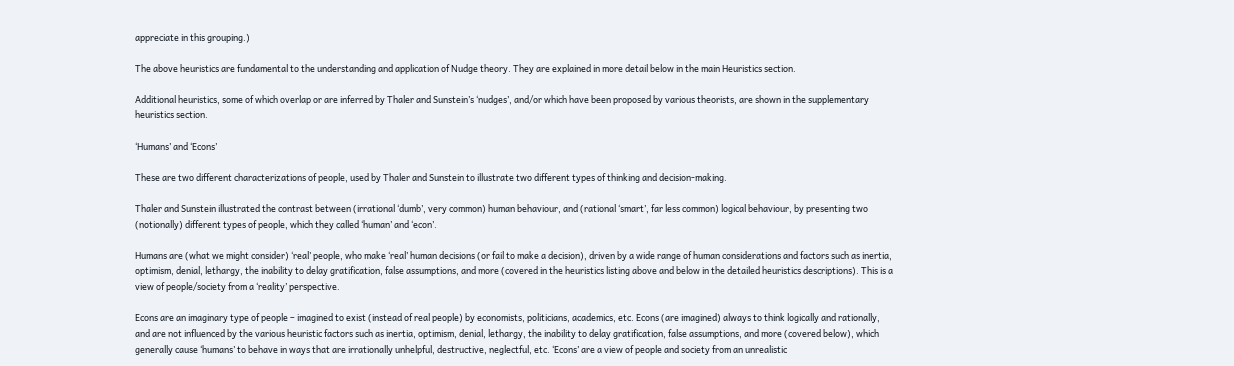appreciate in this grouping.)

The above heuristics are fundamental to the understanding and application of Nudge theory. They are explained in more detail below in the main Heuristics section.

Additional heuristics, some of which overlap or are inferred by Thaler and Sunstein’s ‘nudges’, and/or which have been proposed by various theorists, are shown in the supplementary heuristics section.

‘Humans’ and ‘Econs’

These are two different characterizations of people, used by Thaler and Sunstein to illustrate two different types of thinking and decision-making.

Thaler and Sunstein illustrated the contrast between (irrational ‘dumb’, very common) human behaviour, and (rational ‘smart’, far less common) logical behaviour, by presenting two (notionally) different types of people, which they called ‘human’ and ‘econ’.

Humans are (what we might consider) ‘real’ people, who make ‘real’ human decisions (or fail to make a decision), driven by a wide range of human considerations and factors such as inertia, optimism, denial, lethargy, the inability to delay gratification, false assumptions, and more (covered in the heuristics listing above and below in the detailed heuristics descriptions). This is a view of people/society from a ‘reality’ perspective.

Econs are an imaginary type of people – imagined to exist (instead of real people) by economists, politicians, academics, etc. Econs (are imagined) always to think logically and rationally, and are not influenced by the various heuristic factors such as inertia, optimism, denial, lethargy, the inability to delay gratification, false assumptions, and more (covered below), which generally cause ‘humans’ to behave in ways that are irrationally unhelpful, destructive, neglectful, etc. ‘Econs’ are a view of people and society from an unrealistic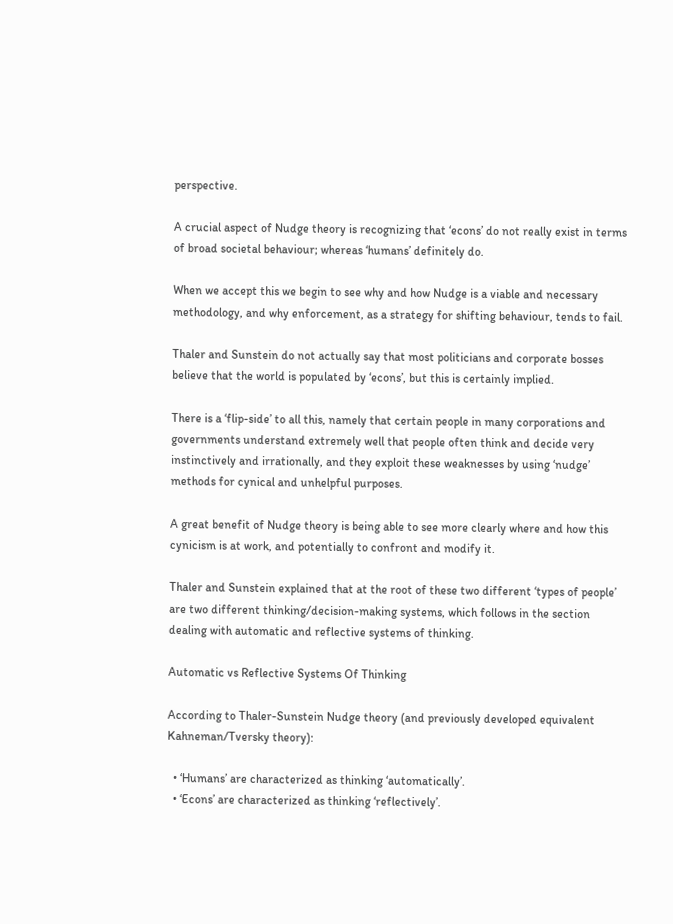perspective.

A crucial aspect of Nudge theory is recognizing that ‘econs’ do not really exist in terms of broad societal behaviour; whereas ‘humans’ definitely do.

When we accept this we begin to see why and how Nudge is a viable and necessary methodology, and why enforcement, as a strategy for shifting behaviour, tends to fail.

Thaler and Sunstein do not actually say that most politicians and corporate bosses believe that the world is populated by ‘econs’, but this is certainly implied.

There is a ‘flip-side’ to all this, namely that certain people in many corporations and governments understand extremely well that people often think and decide very instinctively and irrationally, and they exploit these weaknesses by using ‘nudge’ methods for cynical and unhelpful purposes.

A great benefit of Nudge theory is being able to see more clearly where and how this cynicism is at work, and potentially to confront and modify it.

Thaler and Sunstein explained that at the root of these two different ‘types of people’ are two different thinking/decision-making systems, which follows in the section dealing with automatic and reflective systems of thinking.

Automatic vs Reflective Systems Of Thinking

According to Thaler-Sunstein Nudge theory (and previously developed equivalent Kahneman/Tversky theory):

  • ‘Humans’ are characterized as thinking ‘automatically’.
  • ‘Econs’ are characterized as thinking ‘reflectively’.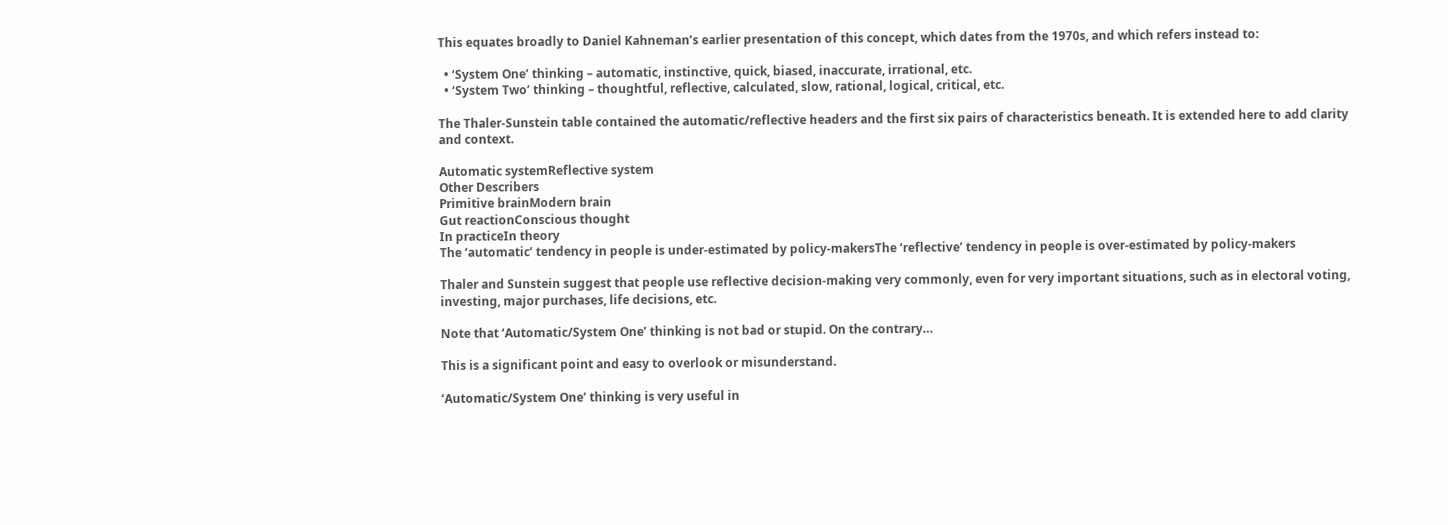This equates broadly to Daniel Kahneman’s earlier presentation of this concept, which dates from the 1970s, and which refers instead to:

  • ‘System One’ thinking – automatic, instinctive, quick, biased, inaccurate, irrational, etc.
  • ‘System Two’ thinking – thoughtful, reflective, calculated, slow, rational, logical, critical, etc.

The Thaler-Sunstein table contained the automatic/reflective headers and the first six pairs of characteristics beneath. It is extended here to add clarity and context.

Automatic systemReflective system
Other Describers
Primitive brainModern brain
Gut reactionConscious thought
In practiceIn theory
The ‘automatic’ tendency in people is under-estimated by policy-makersThe ‘reflective’ tendency in people is over-estimated by policy-makers

Thaler and Sunstein suggest that people use reflective decision-making very commonly, even for very important situations, such as in electoral voting, investing, major purchases, life decisions, etc.

Note that ‘Automatic/System One’ thinking is not bad or stupid. On the contrary…

This is a significant point and easy to overlook or misunderstand.

‘Automatic/System One’ thinking is very useful in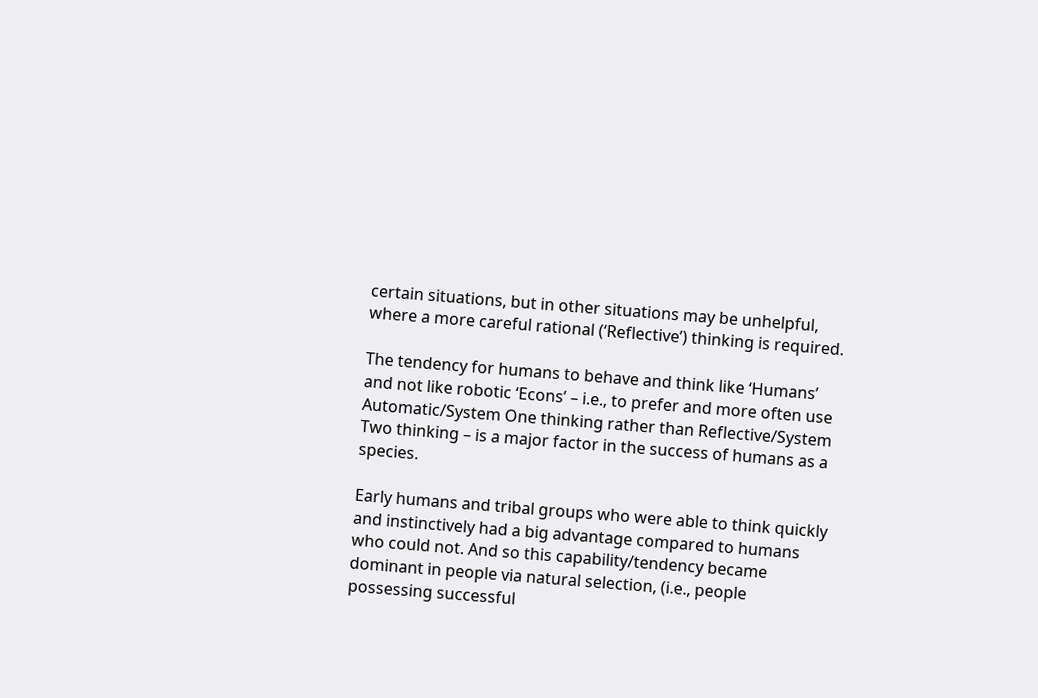certain situations, but in other situations may be unhelpful, where a more careful rational (‘Reflective’) thinking is required.

The tendency for humans to behave and think like ‘Humans’ and not like robotic ‘Econs’ – i.e., to prefer and more often use Automatic/System One thinking rather than Reflective/System Two thinking – is a major factor in the success of humans as a species.

Early humans and tribal groups who were able to think quickly and instinctively had a big advantage compared to humans who could not. And so this capability/tendency became dominant in people via natural selection, (i.e., people possessing successful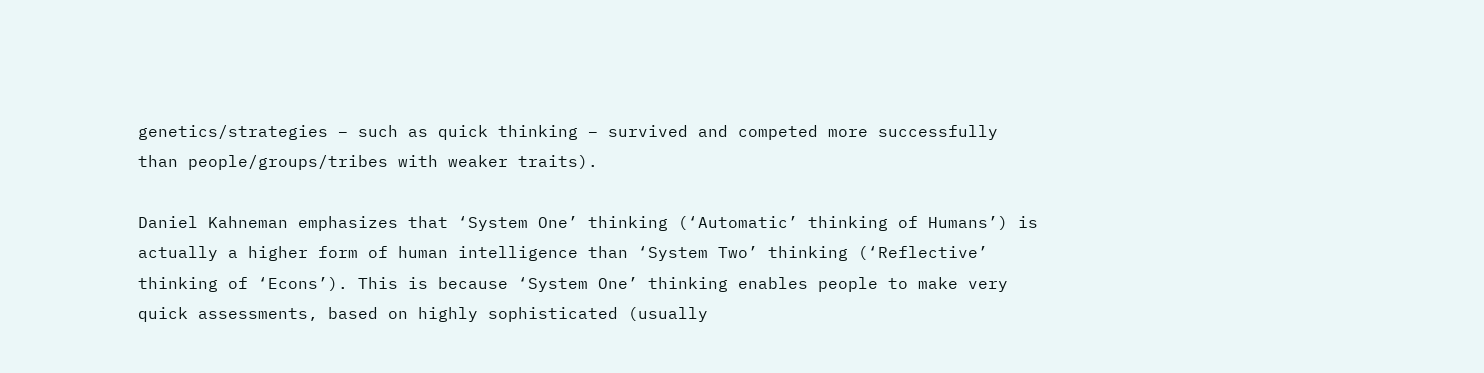genetics/strategies – such as quick thinking – survived and competed more successfully than people/groups/tribes with weaker traits).

Daniel Kahneman emphasizes that ‘System One’ thinking (‘Automatic’ thinking of Humans’) is actually a higher form of human intelligence than ‘System Two’ thinking (‘Reflective’ thinking of ‘Econs’). This is because ‘System One’ thinking enables people to make very quick assessments, based on highly sophisticated (usually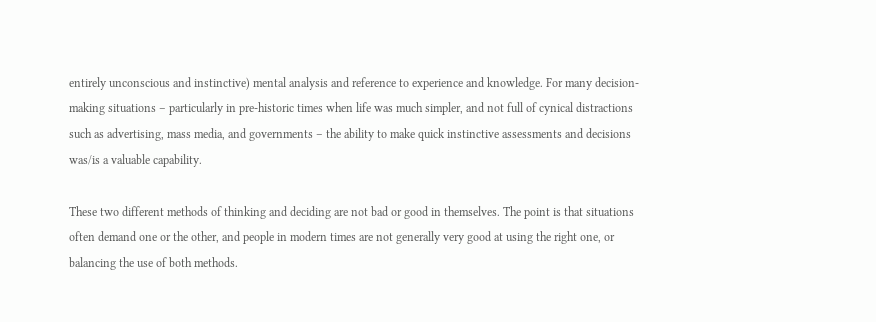entirely unconscious and instinctive) mental analysis and reference to experience and knowledge. For many decision-making situations – particularly in pre-historic times when life was much simpler, and not full of cynical distractions such as advertising, mass media, and governments – the ability to make quick instinctive assessments and decisions was/is a valuable capability.

These two different methods of thinking and deciding are not bad or good in themselves. The point is that situations often demand one or the other, and people in modern times are not generally very good at using the right one, or balancing the use of both methods.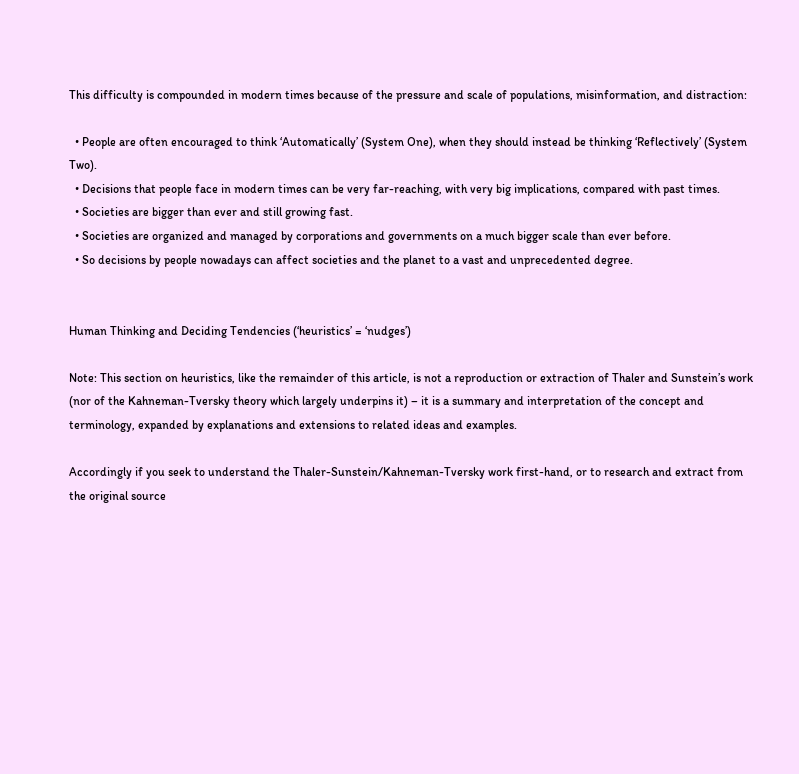This difficulty is compounded in modern times because of the pressure and scale of populations, misinformation, and distraction:

  • People are often encouraged to think ‘Automatically’ (System One), when they should instead be thinking ‘Reflectively’ (System Two).
  • Decisions that people face in modern times can be very far-reaching, with very big implications, compared with past times.
  • Societies are bigger than ever and still growing fast.
  • Societies are organized and managed by corporations and governments on a much bigger scale than ever before.
  • So decisions by people nowadays can affect societies and the planet to a vast and unprecedented degree.


Human Thinking and Deciding Tendencies (‘heuristics’ = ‘nudges’)

Note: This section on heuristics, like the remainder of this article, is not a reproduction or extraction of Thaler and Sunstein’s work (nor of the Kahneman-Tversky theory which largely underpins it) – it is a summary and interpretation of the concept and terminology, expanded by explanations and extensions to related ideas and examples.

Accordingly if you seek to understand the Thaler-Sunstein/Kahneman-Tversky work first-hand, or to research and extract from the original source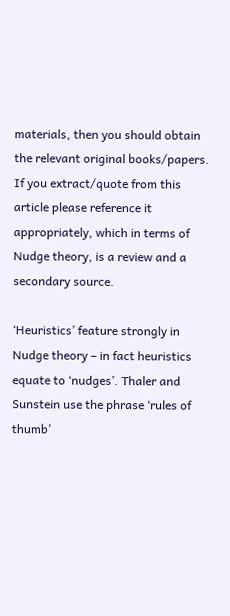materials, then you should obtain the relevant original books/papers. If you extract/quote from this article please reference it appropriately, which in terms of Nudge theory, is a review and a secondary source.

‘Heuristics’ feature strongly in Nudge theory – in fact heuristics equate to ‘nudges’. Thaler and Sunstein use the phrase ‘rules of thumb’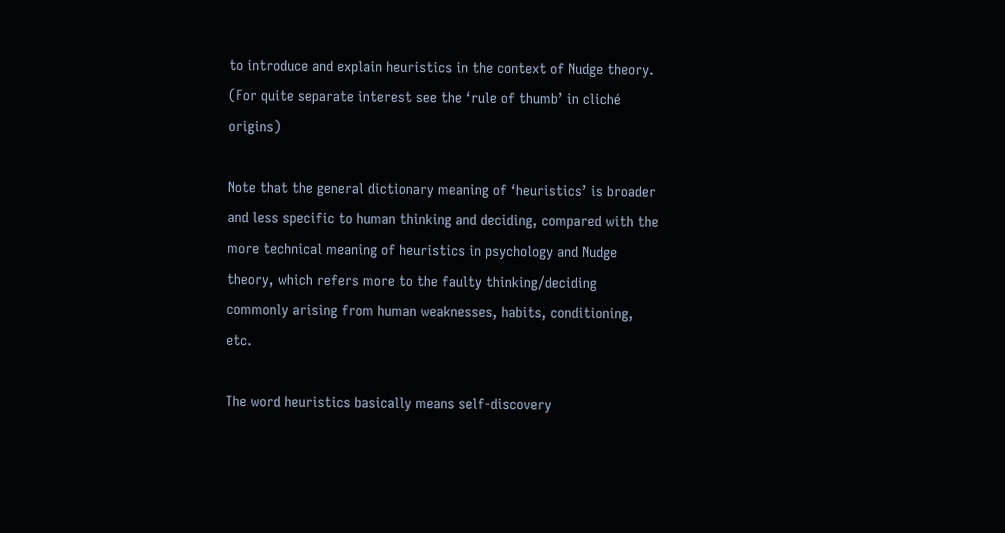to introduce and explain heuristics in the context of Nudge theory. (For quite separate interest see the ‘rule of thumb’ in cliché origins)

Note that the general dictionary meaning of ‘heuristics’ is broader and less specific to human thinking and deciding, compared with the more technical meaning of heuristics in psychology and Nudge theory, which refers more to the faulty thinking/deciding commonly arising from human weaknesses, habits, conditioning, etc.

The word heuristics basically means self-discovery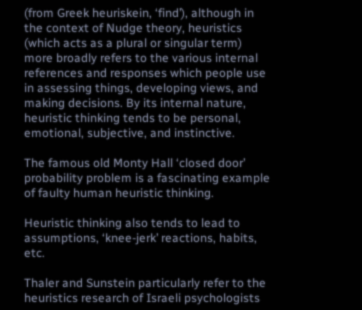(from Greek heuriskein, ‘find’), although in the context of Nudge theory, heuristics (which acts as a plural or singular term) more broadly refers to the various internal references and responses which people use in assessing things, developing views, and making decisions. By its internal nature, heuristic thinking tends to be personal, emotional, subjective, and instinctive.

The famous old Monty Hall ‘closed door’ probability problem is a fascinating example of faulty human heuristic thinking.

Heuristic thinking also tends to lead to assumptions, ‘knee-jerk’ reactions, habits, etc.

Thaler and Sunstein particularly refer to the heuristics research of Israeli psychologists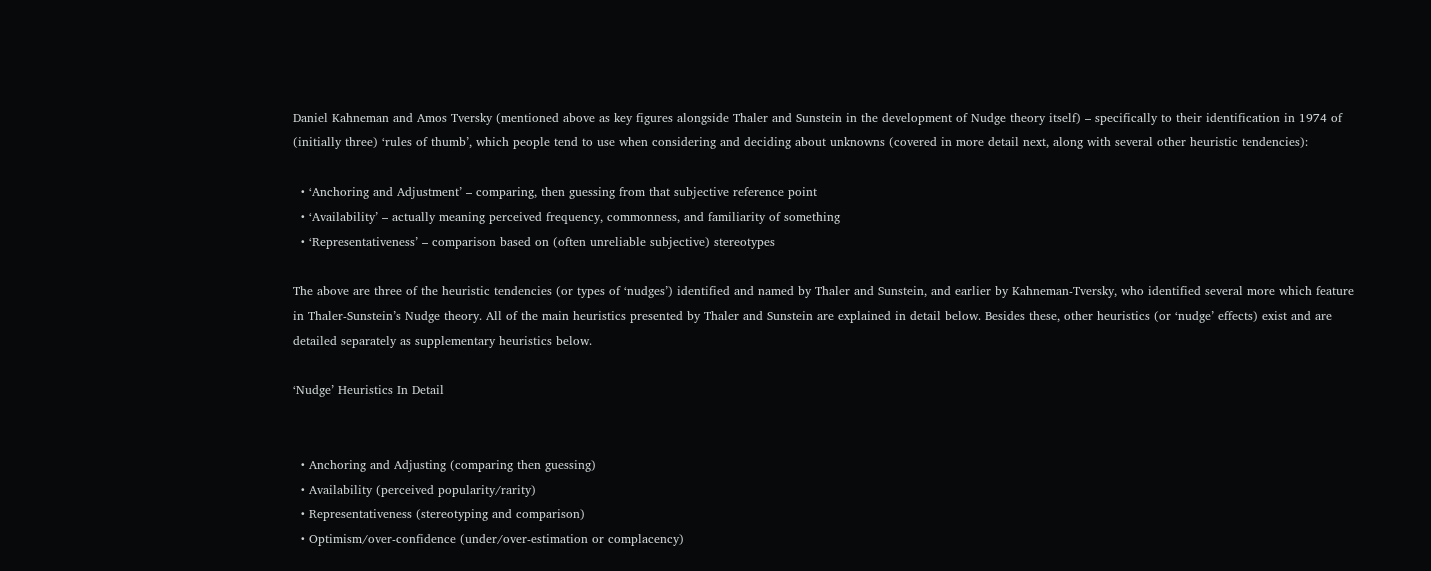Daniel Kahneman and Amos Tversky (mentioned above as key figures alongside Thaler and Sunstein in the development of Nudge theory itself) – specifically to their identification in 1974 of (initially three) ‘rules of thumb’, which people tend to use when considering and deciding about unknowns (covered in more detail next, along with several other heuristic tendencies):

  • ‘Anchoring and Adjustment’ – comparing, then guessing from that subjective reference point
  • ‘Availability’ – actually meaning perceived frequency, commonness, and familiarity of something
  • ‘Representativeness’ – comparison based on (often unreliable subjective) stereotypes

The above are three of the heuristic tendencies (or types of ‘nudges’) identified and named by Thaler and Sunstein, and earlier by Kahneman-Tversky, who identified several more which feature in Thaler-Sunstein’s Nudge theory. All of the main heuristics presented by Thaler and Sunstein are explained in detail below. Besides these, other heuristics (or ‘nudge’ effects) exist and are detailed separately as supplementary heuristics below.

‘Nudge’ Heuristics In Detail


  • Anchoring and Adjusting (comparing then guessing)
  • Availability (perceived popularity/rarity)
  • Representativeness (stereotyping and comparison)
  • Optimism/over-confidence (under/over-estimation or complacency)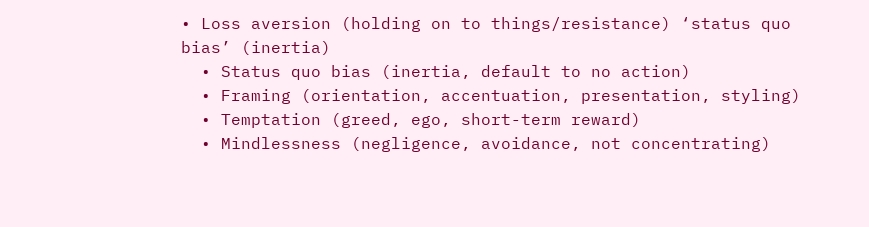• Loss aversion (holding on to things/resistance) ‘status quo bias’ (inertia)
  • Status quo bias (inertia, default to no action)
  • Framing (orientation, accentuation, presentation, styling)
  • Temptation (greed, ego, short-term reward)
  • Mindlessness (negligence, avoidance, not concentrating)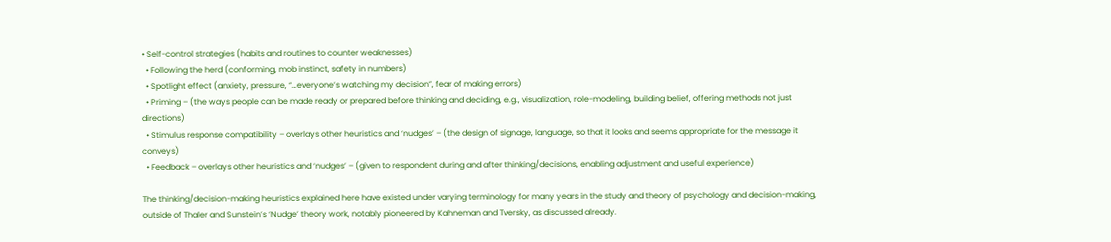• Self-control strategies (habits and routines to counter weaknesses)
  • Following the herd (conforming, mob instinct, safety in numbers)
  • Spotlight effect (anxiety, pressure, “…everyone’s watching my decision”, fear of making errors)
  • Priming – (the ways people can be made ready or prepared before thinking and deciding, e.g., visualization, role-modeling, building belief, offering methods not just directions)
  • Stimulus response compatibility – overlays other heuristics and ‘nudges’ – (the design of signage, language, so that it looks and seems appropriate for the message it conveys)
  • Feedback – overlays other heuristics and ‘nudges’ – (given to respondent during and after thinking/decisions, enabling adjustment and useful experience)

The thinking/decision-making heuristics explained here have existed under varying terminology for many years in the study and theory of psychology and decision-making, outside of Thaler and Sunstein’s ‘Nudge’ theory work, notably pioneered by Kahneman and Tversky, as discussed already.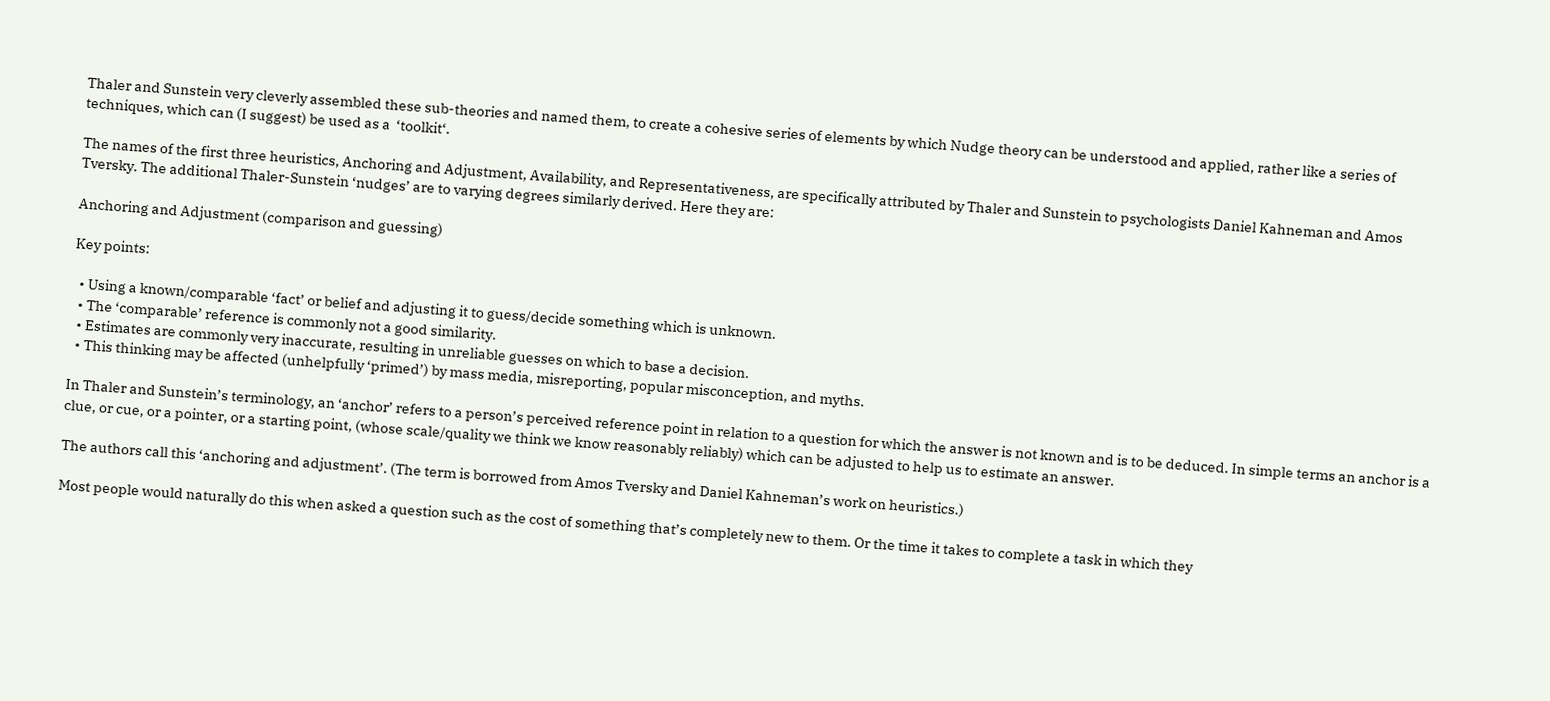Thaler and Sunstein very cleverly assembled these sub-theories and named them, to create a cohesive series of elements by which Nudge theory can be understood and applied, rather like a series of techniques, which can (I suggest) be used as a  ‘toolkit‘.

The names of the first three heuristics, Anchoring and Adjustment, Availability, and Representativeness, are specifically attributed by Thaler and Sunstein to psychologists Daniel Kahneman and Amos Tversky. The additional Thaler-Sunstein ‘nudges’ are to varying degrees similarly derived. Here they are:

Anchoring and Adjustment (comparison and guessing)

Key points:

  • Using a known/comparable ‘fact’ or belief and adjusting it to guess/decide something which is unknown.
  • The ‘comparable’ reference is commonly not a good similarity.
  • Estimates are commonly very inaccurate, resulting in unreliable guesses on which to base a decision.
  • This thinking may be affected (unhelpfully ‘primed’) by mass media, misreporting, popular misconception, and myths.

In Thaler and Sunstein’s terminology, an ‘anchor’ refers to a person’s perceived reference point in relation to a question for which the answer is not known and is to be deduced. In simple terms an anchor is a clue, or cue, or a pointer, or a starting point, (whose scale/quality we think we know reasonably reliably) which can be adjusted to help us to estimate an answer.

The authors call this ‘anchoring and adjustment’. (The term is borrowed from Amos Tversky and Daniel Kahneman’s work on heuristics.)

Most people would naturally do this when asked a question such as the cost of something that’s completely new to them. Or the time it takes to complete a task in which they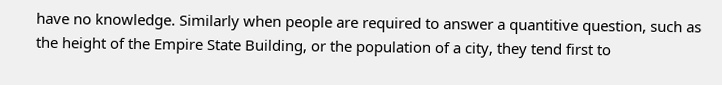have no knowledge. Similarly when people are required to answer a quantitive question, such as the height of the Empire State Building, or the population of a city, they tend first to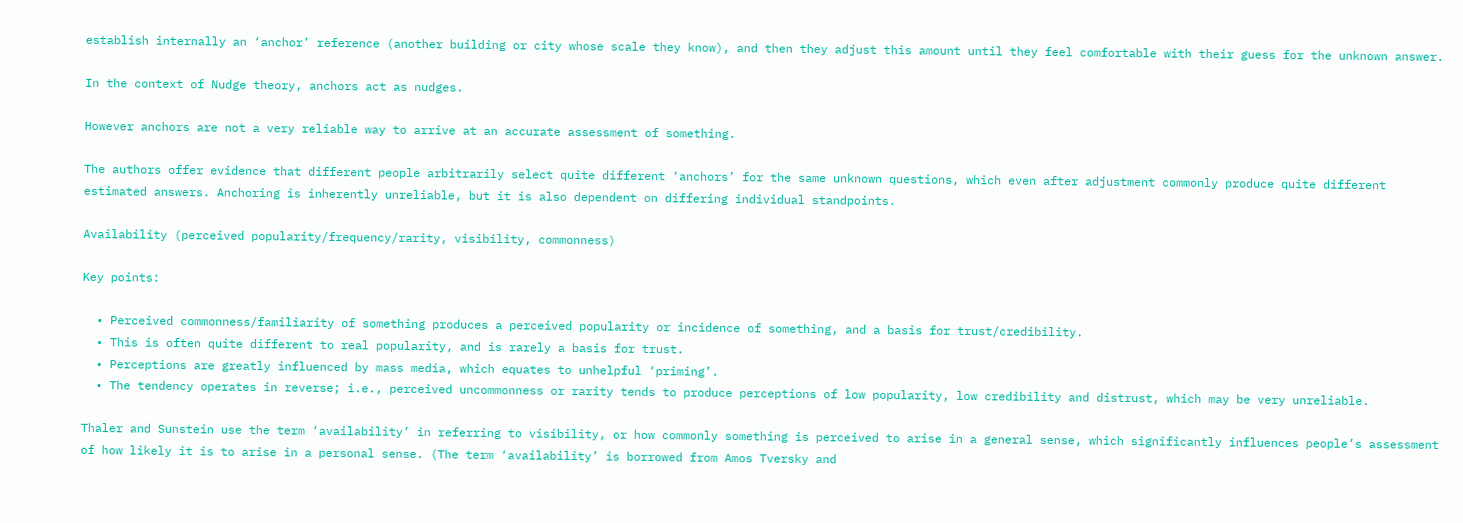establish internally an ‘anchor’ reference (another building or city whose scale they know), and then they adjust this amount until they feel comfortable with their guess for the unknown answer.

In the context of Nudge theory, anchors act as nudges.

However anchors are not a very reliable way to arrive at an accurate assessment of something.

The authors offer evidence that different people arbitrarily select quite different ‘anchors’ for the same unknown questions, which even after adjustment commonly produce quite different estimated answers. Anchoring is inherently unreliable, but it is also dependent on differing individual standpoints.

Availability (perceived popularity/frequency/rarity, visibility, commonness)

Key points:

  • Perceived commonness/familiarity of something produces a perceived popularity or incidence of something, and a basis for trust/credibility.
  • This is often quite different to real popularity, and is rarely a basis for trust.
  • Perceptions are greatly influenced by mass media, which equates to unhelpful ‘priming’.
  • The tendency operates in reverse; i.e., perceived uncommonness or rarity tends to produce perceptions of low popularity, low credibility and distrust, which may be very unreliable.

Thaler and Sunstein use the term ‘availability’ in referring to visibility, or how commonly something is perceived to arise in a general sense, which significantly influences people’s assessment of how likely it is to arise in a personal sense. (The term ‘availability’ is borrowed from Amos Tversky and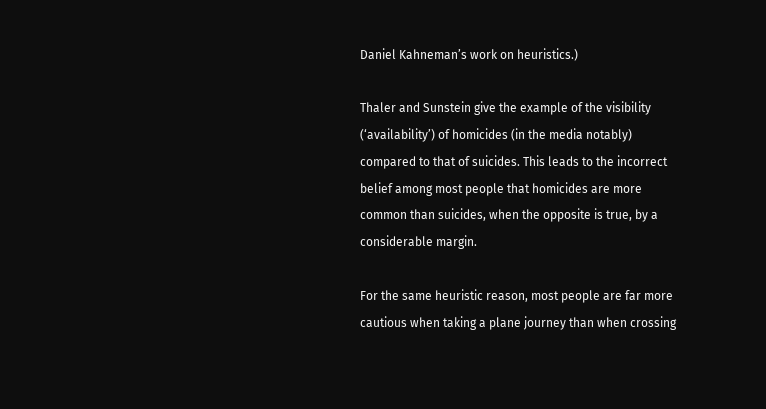Daniel Kahneman’s work on heuristics.)

Thaler and Sunstein give the example of the visibility (‘availability’) of homicides (in the media notably) compared to that of suicides. This leads to the incorrect belief among most people that homicides are more common than suicides, when the opposite is true, by a considerable margin.

For the same heuristic reason, most people are far more cautious when taking a plane journey than when crossing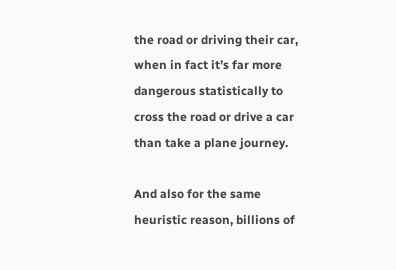the road or driving their car, when in fact it’s far more dangerous statistically to cross the road or drive a car than take a plane journey.

And also for the same heuristic reason, billions of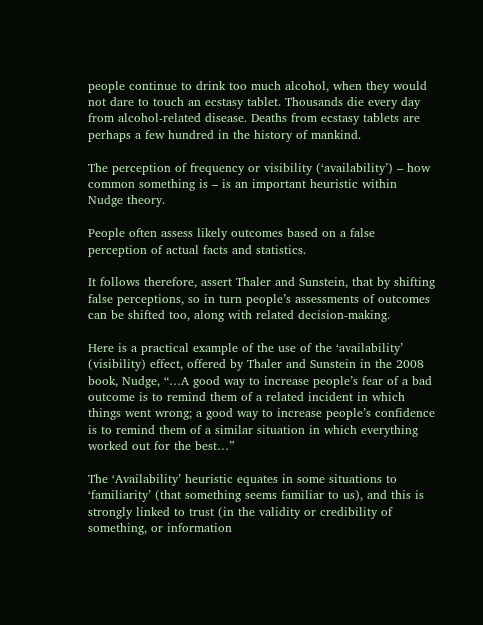people continue to drink too much alcohol, when they would not dare to touch an ecstasy tablet. Thousands die every day from alcohol-related disease. Deaths from ecstasy tablets are perhaps a few hundred in the history of mankind.

The perception of frequency or visibility (‘availability’) – how common something is – is an important heuristic within Nudge theory.

People often assess likely outcomes based on a false perception of actual facts and statistics.

It follows therefore, assert Thaler and Sunstein, that by shifting false perceptions, so in turn people’s assessments of outcomes can be shifted too, along with related decision-making.

Here is a practical example of the use of the ‘availability’ (visibility) effect, offered by Thaler and Sunstein in the 2008 book, Nudge, “…A good way to increase people’s fear of a bad outcome is to remind them of a related incident in which things went wrong; a good way to increase people’s confidence is to remind them of a similar situation in which everything worked out for the best…”

The ‘Availability’ heuristic equates in some situations to ‘familiarity’ (that something seems familiar to us), and this is strongly linked to trust (in the validity or credibility of something, or information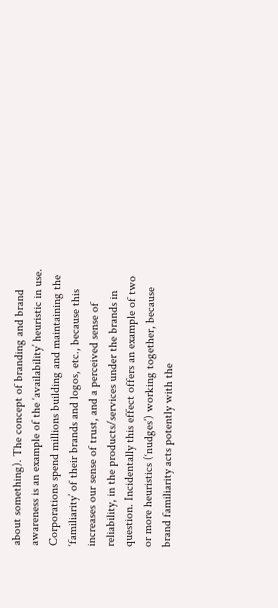about something). The concept of branding and brand awareness is an example of the ‘availability’ heuristic in use. Corporations spend millions building and maintaining the ‘familiarity’ of their brands and logos, etc., because this increases our sense of trust, and a perceived sense of reliability, in the products/services under the brands in question. Incidentally this effect offers an example of two or more heuristics (‘nudges’) working together, because brand familiarity acts potently with the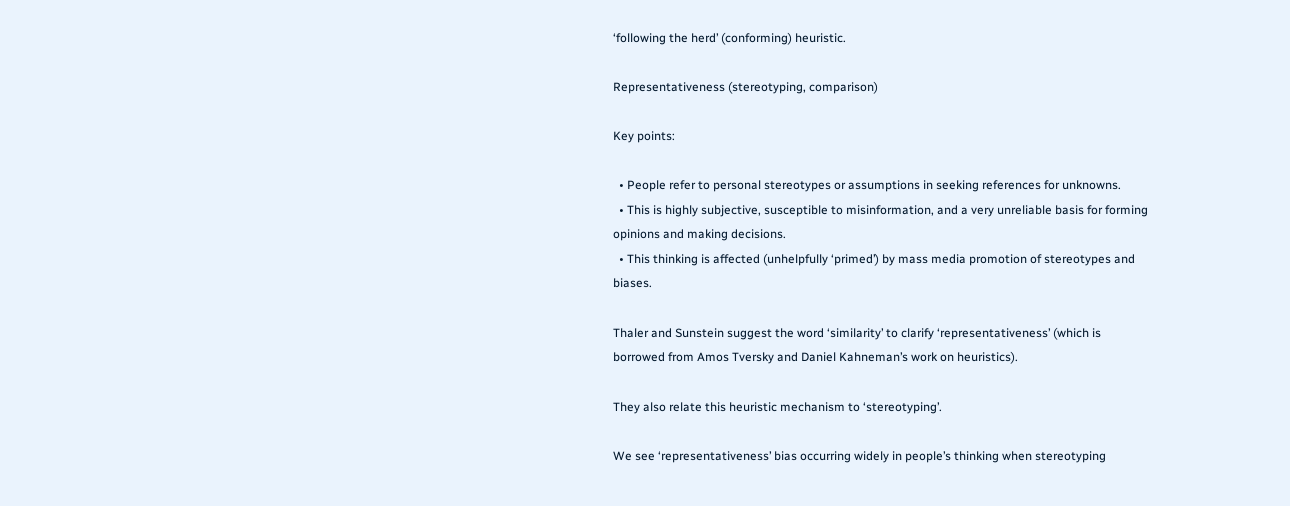‘following the herd’ (conforming) heuristic.

Representativeness (stereotyping, comparison)

Key points:

  • People refer to personal stereotypes or assumptions in seeking references for unknowns.
  • This is highly subjective, susceptible to misinformation, and a very unreliable basis for forming opinions and making decisions.
  • This thinking is affected (unhelpfully ‘primed’) by mass media promotion of stereotypes and biases.

Thaler and Sunstein suggest the word ‘similarity’ to clarify ‘representativeness’ (which is borrowed from Amos Tversky and Daniel Kahneman’s work on heuristics).

They also relate this heuristic mechanism to ‘stereotyping’.

We see ‘representativeness’ bias occurring widely in people’s thinking when stereotyping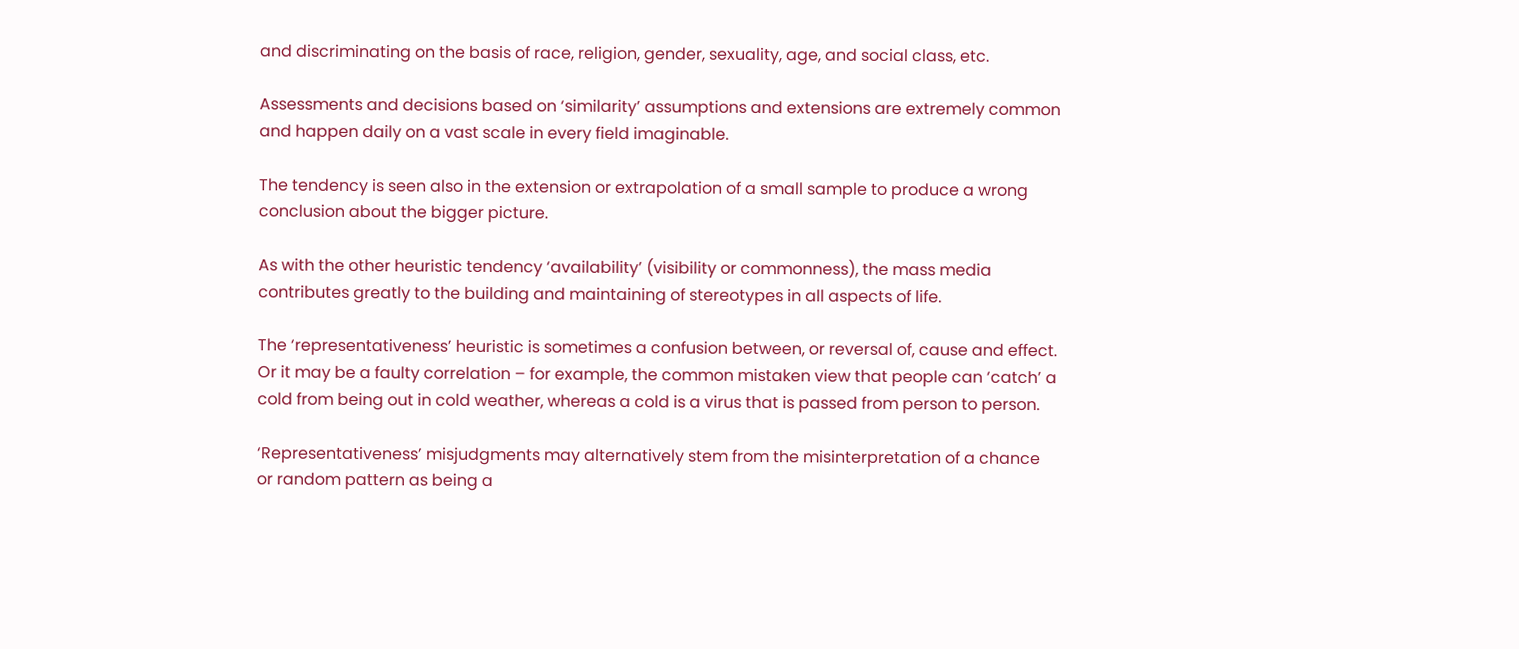and discriminating on the basis of race, religion, gender, sexuality, age, and social class, etc.

Assessments and decisions based on ‘similarity’ assumptions and extensions are extremely common and happen daily on a vast scale in every field imaginable.

The tendency is seen also in the extension or extrapolation of a small sample to produce a wrong conclusion about the bigger picture.

As with the other heuristic tendency ‘availability’ (visibility or commonness), the mass media contributes greatly to the building and maintaining of stereotypes in all aspects of life.

The ‘representativeness’ heuristic is sometimes a confusion between, or reversal of, cause and effect. Or it may be a faulty correlation – for example, the common mistaken view that people can ‘catch’ a cold from being out in cold weather, whereas a cold is a virus that is passed from person to person.

‘Representativeness’ misjudgments may alternatively stem from the misinterpretation of a chance or random pattern as being a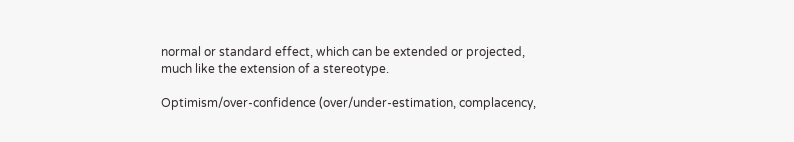normal or standard effect, which can be extended or projected, much like the extension of a stereotype.

Optimism/over-confidence (over/under-estimation, complacency,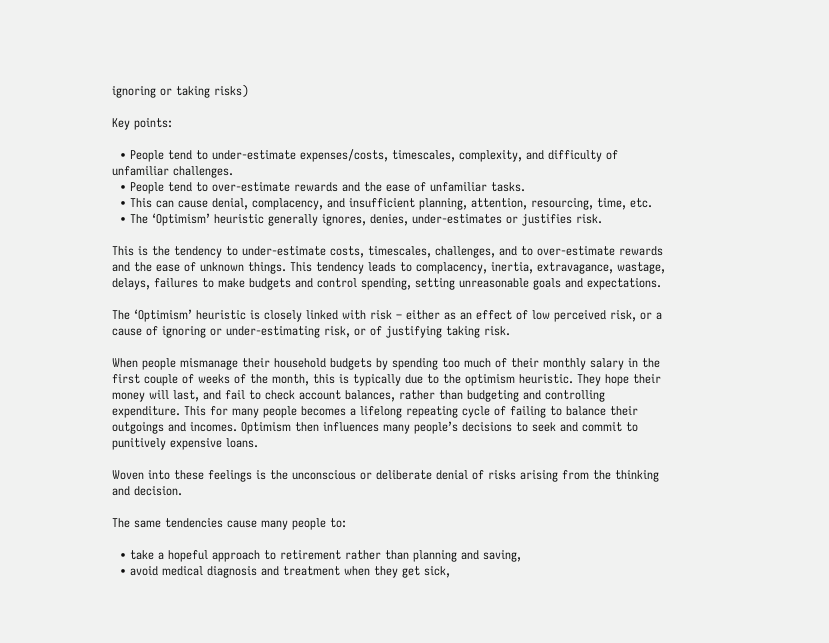ignoring or taking risks)

Key points:

  • People tend to under-estimate expenses/costs, timescales, complexity, and difficulty of unfamiliar challenges.
  • People tend to over-estimate rewards and the ease of unfamiliar tasks.
  • This can cause denial, complacency, and insufficient planning, attention, resourcing, time, etc.
  • The ‘Optimism’ heuristic generally ignores, denies, under-estimates or justifies risk.

This is the tendency to under-estimate costs, timescales, challenges, and to over-estimate rewards and the ease of unknown things. This tendency leads to complacency, inertia, extravagance, wastage, delays, failures to make budgets and control spending, setting unreasonable goals and expectations.

The ‘Optimism’ heuristic is closely linked with risk – either as an effect of low perceived risk, or a cause of ignoring or under-estimating risk, or of justifying taking risk.

When people mismanage their household budgets by spending too much of their monthly salary in the first couple of weeks of the month, this is typically due to the optimism heuristic. They hope their money will last, and fail to check account balances, rather than budgeting and controlling expenditure. This for many people becomes a lifelong repeating cycle of failing to balance their outgoings and incomes. Optimism then influences many people’s decisions to seek and commit to punitively expensive loans.

Woven into these feelings is the unconscious or deliberate denial of risks arising from the thinking and decision.

The same tendencies cause many people to:

  • take a hopeful approach to retirement rather than planning and saving,
  • avoid medical diagnosis and treatment when they get sick,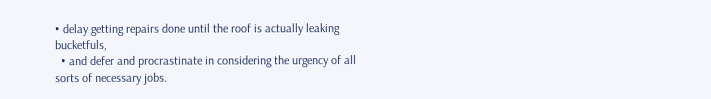• delay getting repairs done until the roof is actually leaking bucketfuls,
  • and defer and procrastinate in considering the urgency of all sorts of necessary jobs.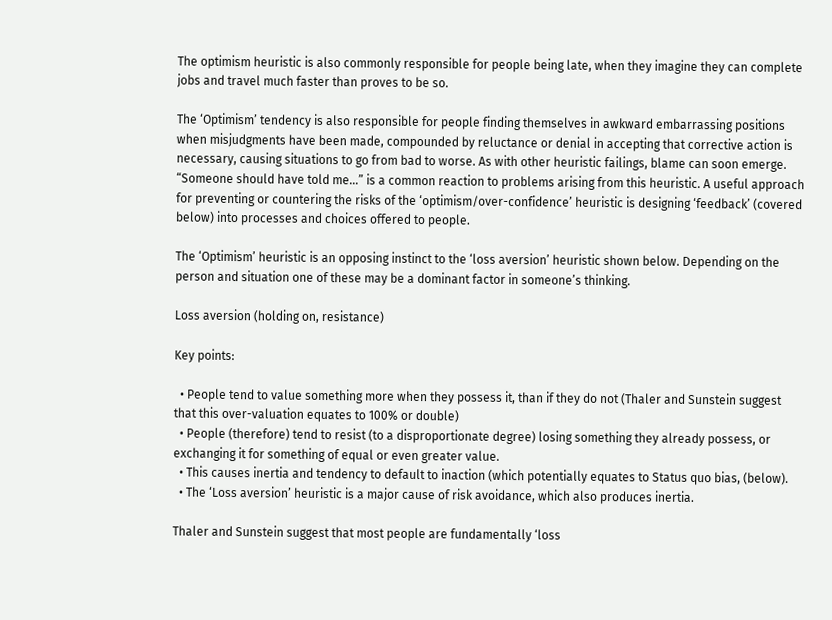The optimism heuristic is also commonly responsible for people being late, when they imagine they can complete jobs and travel much faster than proves to be so.

The ‘Optimism’ tendency is also responsible for people finding themselves in awkward embarrassing positions when misjudgments have been made, compounded by reluctance or denial in accepting that corrective action is necessary, causing situations to go from bad to worse. As with other heuristic failings, blame can soon emerge. “Someone should have told me…” is a common reaction to problems arising from this heuristic. A useful approach for preventing or countering the risks of the ‘optimism/over-confidence’ heuristic is designing ‘feedback’ (covered below) into processes and choices offered to people.

The ‘Optimism’ heuristic is an opposing instinct to the ‘loss aversion’ heuristic shown below. Depending on the person and situation one of these may be a dominant factor in someone’s thinking.

Loss aversion (holding on, resistance)

Key points:

  • People tend to value something more when they possess it, than if they do not (Thaler and Sunstein suggest that this over-valuation equates to 100% or double)
  • People (therefore) tend to resist (to a disproportionate degree) losing something they already possess, or exchanging it for something of equal or even greater value.
  • This causes inertia and tendency to default to inaction (which potentially equates to Status quo bias, (below).
  • The ‘Loss aversion’ heuristic is a major cause of risk avoidance, which also produces inertia.

Thaler and Sunstein suggest that most people are fundamentally ‘loss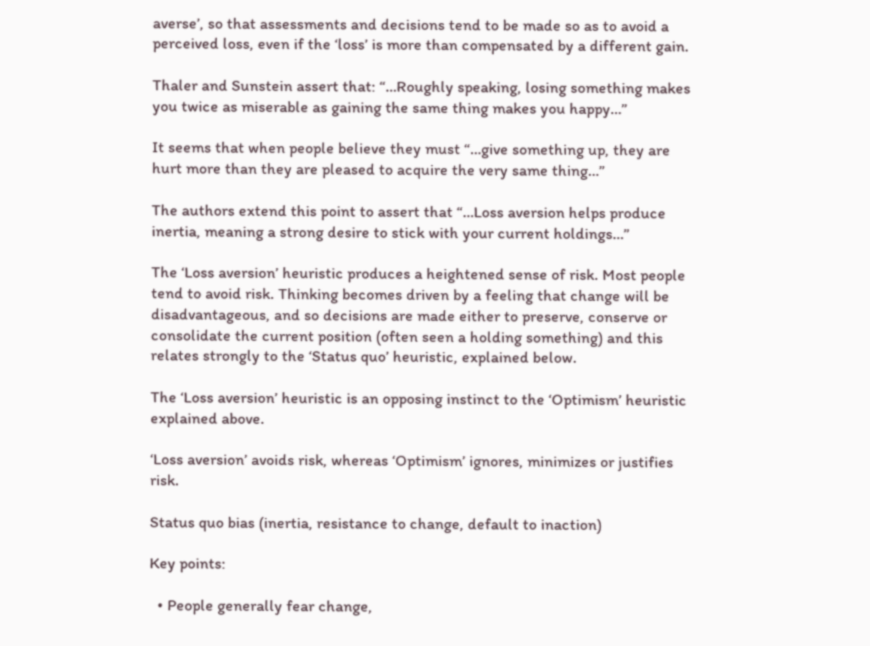averse’, so that assessments and decisions tend to be made so as to avoid a perceived loss, even if the ‘loss’ is more than compensated by a different gain.

Thaler and Sunstein assert that: “…Roughly speaking, losing something makes you twice as miserable as gaining the same thing makes you happy…”

It seems that when people believe they must “…give something up, they are hurt more than they are pleased to acquire the very same thing…”

The authors extend this point to assert that “…Loss aversion helps produce inertia, meaning a strong desire to stick with your current holdings…”

The ‘Loss aversion’ heuristic produces a heightened sense of risk. Most people tend to avoid risk. Thinking becomes driven by a feeling that change will be disadvantageous, and so decisions are made either to preserve, conserve or consolidate the current position (often seen a holding something) and this relates strongly to the ‘Status quo’ heuristic, explained below.

The ‘Loss aversion’ heuristic is an opposing instinct to the ‘Optimism’ heuristic explained above.

‘Loss aversion’ avoids risk, whereas ‘Optimism’ ignores, minimizes or justifies risk.

Status quo bias (inertia, resistance to change, default to inaction)

Key points:

  • People generally fear change,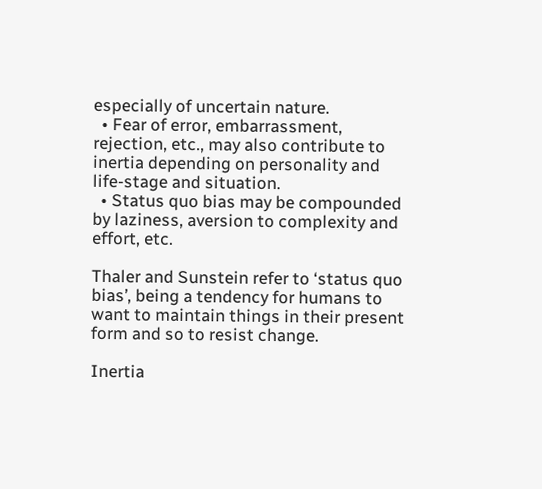especially of uncertain nature.
  • Fear of error, embarrassment, rejection, etc., may also contribute to inertia depending on personality and life-stage and situation.
  • Status quo bias may be compounded by laziness, aversion to complexity and effort, etc.

Thaler and Sunstein refer to ‘status quo bias’, being a tendency for humans to want to maintain things in their present form and so to resist change.

Inertia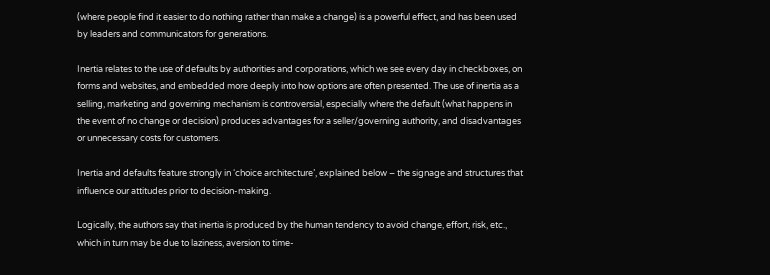(where people find it easier to do nothing rather than make a change) is a powerful effect, and has been used by leaders and communicators for generations.

Inertia relates to the use of defaults by authorities and corporations, which we see every day in checkboxes, on forms and websites, and embedded more deeply into how options are often presented. The use of inertia as a selling, marketing and governing mechanism is controversial, especially where the default (what happens in the event of no change or decision) produces advantages for a seller/governing authority, and disadvantages or unnecessary costs for customers.

Inertia and defaults feature strongly in ‘choice architecture’, explained below – the signage and structures that influence our attitudes prior to decision-making.

Logically, the authors say that inertia is produced by the human tendency to avoid change, effort, risk, etc., which in turn may be due to laziness, aversion to time-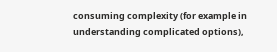consuming complexity (for example in understanding complicated options),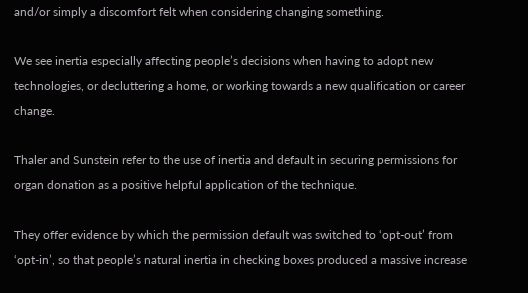and/or simply a discomfort felt when considering changing something.

We see inertia especially affecting people’s decisions when having to adopt new technologies, or decluttering a home, or working towards a new qualification or career change.

Thaler and Sunstein refer to the use of inertia and default in securing permissions for organ donation as a positive helpful application of the technique.

They offer evidence by which the permission default was switched to ‘opt-out’ from ‘opt-in’, so that people’s natural inertia in checking boxes produced a massive increase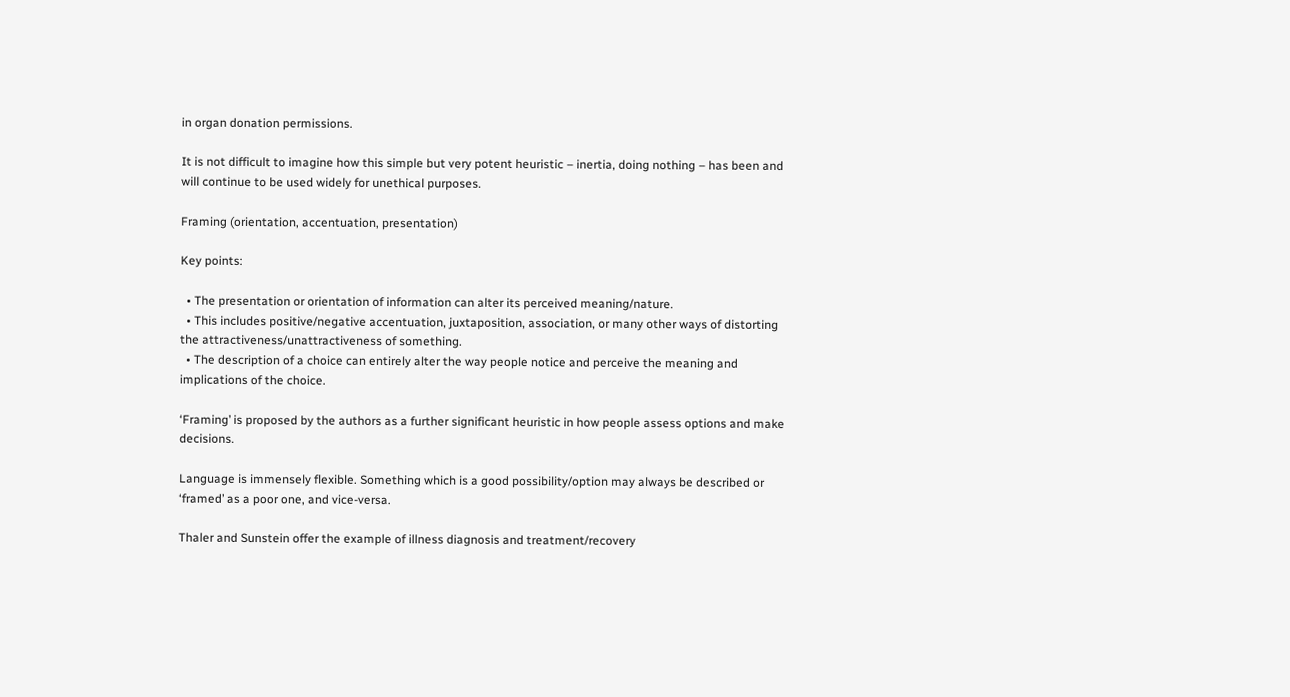in organ donation permissions.

It is not difficult to imagine how this simple but very potent heuristic – inertia, doing nothing – has been and will continue to be used widely for unethical purposes.

Framing (orientation, accentuation, presentation)

Key points:

  • The presentation or orientation of information can alter its perceived meaning/nature.
  • This includes positive/negative accentuation, juxtaposition, association, or many other ways of distorting the attractiveness/unattractiveness of something.
  • The description of a choice can entirely alter the way people notice and perceive the meaning and implications of the choice.

‘Framing’ is proposed by the authors as a further significant heuristic in how people assess options and make decisions.

Language is immensely flexible. Something which is a good possibility/option may always be described or ‘framed’ as a poor one, and vice-versa.

Thaler and Sunstein offer the example of illness diagnosis and treatment/recovery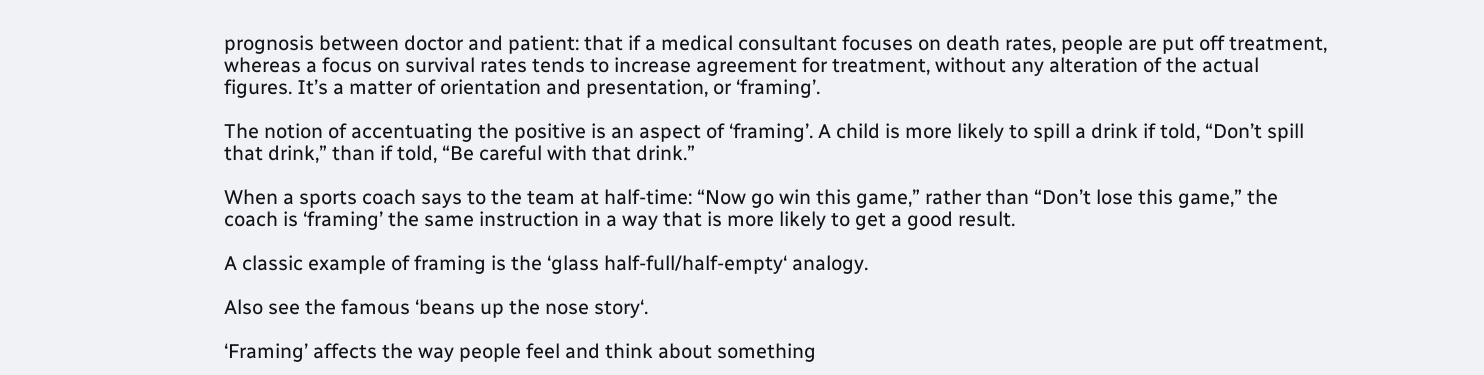prognosis between doctor and patient: that if a medical consultant focuses on death rates, people are put off treatment, whereas a focus on survival rates tends to increase agreement for treatment, without any alteration of the actual figures. It’s a matter of orientation and presentation, or ‘framing’.

The notion of accentuating the positive is an aspect of ‘framing’. A child is more likely to spill a drink if told, “Don’t spill that drink,” than if told, “Be careful with that drink.”

When a sports coach says to the team at half-time: “Now go win this game,” rather than “Don’t lose this game,” the coach is ‘framing’ the same instruction in a way that is more likely to get a good result.

A classic example of framing is the ‘glass half-full/half-empty‘ analogy.

Also see the famous ‘beans up the nose story‘.

‘Framing’ affects the way people feel and think about something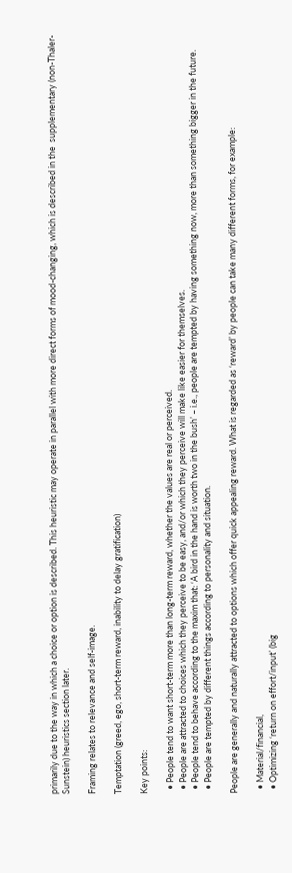primarily due to the way in which a choice or option is described. This heuristic may operate in parallel with more direct forms of mood-changing, which is described in the  supplementary (non-Thaler-Sunstein) heuristics section later.

Framing relates to relevance and self-image.

Temptation (greed, ego, short-term reward, inability to delay gratification)

Key points:

  • People tend to want short-term more than long-term reward, whether the values are real or perceived.
  • People are attracted to choices which they perceive to be easy, and/or which they perceive will make like easier for themselves.
  • People tend to behave according to the maxim that: ‘A bird in the hand is worth two in the bush’ – i.e., people are tempted by having something now, more than something bigger in the future.
  • People are tempted by different things according to personality and situation.

People are generally and naturally attracted to options which offer quick appealing reward. What is regarded as ‘reward’ by people can take many different forms, for example:

  • Material/financial,
  • Optimizing ‘return on effort/input’ (big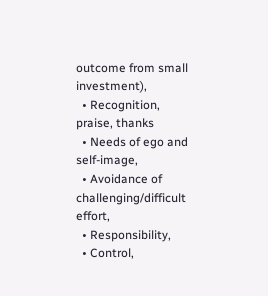outcome from small investment),
  • Recognition, praise, thanks
  • Needs of ego and self-image,
  • Avoidance of challenging/difficult effort,
  • Responsibility,
  • Control,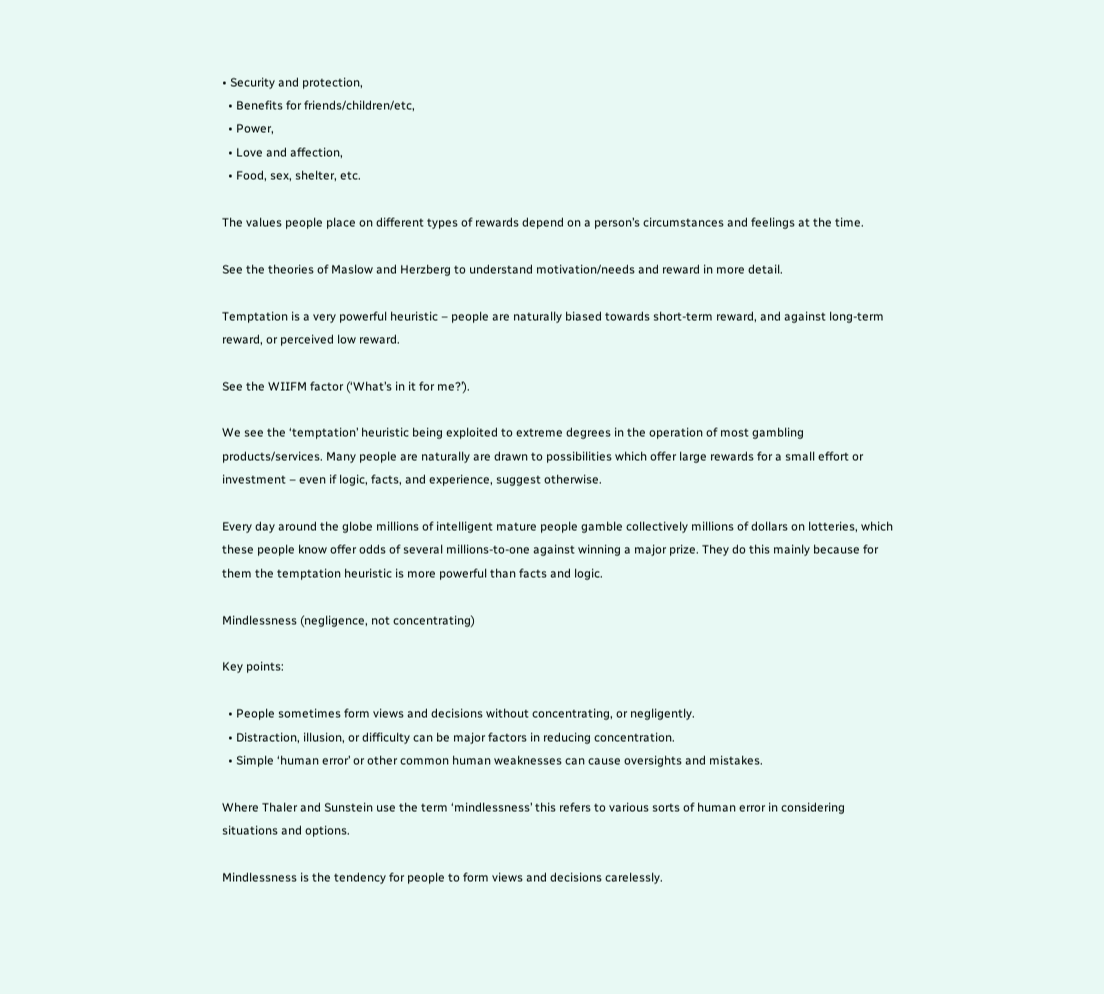• Security and protection,
  • Benefits for friends/children/etc,
  • Power,
  • Love and affection,
  • Food, sex, shelter, etc.

The values people place on different types of rewards depend on a person’s circumstances and feelings at the time.

See the theories of Maslow and Herzberg to understand motivation/needs and reward in more detail.

Temptation is a very powerful heuristic – people are naturally biased towards short-term reward, and against long-term reward, or perceived low reward.

See the WIIFM factor (‘What’s in it for me?’).

We see the ‘temptation’ heuristic being exploited to extreme degrees in the operation of most gambling products/services. Many people are naturally are drawn to possibilities which offer large rewards for a small effort or investment – even if logic, facts, and experience, suggest otherwise.

Every day around the globe millions of intelligent mature people gamble collectively millions of dollars on lotteries, which these people know offer odds of several millions-to-one against winning a major prize. They do this mainly because for them the temptation heuristic is more powerful than facts and logic.

Mindlessness (negligence, not concentrating)

Key points:

  • People sometimes form views and decisions without concentrating, or negligently.
  • Distraction, illusion, or difficulty can be major factors in reducing concentration.
  • Simple ‘human error’ or other common human weaknesses can cause oversights and mistakes.

Where Thaler and Sunstein use the term ‘mindlessness’ this refers to various sorts of human error in considering situations and options.

Mindlessness is the tendency for people to form views and decisions carelessly.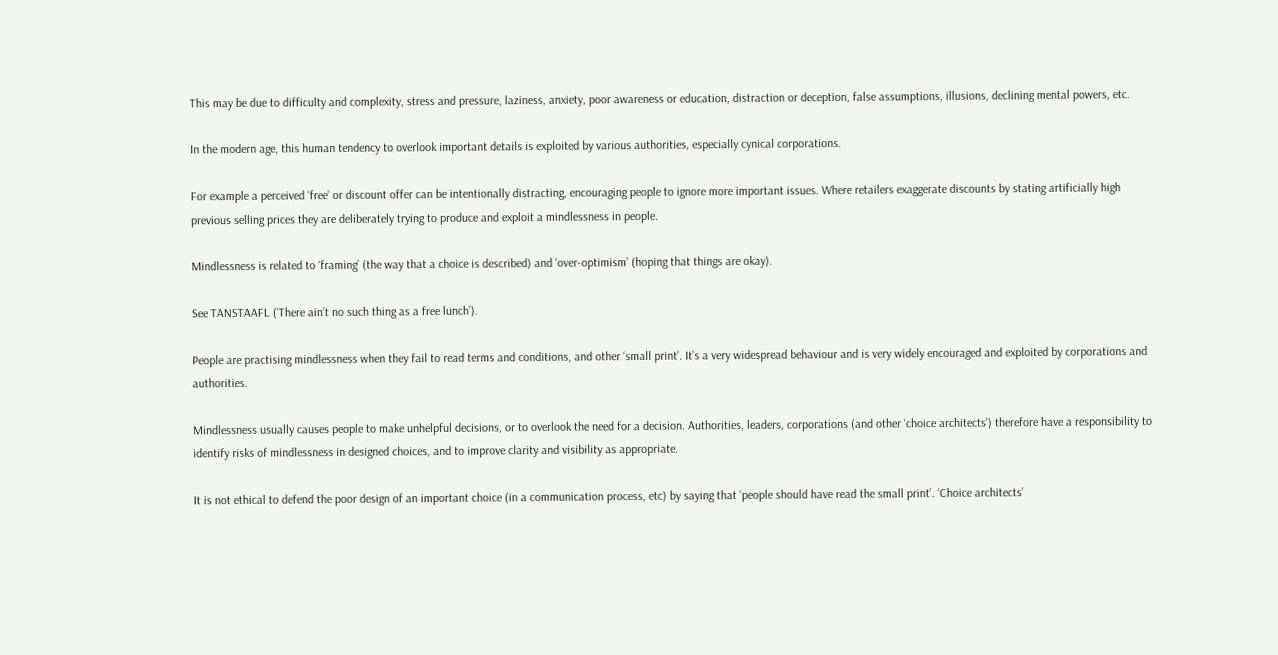This may be due to difficulty and complexity, stress and pressure, laziness, anxiety, poor awareness or education, distraction or deception, false assumptions, illusions, declining mental powers, etc.

In the modern age, this human tendency to overlook important details is exploited by various authorities, especially cynical corporations.

For example a perceived ‘free’ or discount offer can be intentionally distracting, encouraging people to ignore more important issues. Where retailers exaggerate discounts by stating artificially high previous selling prices they are deliberately trying to produce and exploit a mindlessness in people.

Mindlessness is related to ‘framing’ (the way that a choice is described) and ‘over-optimism’ (hoping that things are okay).

See TANSTAAFL (‘There ain’t no such thing as a free lunch’).

People are practising mindlessness when they fail to read terms and conditions, and other ‘small print’. It’s a very widespread behaviour and is very widely encouraged and exploited by corporations and authorities.

Mindlessness usually causes people to make unhelpful decisions, or to overlook the need for a decision. Authorities, leaders, corporations (and other ‘choice architects’) therefore have a responsibility to identify risks of mindlessness in designed choices, and to improve clarity and visibility as appropriate.

It is not ethical to defend the poor design of an important choice (in a communication process, etc) by saying that ‘people should have read the small print’. ‘Choice architects’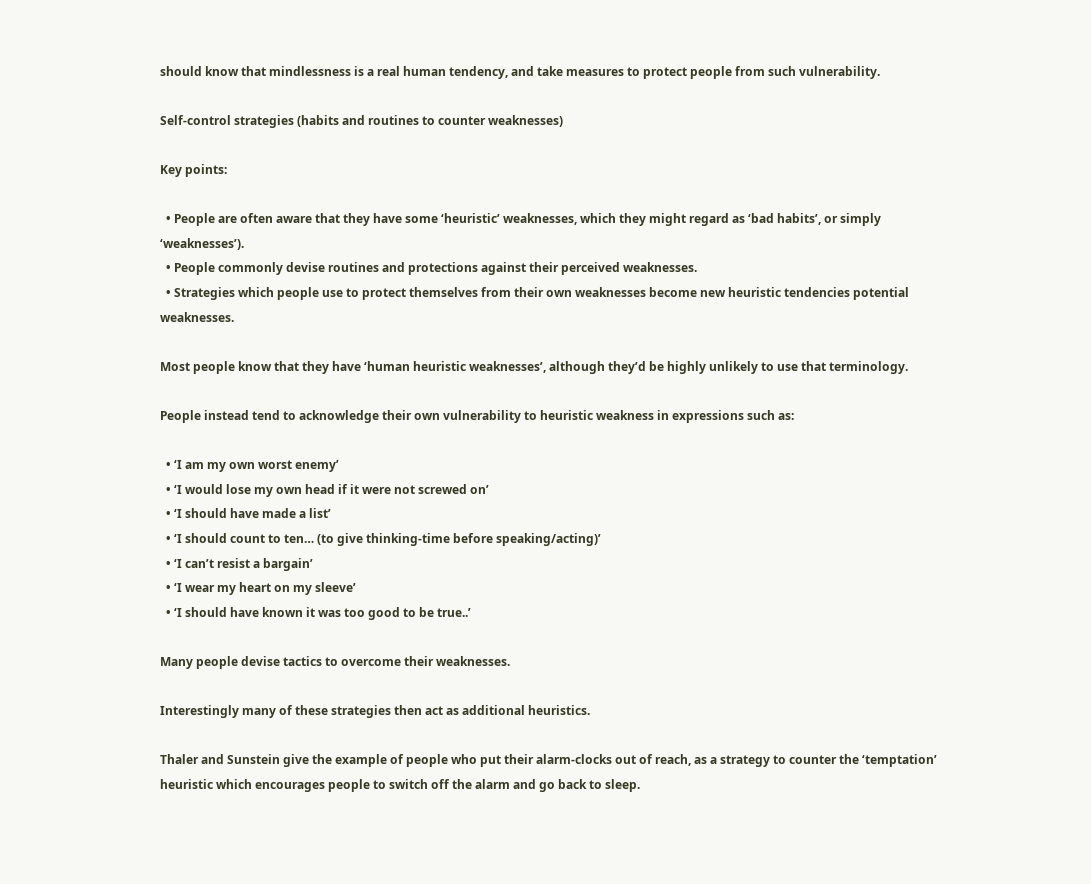should know that mindlessness is a real human tendency, and take measures to protect people from such vulnerability.

Self-control strategies (habits and routines to counter weaknesses)

Key points:

  • People are often aware that they have some ‘heuristic’ weaknesses, which they might regard as ‘bad habits’, or simply ‘weaknesses’).
  • People commonly devise routines and protections against their perceived weaknesses.
  • Strategies which people use to protect themselves from their own weaknesses become new heuristic tendencies potential weaknesses.

Most people know that they have ‘human heuristic weaknesses’, although they’d be highly unlikely to use that terminology.

People instead tend to acknowledge their own vulnerability to heuristic weakness in expressions such as:

  • ‘I am my own worst enemy’
  • ‘I would lose my own head if it were not screwed on’
  • ‘I should have made a list’
  • ‘I should count to ten… (to give thinking-time before speaking/acting)’
  • ‘I can’t resist a bargain’
  • ‘I wear my heart on my sleeve’
  • ‘I should have known it was too good to be true..’

Many people devise tactics to overcome their weaknesses.

Interestingly many of these strategies then act as additional heuristics.

Thaler and Sunstein give the example of people who put their alarm-clocks out of reach, as a strategy to counter the ‘temptation’ heuristic which encourages people to switch off the alarm and go back to sleep.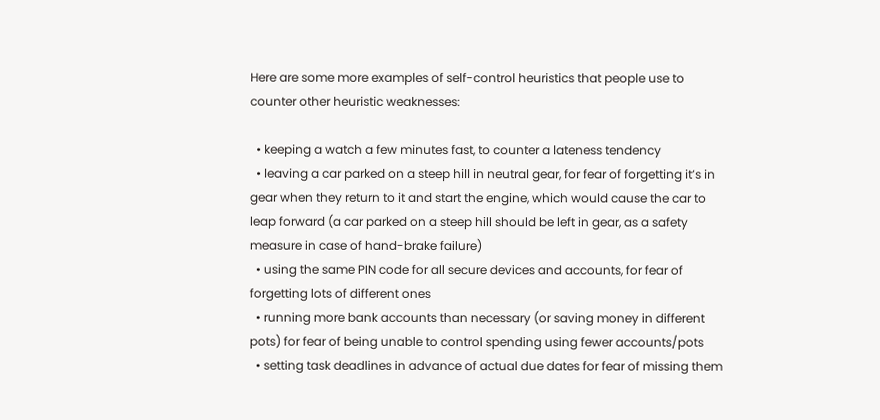Here are some more examples of self-control heuristics that people use to counter other heuristic weaknesses:

  • keeping a watch a few minutes fast, to counter a lateness tendency
  • leaving a car parked on a steep hill in neutral gear, for fear of forgetting it’s in gear when they return to it and start the engine, which would cause the car to leap forward (a car parked on a steep hill should be left in gear, as a safety measure in case of hand-brake failure)
  • using the same PIN code for all secure devices and accounts, for fear of forgetting lots of different ones
  • running more bank accounts than necessary (or saving money in different pots) for fear of being unable to control spending using fewer accounts/pots
  • setting task deadlines in advance of actual due dates for fear of missing them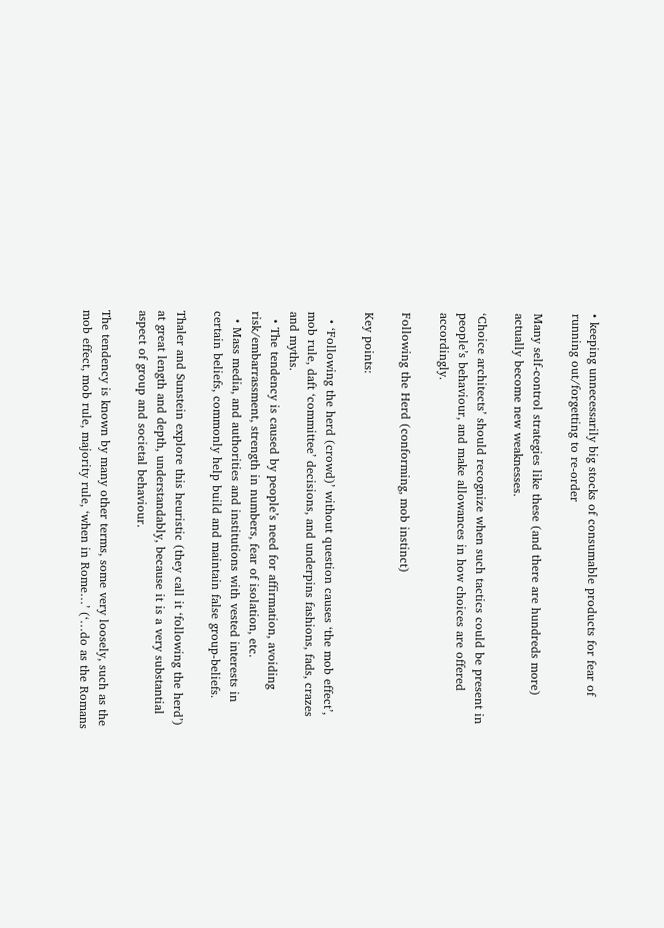• keeping unnecessarily big stocks of consumable products for fear of running out/forgetting to re-order

Many self-control strategies like these (and there are hundreds more) actually become new weaknesses.

‘Choice architects’ should recognize when such tactics could be present in people’s behaviour, and make allowances in how choices are offered accordingly.

Following the Herd (conforming, mob instinct)

Key points:

  • ‘Following the herd (crowd)’ without question causes ‘the mob effect’, mob rule, daft ‘committee’ decisions, and underpins fashions, fads, crazes and myths.
  • The tendency is caused by people’s need for affirmation, avoiding risk/embarrassment, strength in numbers, fear of isolation, etc.
  • Mass media, and authorities and institutions with vested interests in certain beliefs, commonly help build and maintain false group-beliefs.

Thaler and Sunstein explore this heuristic (they call it ‘following the herd’) at great length and depth, understandably, because it is a very substantial aspect of group and societal behaviour.

The tendency is known by many other terms, some very loosely, such as the mob effect, mob rule, majority rule, ‘when in Rome…’ (‘…do as the Romans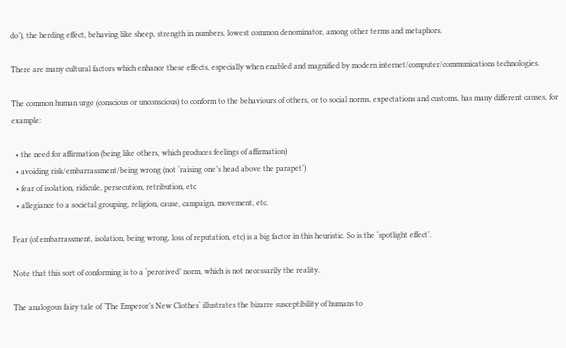do’), the herding effect, behaving like sheep, strength in numbers, lowest common denominator, among other terms and metaphors.

There are many cultural factors which enhance these effects, especially when enabled and magnified by modern internet/computer/communications technologies.

The common human urge (conscious or unconscious) to conform to the behaviours of others, or to social norms, expectations and customs, has many different causes, for example:

  • the need for affirmation (being like others, which produces feelings of affirmation)
  • avoiding risk/embarrassment/being wrong (not ‘raising one’s head above the parapet’)
  • fear of isolation, ridicule, persecution, retribution, etc
  • allegiance to a societal grouping, religion, cause, campaign, movement, etc.

Fear (of embarrassment, isolation, being wrong, loss of reputation, etc) is a big factor in this heuristic. So is the ‘spotlight effect’.

Note that this sort of conforming is to a ‘perceived’ norm, which is not necessarily the reality.

The analogous fairy tale of ‘The Emperor’s New Clothes‘ illustrates the bizarre susceptibility of humans to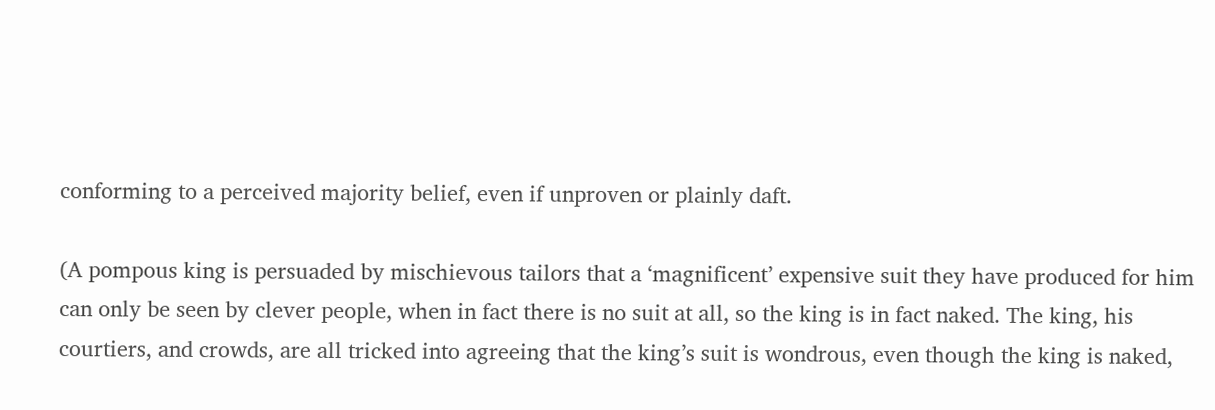conforming to a perceived majority belief, even if unproven or plainly daft.

(A pompous king is persuaded by mischievous tailors that a ‘magnificent’ expensive suit they have produced for him can only be seen by clever people, when in fact there is no suit at all, so the king is in fact naked. The king, his courtiers, and crowds, are all tricked into agreeing that the king’s suit is wondrous, even though the king is naked,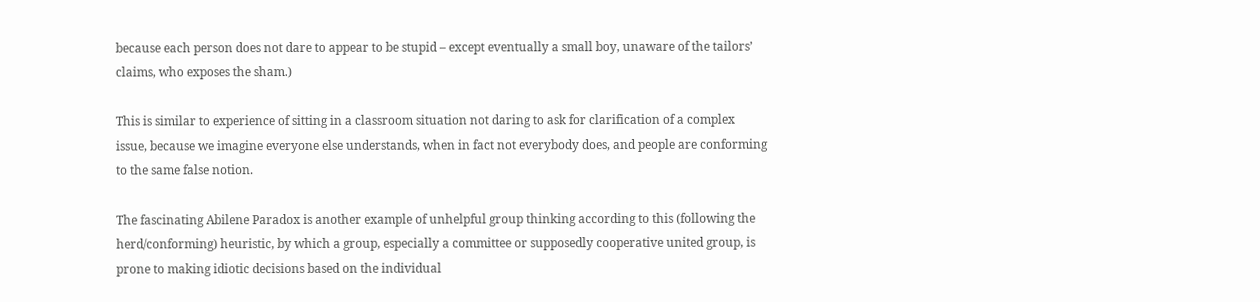because each person does not dare to appear to be stupid – except eventually a small boy, unaware of the tailors’ claims, who exposes the sham.)

This is similar to experience of sitting in a classroom situation not daring to ask for clarification of a complex issue, because we imagine everyone else understands, when in fact not everybody does, and people are conforming to the same false notion.

The fascinating Abilene Paradox is another example of unhelpful group thinking according to this (following the herd/conforming) heuristic, by which a group, especially a committee or supposedly cooperative united group, is prone to making idiotic decisions based on the individual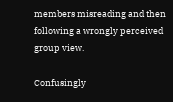members misreading and then following a wrongly perceived group view.

Confusingly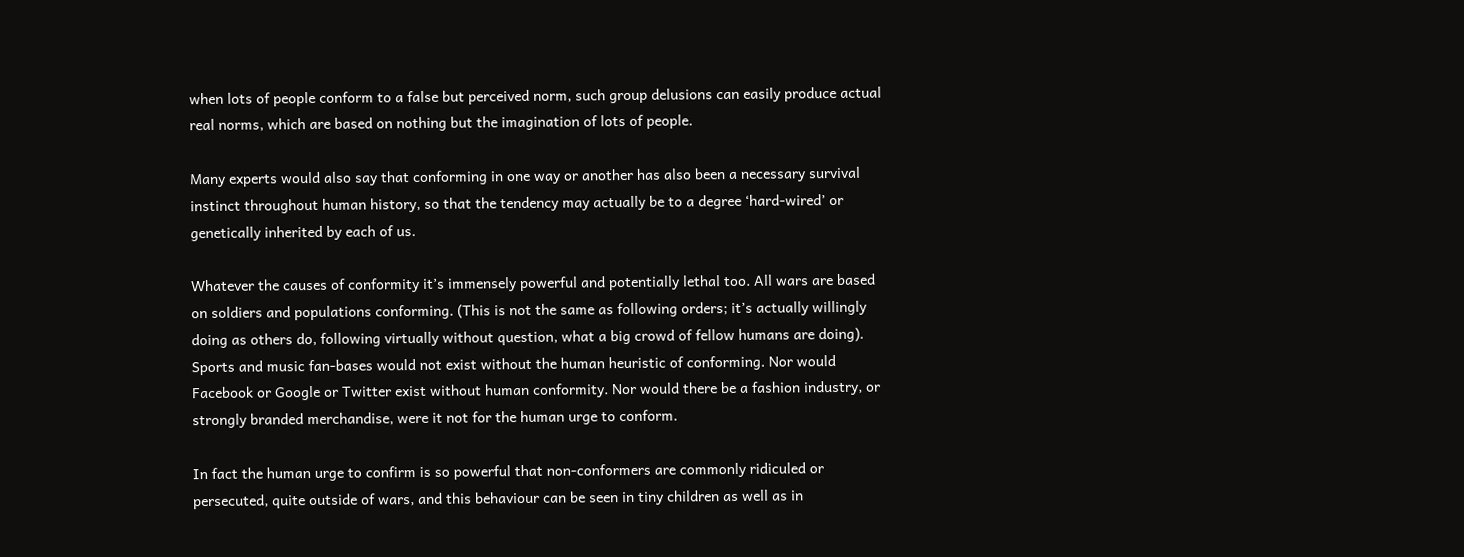when lots of people conform to a false but perceived norm, such group delusions can easily produce actual real norms, which are based on nothing but the imagination of lots of people.

Many experts would also say that conforming in one way or another has also been a necessary survival instinct throughout human history, so that the tendency may actually be to a degree ‘hard-wired’ or genetically inherited by each of us.

Whatever the causes of conformity it’s immensely powerful and potentially lethal too. All wars are based on soldiers and populations conforming. (This is not the same as following orders; it’s actually willingly doing as others do, following virtually without question, what a big crowd of fellow humans are doing). Sports and music fan-bases would not exist without the human heuristic of conforming. Nor would Facebook or Google or Twitter exist without human conformity. Nor would there be a fashion industry, or strongly branded merchandise, were it not for the human urge to conform.

In fact the human urge to confirm is so powerful that non-conformers are commonly ridiculed or persecuted, quite outside of wars, and this behaviour can be seen in tiny children as well as in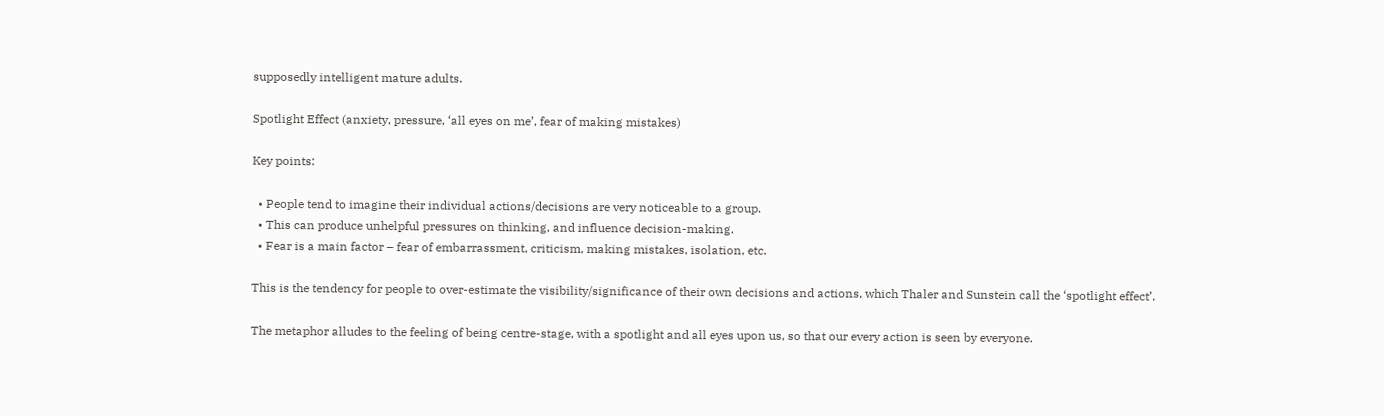supposedly intelligent mature adults.

Spotlight Effect (anxiety, pressure, ‘all eyes on me’, fear of making mistakes)

Key points:

  • People tend to imagine their individual actions/decisions are very noticeable to a group.
  • This can produce unhelpful pressures on thinking, and influence decision-making.
  • Fear is a main factor – fear of embarrassment, criticism, making mistakes, isolation, etc.

This is the tendency for people to over-estimate the visibility/significance of their own decisions and actions, which Thaler and Sunstein call the ‘spotlight effect’.

The metaphor alludes to the feeling of being centre-stage, with a spotlight and all eyes upon us, so that our every action is seen by everyone.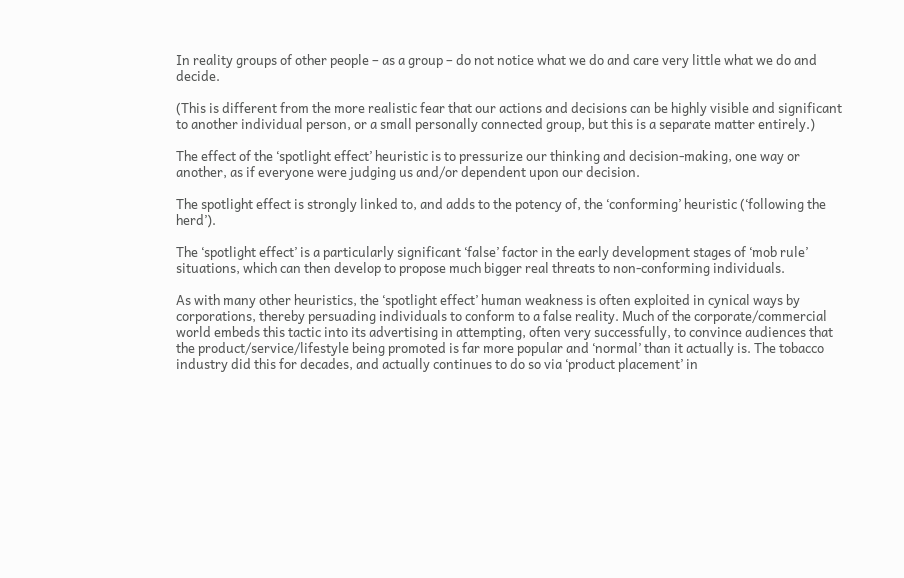In reality groups of other people – as a group – do not notice what we do and care very little what we do and decide.

(This is different from the more realistic fear that our actions and decisions can be highly visible and significant to another individual person, or a small personally connected group, but this is a separate matter entirely.)

The effect of the ‘spotlight effect’ heuristic is to pressurize our thinking and decision-making, one way or another, as if everyone were judging us and/or dependent upon our decision.

The spotlight effect is strongly linked to, and adds to the potency of, the ‘conforming’ heuristic (‘following the herd’).

The ‘spotlight effect’ is a particularly significant ‘false’ factor in the early development stages of ‘mob rule’ situations, which can then develop to propose much bigger real threats to non-conforming individuals.

As with many other heuristics, the ‘spotlight effect’ human weakness is often exploited in cynical ways by corporations, thereby persuading individuals to conform to a false reality. Much of the corporate/commercial world embeds this tactic into its advertising in attempting, often very successfully, to convince audiences that the product/service/lifestyle being promoted is far more popular and ‘normal’ than it actually is. The tobacco industry did this for decades, and actually continues to do so via ‘product placement’ in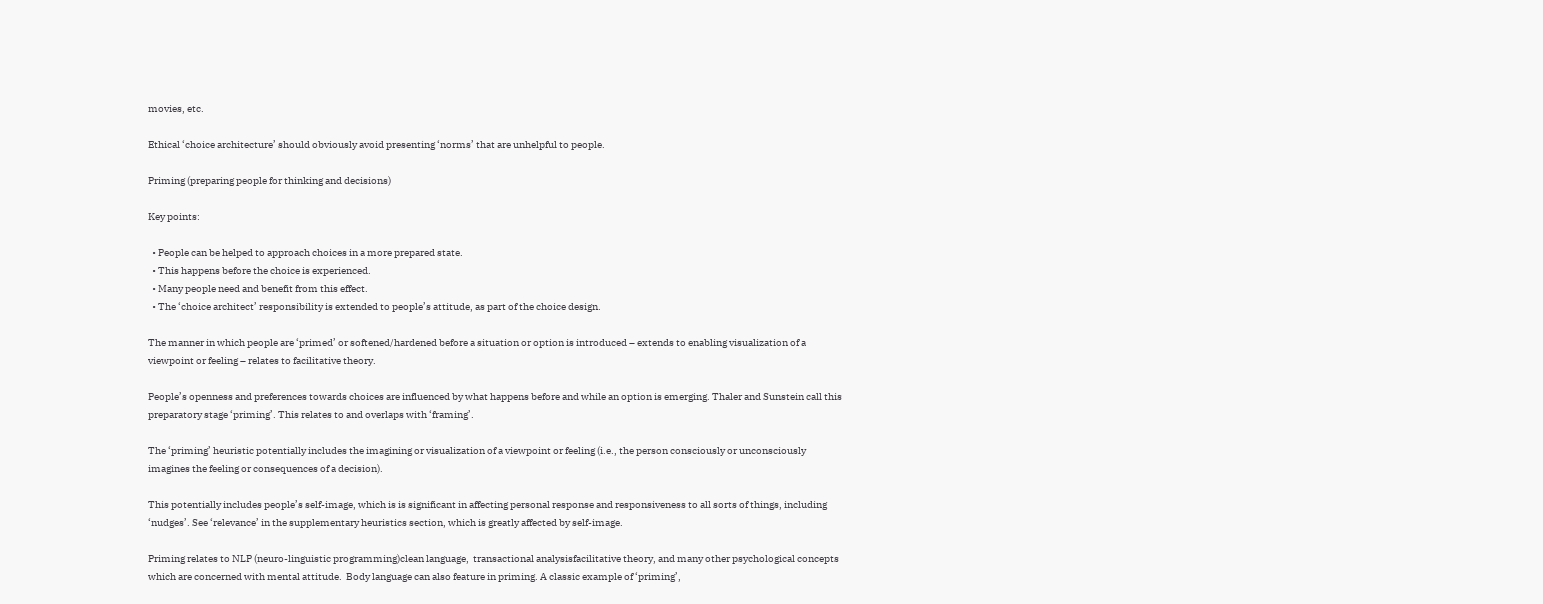movies, etc.

Ethical ‘choice architecture’ should obviously avoid presenting ‘norms’ that are unhelpful to people.

Priming (preparing people for thinking and decisions)

Key points:

  • People can be helped to approach choices in a more prepared state.
  • This happens before the choice is experienced.
  • Many people need and benefit from this effect.
  • The ‘choice architect’ responsibility is extended to people’s attitude, as part of the choice design.

The manner in which people are ‘primed’ or softened/hardened before a situation or option is introduced – extends to enabling visualization of a viewpoint or feeling – relates to facilitative theory.

People’s openness and preferences towards choices are influenced by what happens before and while an option is emerging. Thaler and Sunstein call this preparatory stage ‘priming’. This relates to and overlaps with ‘framing’.

The ‘priming’ heuristic potentially includes the imagining or visualization of a viewpoint or feeling (i.e., the person consciously or unconsciously imagines the feeling or consequences of a decision).

This potentially includes people’s self-image, which is is significant in affecting personal response and responsiveness to all sorts of things, including ‘nudges’. See ‘relevance’ in the supplementary heuristics section, which is greatly affected by self-image.

Priming relates to NLP (neuro-linguistic programming)clean language,  transactional analysisfacilitative theory, and many other psychological concepts which are concerned with mental attitude.  Body language can also feature in priming. A classic example of ‘priming’,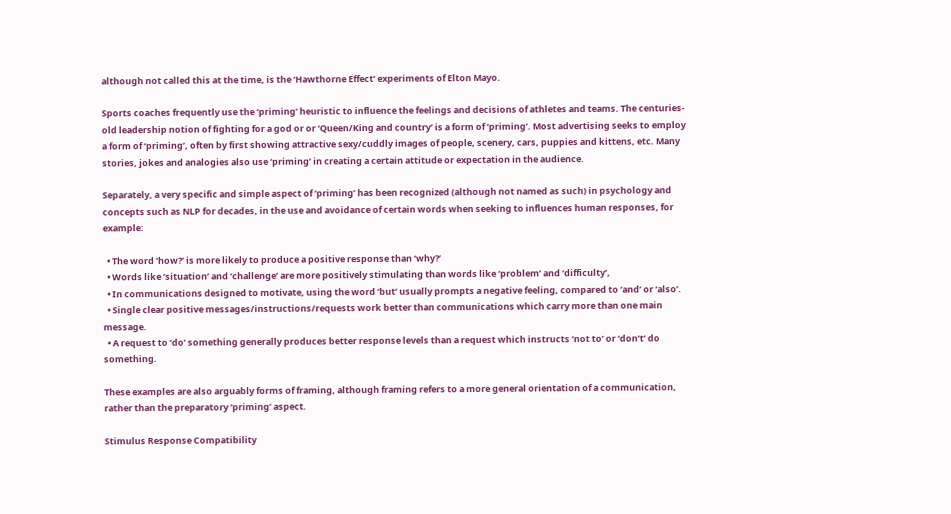although not called this at the time, is the ‘Hawthorne Effect’ experiments of Elton Mayo.

Sports coaches frequently use the ‘priming’ heuristic to influence the feelings and decisions of athletes and teams. The centuries-old leadership notion of fighting for a god or or ‘Queen/King and country’ is a form of ‘priming’. Most advertising seeks to employ a form of ‘priming’, often by first showing attractive sexy/cuddly images of people, scenery, cars, puppies and kittens, etc. Many stories, jokes and analogies also use ‘priming’ in creating a certain attitude or expectation in the audience.

Separately, a very specific and simple aspect of ‘priming’ has been recognized (although not named as such) in psychology and concepts such as NLP for decades, in the use and avoidance of certain words when seeking to influences human responses, for example:

  • The word ‘how?’ is more likely to produce a positive response than ‘why?’
  • Words like ‘situation’ and ‘challenge’ are more positively stimulating than words like ‘problem’ and ‘difficulty’,
  • In communications designed to motivate, using the word ‘but’ usually prompts a negative feeling, compared to ‘and’ or ‘also’.
  • Single clear positive messages/instructions/requests work better than communications which carry more than one main message.
  • A request to ‘do’ something generally produces better response levels than a request which instructs ‘not to’ or ‘don’t’ do something.

These examples are also arguably forms of framing, although framing refers to a more general orientation of a communication, rather than the preparatory ‘priming’ aspect.

Stimulus Response Compatibility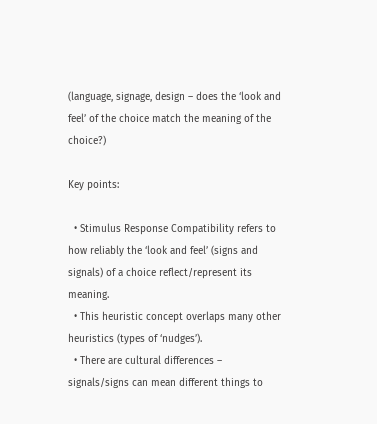(language, signage, design – does the ‘look and feel’ of the choice match the meaning of the choice?)

Key points:

  • Stimulus Response Compatibility refers to how reliably the ‘look and feel’ (signs and signals) of a choice reflect/represent its meaning.
  • This heuristic concept overlaps many other heuristics (types of ‘nudges’).
  • There are cultural differences – signals/signs can mean different things to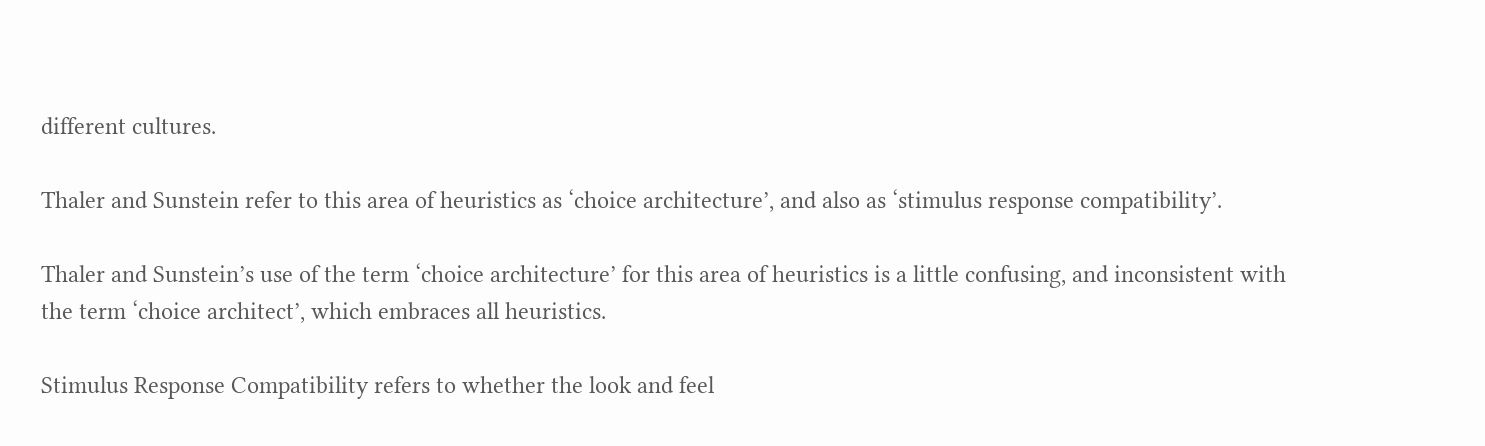different cultures.

Thaler and Sunstein refer to this area of heuristics as ‘choice architecture’, and also as ‘stimulus response compatibility’.

Thaler and Sunstein’s use of the term ‘choice architecture’ for this area of heuristics is a little confusing, and inconsistent with the term ‘choice architect’, which embraces all heuristics.

Stimulus Response Compatibility refers to whether the look and feel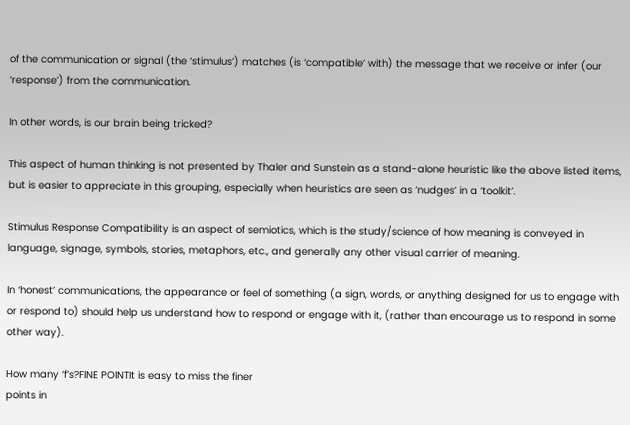of the communication or signal (the ‘stimulus’) matches (is ‘compatible’ with) the message that we receive or infer (our ‘response’) from the communication.

In other words, is our brain being tricked?

This aspect of human thinking is not presented by Thaler and Sunstein as a stand-alone heuristic like the above listed items, but is easier to appreciate in this grouping, especially when heuristics are seen as ‘nudges’ in a ‘toolkit’.

Stimulus Response Compatibility is an aspect of semiotics, which is the study/science of how meaning is conveyed in language, signage, symbols, stories, metaphors, etc., and generally any other visual carrier of meaning.

In ‘honest’ communications, the appearance or feel of something (a sign, words, or anything designed for us to engage with or respond to) should help us understand how to respond or engage with it, (rather than encourage us to respond in some other way).

How many ‘f’s?FINE POINTIt is easy to miss the finer
points in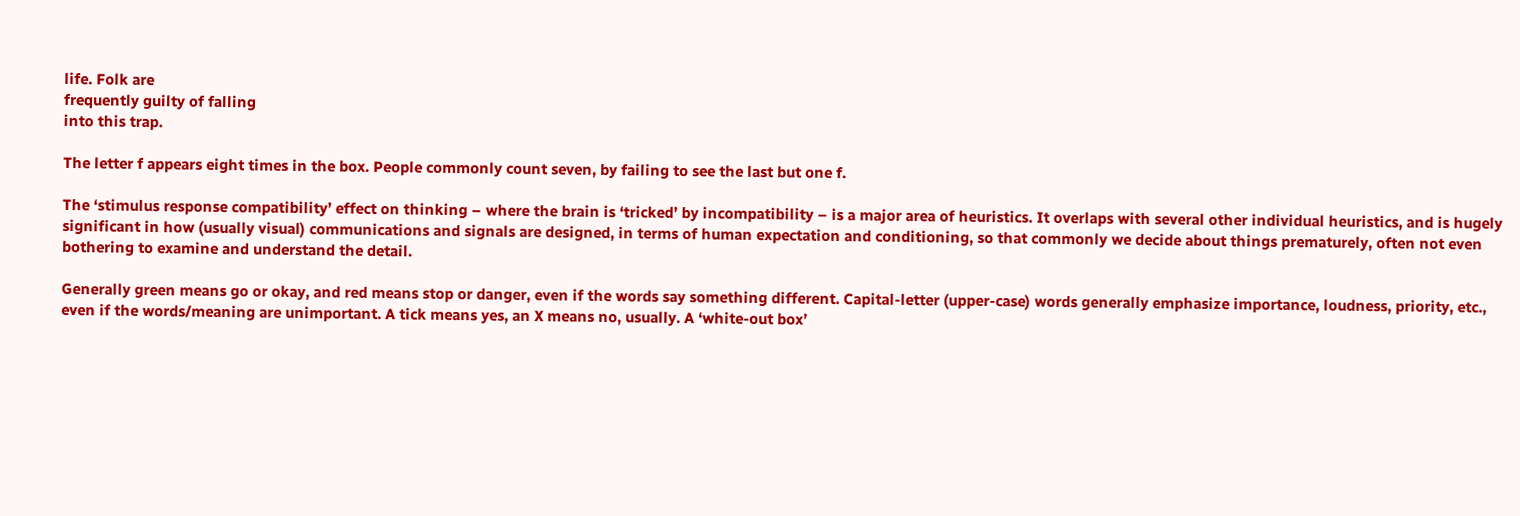life. Folk are
frequently guilty of falling
into this trap.

The letter f appears eight times in the box. People commonly count seven, by failing to see the last but one f.

The ‘stimulus response compatibility’ effect on thinking – where the brain is ‘tricked’ by incompatibility – is a major area of heuristics. It overlaps with several other individual heuristics, and is hugely significant in how (usually visual) communications and signals are designed, in terms of human expectation and conditioning, so that commonly we decide about things prematurely, often not even bothering to examine and understand the detail.

Generally green means go or okay, and red means stop or danger, even if the words say something different. Capital-letter (upper-case) words generally emphasize importance, loudness, priority, etc., even if the words/meaning are unimportant. A tick means yes, an X means no, usually. A ‘white-out box’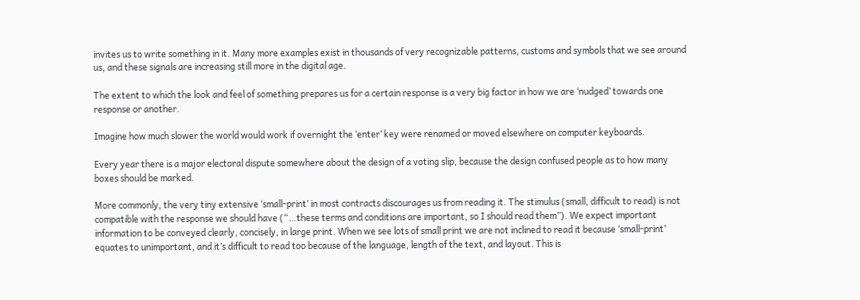invites us to write something in it. Many more examples exist in thousands of very recognizable patterns, customs and symbols that we see around us, and these signals are increasing still more in the digital age.

The extent to which the look and feel of something prepares us for a certain response is a very big factor in how we are ‘nudged’ towards one response or another.

Imagine how much slower the world would work if overnight the ‘enter’ key were renamed or moved elsewhere on computer keyboards.

Every year there is a major electoral dispute somewhere about the design of a voting slip, because the design confused people as to how many boxes should be marked.

More commonly, the very tiny extensive ‘small-print’ in most contracts discourages us from reading it. The stimulus (small, difficult to read) is not compatible with the response we should have (“…these terms and conditions are important, so I should read them”). We expect important information to be conveyed clearly, concisely, in large print. When we see lots of small print we are not inclined to read it because ‘small-print’ equates to unimportant, and it’s difficult to read too because of the language, length of the text, and layout. This is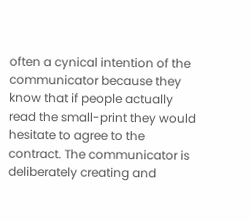often a cynical intention of the communicator because they know that if people actually read the small-print they would hesitate to agree to the contract. The communicator is deliberately creating and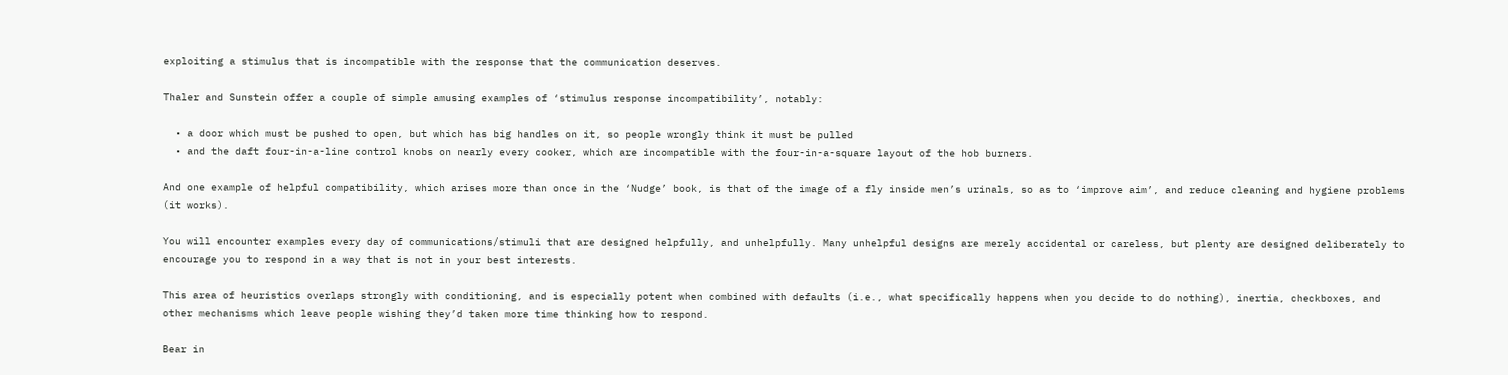exploiting a stimulus that is incompatible with the response that the communication deserves.

Thaler and Sunstein offer a couple of simple amusing examples of ‘stimulus response incompatibility’, notably:

  • a door which must be pushed to open, but which has big handles on it, so people wrongly think it must be pulled
  • and the daft four-in-a-line control knobs on nearly every cooker, which are incompatible with the four-in-a-square layout of the hob burners.

And one example of helpful compatibility, which arises more than once in the ‘Nudge’ book, is that of the image of a fly inside men’s urinals, so as to ‘improve aim’, and reduce cleaning and hygiene problems (it works).

You will encounter examples every day of communications/stimuli that are designed helpfully, and unhelpfully. Many unhelpful designs are merely accidental or careless, but plenty are designed deliberately to encourage you to respond in a way that is not in your best interests.

This area of heuristics overlaps strongly with conditioning, and is especially potent when combined with defaults (i.e., what specifically happens when you decide to do nothing), inertia, checkboxes, and other mechanisms which leave people wishing they’d taken more time thinking how to respond.

Bear in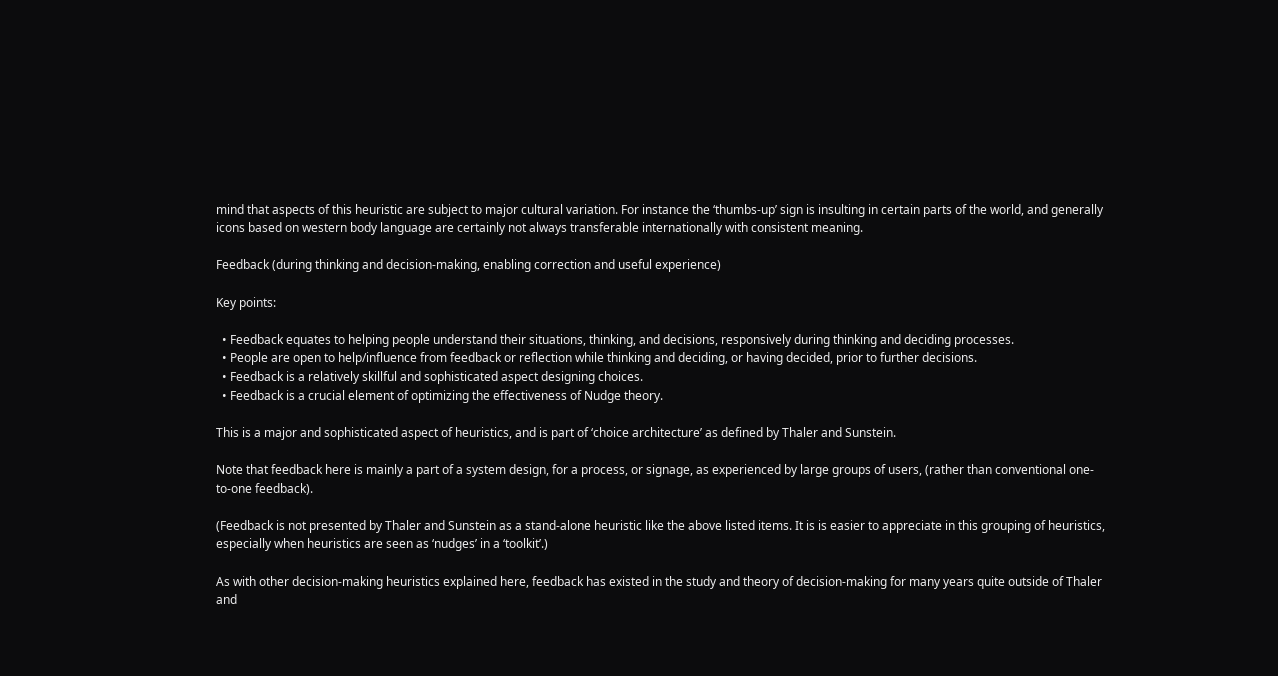mind that aspects of this heuristic are subject to major cultural variation. For instance the ‘thumbs-up’ sign is insulting in certain parts of the world, and generally icons based on western body language are certainly not always transferable internationally with consistent meaning.

Feedback (during thinking and decision-making, enabling correction and useful experience)

Key points:

  • Feedback equates to helping people understand their situations, thinking, and decisions, responsively during thinking and deciding processes.
  • People are open to help/influence from feedback or reflection while thinking and deciding, or having decided, prior to further decisions.
  • Feedback is a relatively skillful and sophisticated aspect designing choices.
  • Feedback is a crucial element of optimizing the effectiveness of Nudge theory.

This is a major and sophisticated aspect of heuristics, and is part of ‘choice architecture’ as defined by Thaler and Sunstein.

Note that feedback here is mainly a part of a system design, for a process, or signage, as experienced by large groups of users, (rather than conventional one-to-one feedback).

(Feedback is not presented by Thaler and Sunstein as a stand-alone heuristic like the above listed items. It is is easier to appreciate in this grouping of heuristics, especially when heuristics are seen as ‘nudges’ in a ‘toolkit’.)

As with other decision-making heuristics explained here, feedback has existed in the study and theory of decision-making for many years quite outside of Thaler and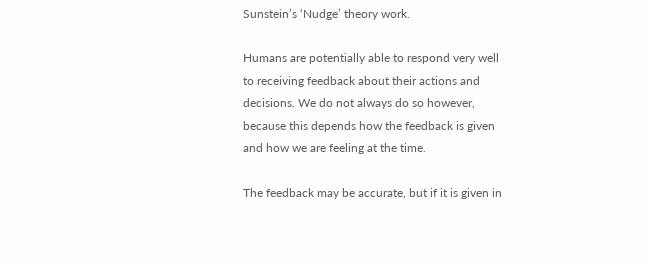Sunstein’s ‘Nudge’ theory work.

Humans are potentially able to respond very well to receiving feedback about their actions and decisions. We do not always do so however, because this depends how the feedback is given and how we are feeling at the time.

The feedback may be accurate, but if it is given in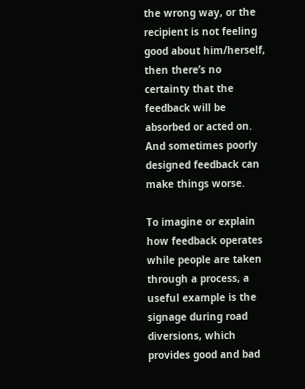the wrong way, or the recipient is not feeling good about him/herself, then there’s no certainty that the feedback will be absorbed or acted on. And sometimes poorly designed feedback can make things worse.

To imagine or explain how feedback operates while people are taken through a process, a useful example is the signage during road diversions, which provides good and bad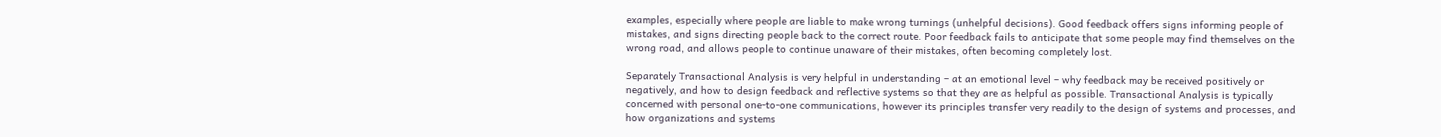examples, especially where people are liable to make wrong turnings (unhelpful decisions). Good feedback offers signs informing people of mistakes, and signs directing people back to the correct route. Poor feedback fails to anticipate that some people may find themselves on the wrong road, and allows people to continue unaware of their mistakes, often becoming completely lost.

Separately Transactional Analysis is very helpful in understanding – at an emotional level – why feedback may be received positively or negatively, and how to design feedback and reflective systems so that they are as helpful as possible. Transactional Analysis is typically concerned with personal one-to-one communications, however its principles transfer very readily to the design of systems and processes, and how organizations and systems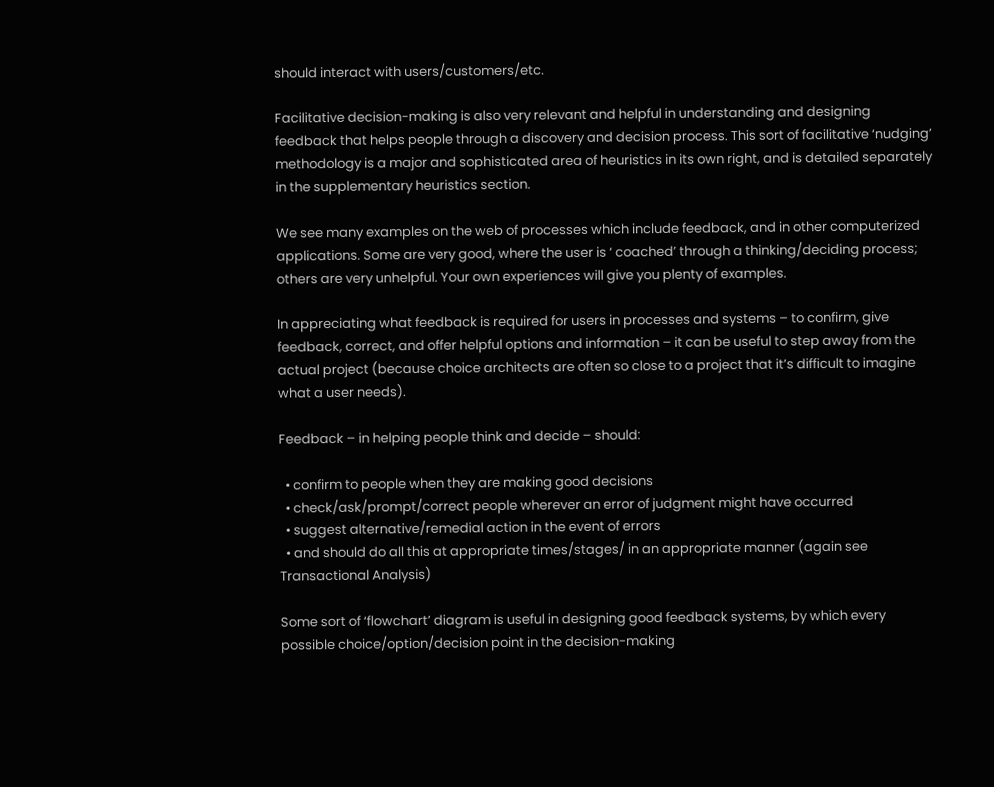should interact with users/customers/etc.

Facilitative decision-making is also very relevant and helpful in understanding and designing feedback that helps people through a discovery and decision process. This sort of facilitative ‘nudging’ methodology is a major and sophisticated area of heuristics in its own right, and is detailed separately in the supplementary heuristics section.

We see many examples on the web of processes which include feedback, and in other computerized applications. Some are very good, where the user is ‘ coached’ through a thinking/deciding process; others are very unhelpful. Your own experiences will give you plenty of examples.

In appreciating what feedback is required for users in processes and systems – to confirm, give feedback, correct, and offer helpful options and information – it can be useful to step away from the actual project (because choice architects are often so close to a project that it’s difficult to imagine what a user needs).

Feedback – in helping people think and decide – should:

  • confirm to people when they are making good decisions
  • check/ask/prompt/correct people wherever an error of judgment might have occurred
  • suggest alternative/remedial action in the event of errors
  • and should do all this at appropriate times/stages/ in an appropriate manner (again see Transactional Analysis)

Some sort of ‘flowchart’ diagram is useful in designing good feedback systems, by which every possible choice/option/decision point in the decision-making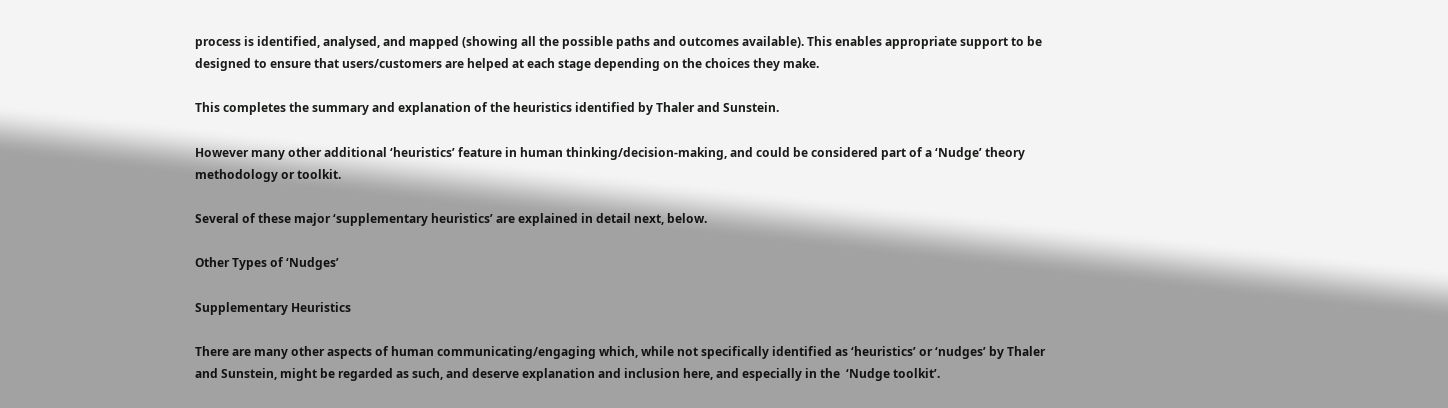process is identified, analysed, and mapped (showing all the possible paths and outcomes available). This enables appropriate support to be designed to ensure that users/customers are helped at each stage depending on the choices they make.

This completes the summary and explanation of the heuristics identified by Thaler and Sunstein.

However many other additional ‘heuristics’ feature in human thinking/decision-making, and could be considered part of a ‘Nudge’ theory methodology or toolkit.

Several of these major ‘supplementary heuristics’ are explained in detail next, below.

Other Types of ‘Nudges’

Supplementary Heuristics

There are many other aspects of human communicating/engaging which, while not specifically identified as ‘heuristics’ or ‘nudges’ by Thaler and Sunstein, might be regarded as such, and deserve explanation and inclusion here, and especially in the  ‘Nudge toolkit’.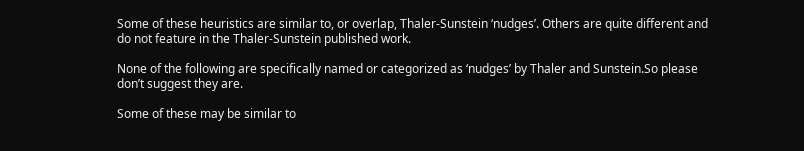Some of these heuristics are similar to, or overlap, Thaler-Sunstein ‘nudges’. Others are quite different and do not feature in the Thaler-Sunstein published work.

None of the following are specifically named or categorized as ‘nudges’ by Thaler and Sunstein.So please don’t suggest they are.

Some of these may be similar to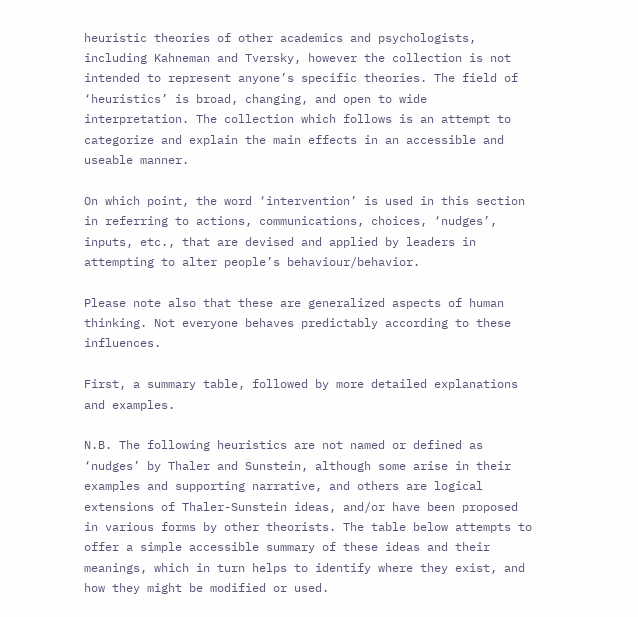heuristic theories of other academics and psychologists, including Kahneman and Tversky, however the collection is not intended to represent anyone’s specific theories. The field of ‘heuristics’ is broad, changing, and open to wide interpretation. The collection which follows is an attempt to categorize and explain the main effects in an accessible and useable manner.

On which point, the word ‘intervention’ is used in this section in referring to actions, communications, choices, ‘nudges’, inputs, etc., that are devised and applied by leaders in attempting to alter people’s behaviour/behavior.

Please note also that these are generalized aspects of human thinking. Not everyone behaves predictably according to these influences.

First, a summary table, followed by more detailed explanations and examples.

N.B. The following heuristics are not named or defined as ‘nudges’ by Thaler and Sunstein, although some arise in their examples and supporting narrative, and others are logical extensions of Thaler-Sunstein ideas, and/or have been proposed in various forms by other theorists. The table below attempts to offer a simple accessible summary of these ideas and their meanings, which in turn helps to identify where they exist, and how they might be modified or used.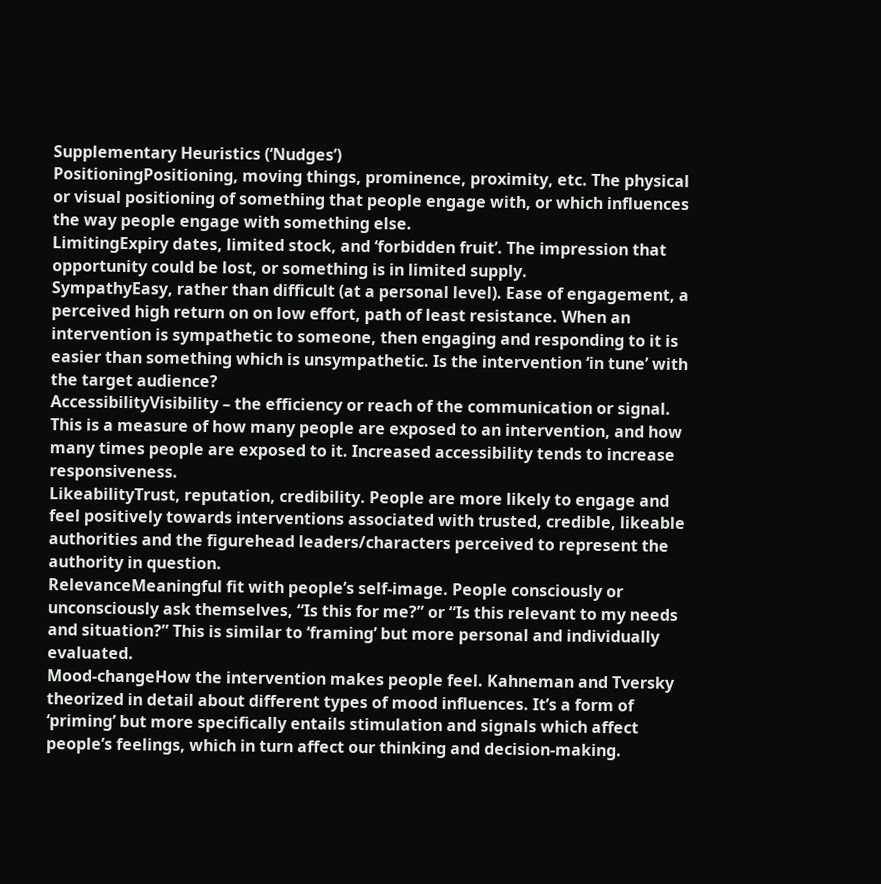Supplementary Heuristics (‘Nudges’)
PositioningPositioning, moving things, prominence, proximity, etc. The physical or visual positioning of something that people engage with, or which influences the way people engage with something else.
LimitingExpiry dates, limited stock, and ‘forbidden fruit’. The impression that opportunity could be lost, or something is in limited supply.
SympathyEasy, rather than difficult (at a personal level). Ease of engagement, a perceived high return on on low effort, path of least resistance. When an intervention is sympathetic to someone, then engaging and responding to it is easier than something which is unsympathetic. Is the intervention ‘in tune’ with the target audience?
AccessibilityVisibility – the efficiency or reach of the communication or signal. This is a measure of how many people are exposed to an intervention, and how many times people are exposed to it. Increased accessibility tends to increase responsiveness.
LikeabilityTrust, reputation, credibility. People are more likely to engage and feel positively towards interventions associated with trusted, credible, likeable authorities and the figurehead leaders/characters perceived to represent the authority in question.
RelevanceMeaningful fit with people’s self-image. People consciously or unconsciously ask themselves, “Is this for me?” or “Is this relevant to my needs and situation?” This is similar to ‘framing’ but more personal and individually evaluated.
Mood-changeHow the intervention makes people feel. Kahneman and Tversky theorized in detail about different types of mood influences. It’s a form of ‘priming’ but more specifically entails stimulation and signals which affect people’s feelings, which in turn affect our thinking and decision-making.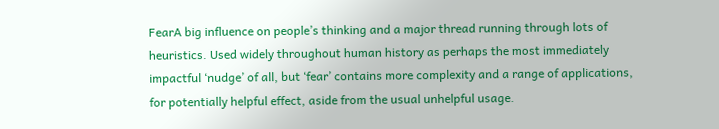FearA big influence on people’s thinking and a major thread running through lots of heuristics. Used widely throughout human history as perhaps the most immediately impactful ‘nudge’ of all, but ‘fear’ contains more complexity and a range of applications, for potentially helpful effect, aside from the usual unhelpful usage.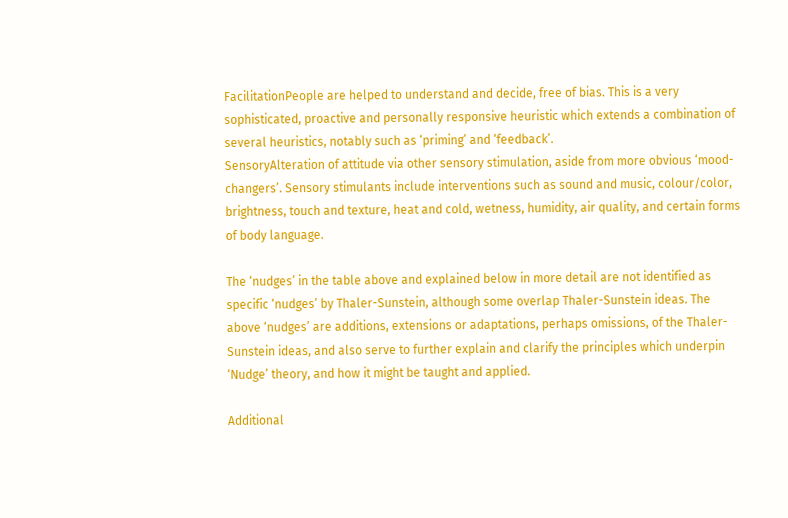FacilitationPeople are helped to understand and decide, free of bias. This is a very sophisticated, proactive and personally responsive heuristic which extends a combination of several heuristics, notably such as ‘priming’ and ‘feedback’.
SensoryAlteration of attitude via other sensory stimulation, aside from more obvious ‘mood-changers’. Sensory stimulants include interventions such as sound and music, colour/color, brightness, touch and texture, heat and cold, wetness, humidity, air quality, and certain forms of body language.

The ‘nudges’ in the table above and explained below in more detail are not identified as specific ‘nudges’ by Thaler-Sunstein, although some overlap Thaler-Sunstein ideas. The above ‘nudges’ are additions, extensions or adaptations, perhaps omissions, of the Thaler-Sunstein ideas, and also serve to further explain and clarify the principles which underpin ‘Nudge’ theory, and how it might be taught and applied.

Additional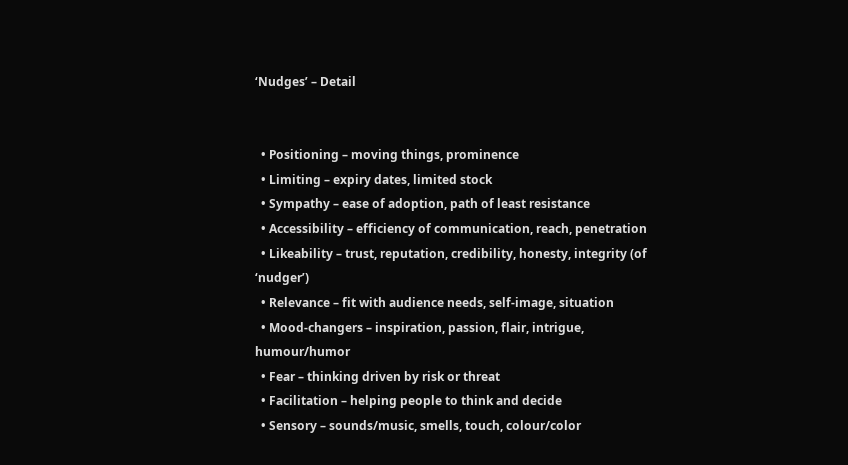‘Nudges’ – Detail


  • Positioning – moving things, prominence
  • Limiting – expiry dates, limited stock
  • Sympathy – ease of adoption, path of least resistance
  • Accessibility – efficiency of communication, reach, penetration
  • Likeability – trust, reputation, credibility, honesty, integrity (of ‘nudger’)
  • Relevance – fit with audience needs, self-image, situation
  • Mood-changers – inspiration, passion, flair, intrigue, humour/humor
  • Fear – thinking driven by risk or threat
  • Facilitation – helping people to think and decide
  • Sensory – sounds/music, smells, touch, colour/color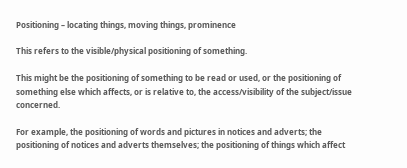Positioning – locating things, moving things, prominence

This refers to the visible/physical positioning of something.

This might be the positioning of something to be read or used, or the positioning of something else which affects, or is relative to, the access/visibility of the subject/issue concerned.

For example, the positioning of words and pictures in notices and adverts; the positioning of notices and adverts themselves; the positioning of things which affect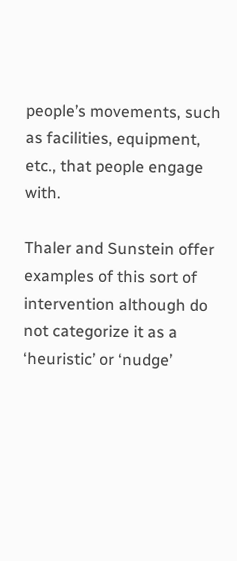people’s movements, such as facilities, equipment, etc., that people engage with.

Thaler and Sunstein offer examples of this sort of intervention although do not categorize it as a ‘heuristic’ or ‘nudge’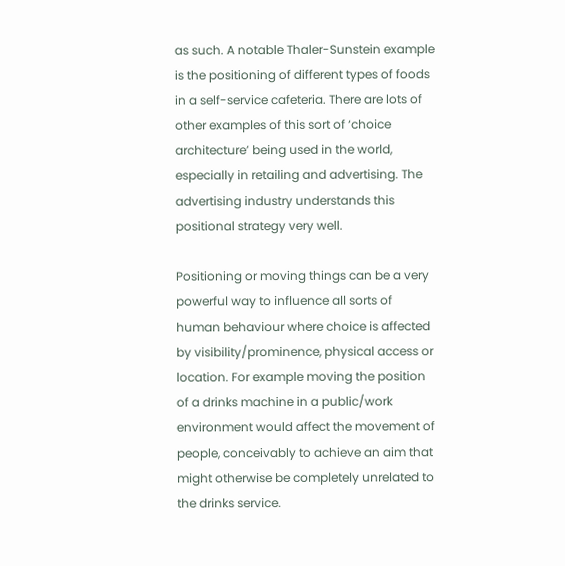as such. A notable Thaler-Sunstein example is the positioning of different types of foods in a self-service cafeteria. There are lots of other examples of this sort of ‘choice architecture’ being used in the world, especially in retailing and advertising. The advertising industry understands this positional strategy very well.

Positioning or moving things can be a very powerful way to influence all sorts of human behaviour where choice is affected by visibility/prominence, physical access or location. For example moving the position of a drinks machine in a public/work environment would affect the movement of people, conceivably to achieve an aim that might otherwise be completely unrelated to the drinks service.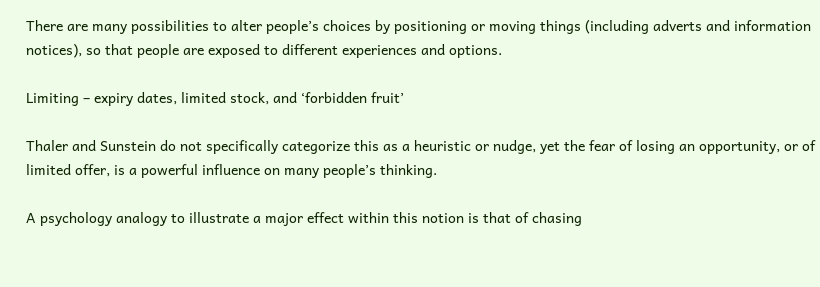There are many possibilities to alter people’s choices by positioning or moving things (including adverts and information notices), so that people are exposed to different experiences and options.

Limiting – expiry dates, limited stock, and ‘forbidden fruit’

Thaler and Sunstein do not specifically categorize this as a heuristic or nudge, yet the fear of losing an opportunity, or of limited offer, is a powerful influence on many people’s thinking.

A psychology analogy to illustrate a major effect within this notion is that of chasing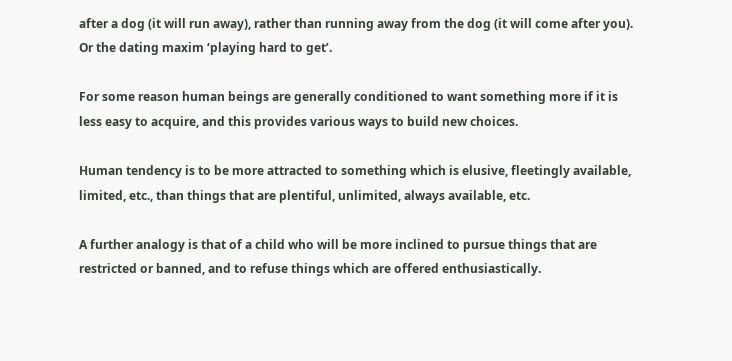after a dog (it will run away), rather than running away from the dog (it will come after you). Or the dating maxim ‘playing hard to get’.

For some reason human beings are generally conditioned to want something more if it is less easy to acquire, and this provides various ways to build new choices.

Human tendency is to be more attracted to something which is elusive, fleetingly available, limited, etc., than things that are plentiful, unlimited, always available, etc.

A further analogy is that of a child who will be more inclined to pursue things that are restricted or banned, and to refuse things which are offered enthusiastically.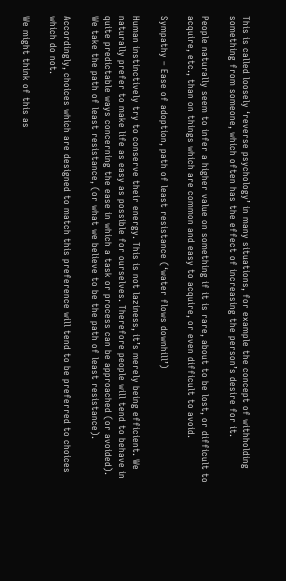This is called loosely ‘reverse psychology’ in many situations, for example the concept of withholding something from someone, which often has the effect of increasing the person’s desire for it.

People naturally seem to infer a higher value on something if it is rare, about to be lost, or difficult to acquire, etc., than on things which are common and easy to acquire, or even difficult to avoid.

Sympathy – Ease of adoption, path of least resistance (‘water flows downhill’)

Human instinctively try to conserve their energy. This is not laziness, it’s merely being efficient. We naturally prefer to make life as easy as possible for ourselves. Therefore people will tend to behave in quite predictable ways concerning the ease in which a task or process can be approached (or avoided). We take the path of least resistance, (or what we believe to be the path of least resistance).

Accordingly, choices which are designed to match this preference will tend to be preferred to choices which do not.

We might think of this as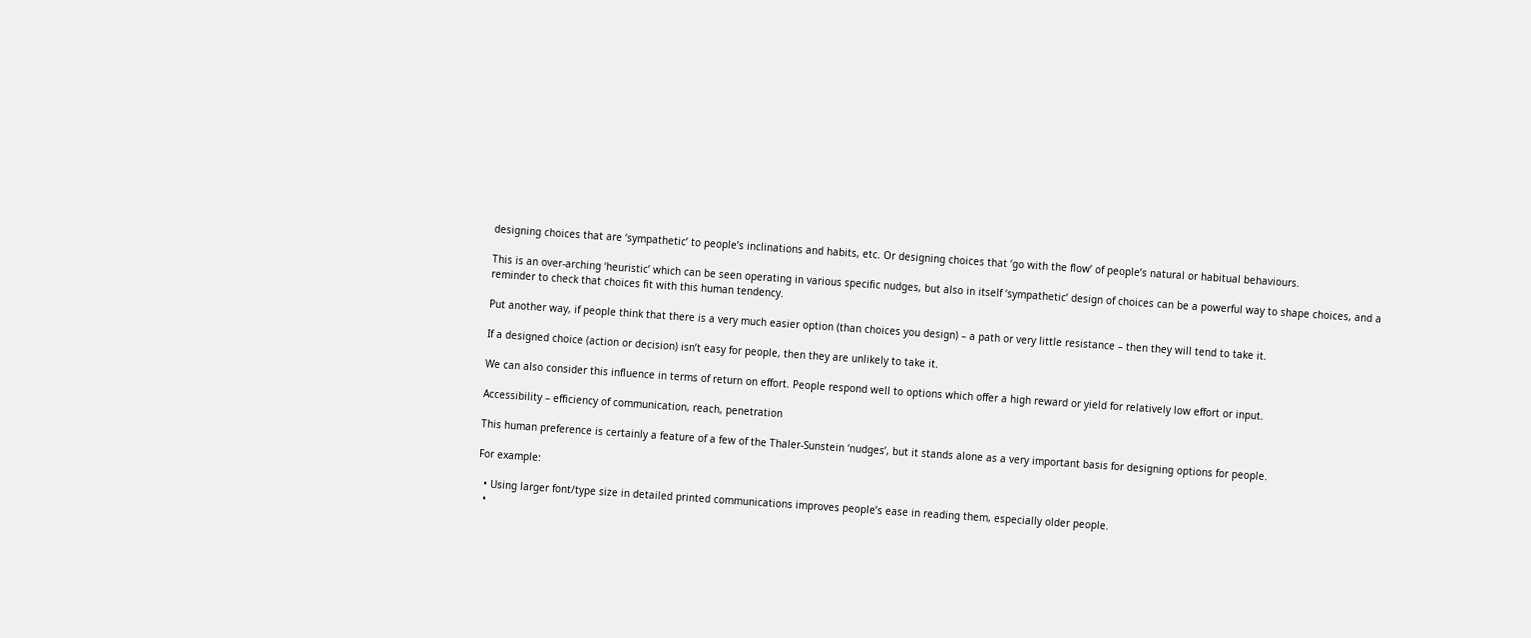designing choices that are ‘sympathetic’ to people’s inclinations and habits, etc. Or designing choices that ‘go with the flow’ of people’s natural or habitual behaviours.

This is an over-arching ‘heuristic’ which can be seen operating in various specific nudges, but also in itself ‘sympathetic’ design of choices can be a powerful way to shape choices, and a reminder to check that choices fit with this human tendency.

Put another way, if people think that there is a very much easier option (than choices you design) – a path or very little resistance – then they will tend to take it.

If a designed choice (action or decision) isn’t easy for people, then they are unlikely to take it.

We can also consider this influence in terms of return on effort. People respond well to options which offer a high reward or yield for relatively low effort or input.

Accessibility – efficiency of communication, reach, penetration

This human preference is certainly a feature of a few of the Thaler-Sunstein ‘nudges’, but it stands alone as a very important basis for designing options for people.

For example:

  • Using larger font/type size in detailed printed communications improves people’s ease in reading them, especially older people.
  •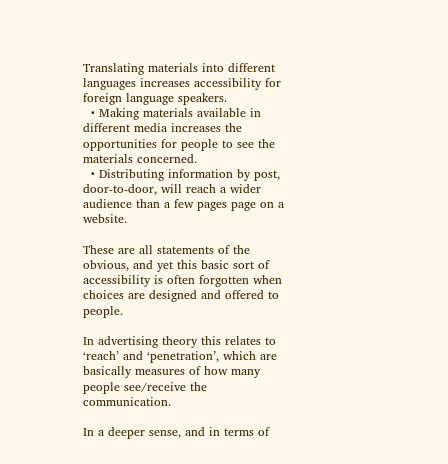Translating materials into different languages increases accessibility for foreign language speakers.
  • Making materials available in different media increases the opportunities for people to see the materials concerned.
  • Distributing information by post, door-to-door, will reach a wider audience than a few pages page on a website.

These are all statements of the obvious, and yet this basic sort of accessibility is often forgotten when choices are designed and offered to people.

In advertising theory this relates to ‘reach’ and ‘penetration’, which are basically measures of how many people see/receive the communication.

In a deeper sense, and in terms of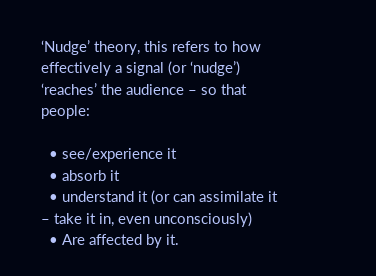‘Nudge’ theory, this refers to how effectively a signal (or ‘nudge’) ‘reaches’ the audience – so that people:

  • see/experience it
  • absorb it
  • understand it (or can assimilate it – take it in, even unconsciously)
  • Are affected by it.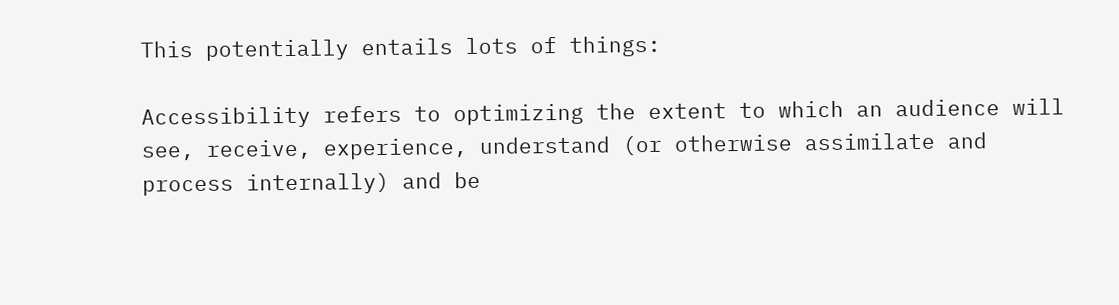This potentially entails lots of things:

Accessibility refers to optimizing the extent to which an audience will see, receive, experience, understand (or otherwise assimilate and process internally) and be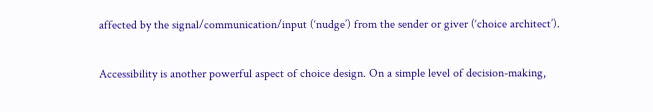affected by the signal/communication/input (‘nudge’) from the sender or giver (‘choice architect’).

Accessibility is another powerful aspect of choice design. On a simple level of decision-making,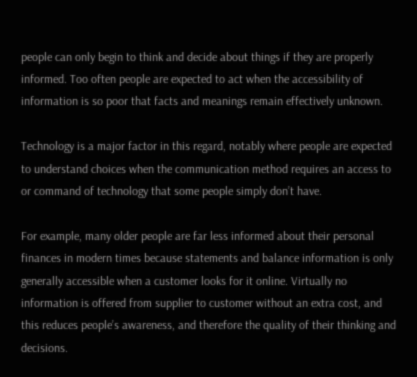people can only begin to think and decide about things if they are properly informed. Too often people are expected to act when the accessibility of information is so poor that facts and meanings remain effectively unknown.

Technology is a major factor in this regard, notably where people are expected to understand choices when the communication method requires an access to or command of technology that some people simply don’t have.

For example, many older people are far less informed about their personal finances in modern times because statements and balance information is only generally accessible when a customer looks for it online. Virtually no information is offered from supplier to customer without an extra cost, and this reduces people’s awareness, and therefore the quality of their thinking and decisions.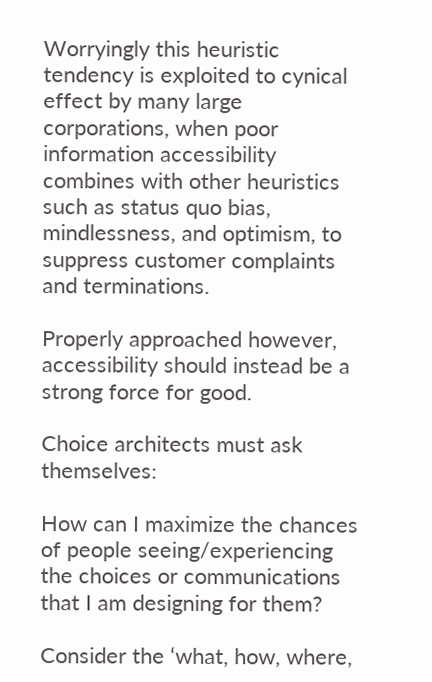Worryingly this heuristic tendency is exploited to cynical effect by many large corporations, when poor information accessibility combines with other heuristics such as status quo bias, mindlessness, and optimism, to suppress customer complaints and terminations.

Properly approached however, accessibility should instead be a strong force for good.

Choice architects must ask themselves:

How can I maximize the chances of people seeing/experiencing the choices or communications that I am designing for them?

Consider the ‘what, how, where,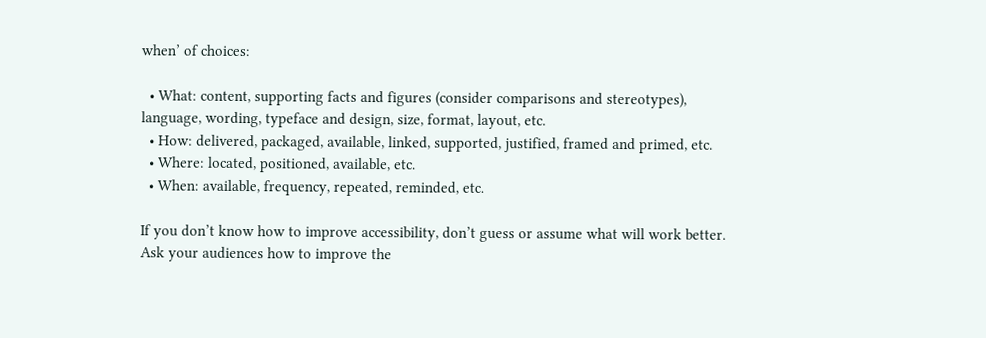when’ of choices:

  • What: content, supporting facts and figures (consider comparisons and stereotypes), language, wording, typeface and design, size, format, layout, etc.
  • How: delivered, packaged, available, linked, supported, justified, framed and primed, etc.
  • Where: located, positioned, available, etc.
  • When: available, frequency, repeated, reminded, etc.

If you don’t know how to improve accessibility, don’t guess or assume what will work better. Ask your audiences how to improve the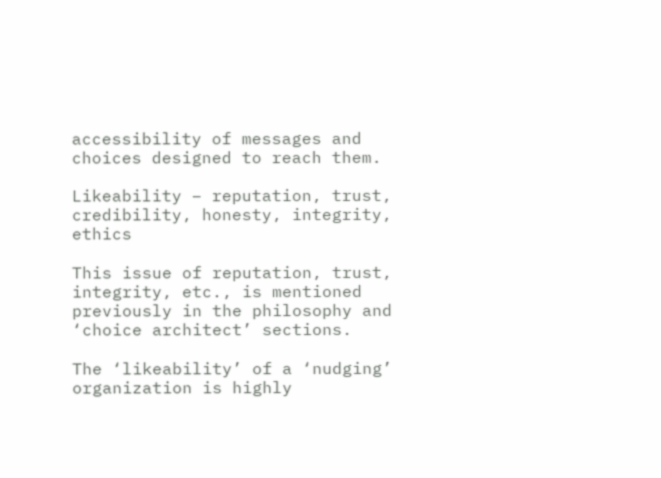accessibility of messages and choices designed to reach them.

Likeability – reputation, trust, credibility, honesty, integrity, ethics

This issue of reputation, trust, integrity, etc., is mentioned previously in the philosophy and ‘choice architect’ sections.

The ‘likeability’ of a ‘nudging’ organization is highly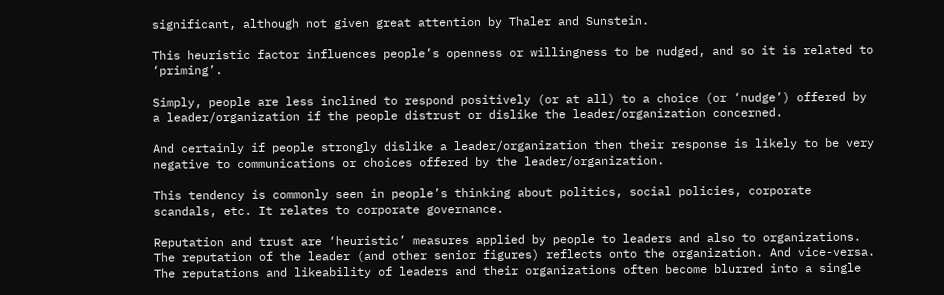significant, although not given great attention by Thaler and Sunstein.

This heuristic factor influences people’s openness or willingness to be nudged, and so it is related to ‘priming’.

Simply, people are less inclined to respond positively (or at all) to a choice (or ‘nudge’) offered by a leader/organization if the people distrust or dislike the leader/organization concerned.

And certainly if people strongly dislike a leader/organization then their response is likely to be very negative to communications or choices offered by the leader/organization.

This tendency is commonly seen in people’s thinking about politics, social policies, corporate scandals, etc. It relates to corporate governance.

Reputation and trust are ‘heuristic’ measures applied by people to leaders and also to organizations. The reputation of the leader (and other senior figures) reflects onto the organization. And vice-versa. The reputations and likeability of leaders and their organizations often become blurred into a single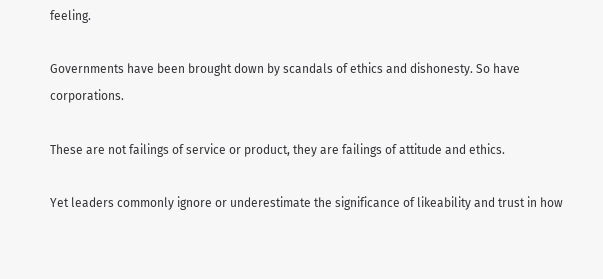feeling.

Governments have been brought down by scandals of ethics and dishonesty. So have corporations.

These are not failings of service or product, they are failings of attitude and ethics.

Yet leaders commonly ignore or underestimate the significance of likeability and trust in how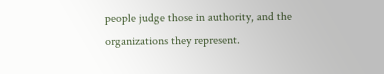people judge those in authority, and the organizations they represent.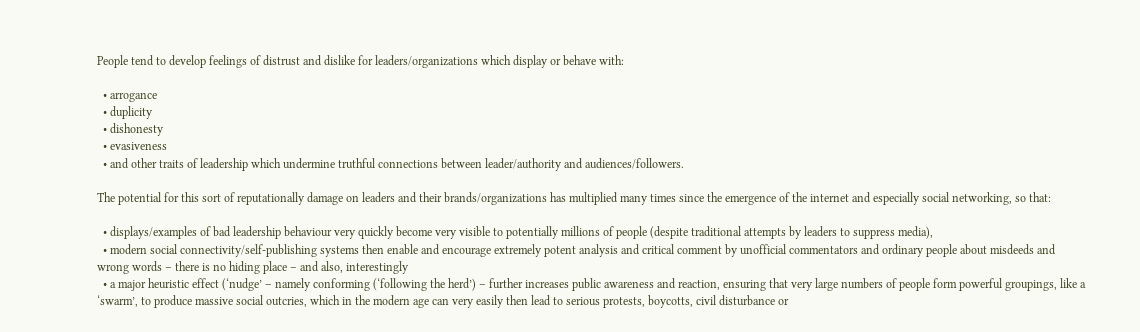People tend to develop feelings of distrust and dislike for leaders/organizations which display or behave with:

  • arrogance
  • duplicity
  • dishonesty
  • evasiveness
  • and other traits of leadership which undermine truthful connections between leader/authority and audiences/followers.

The potential for this sort of reputationally damage on leaders and their brands/organizations has multiplied many times since the emergence of the internet and especially social networking, so that:

  • displays/examples of bad leadership behaviour very quickly become very visible to potentially millions of people (despite traditional attempts by leaders to suppress media),
  • modern social connectivity/self-publishing systems then enable and encourage extremely potent analysis and critical comment by unofficial commentators and ordinary people about misdeeds and wrong words – there is no hiding place – and also, interestingly
  • a major heuristic effect (‘nudge’ – namely conforming (‘following the herd’) – further increases public awareness and reaction, ensuring that very large numbers of people form powerful groupings, like a ‘swarm’, to produce massive social outcries, which in the modern age can very easily then lead to serious protests, boycotts, civil disturbance or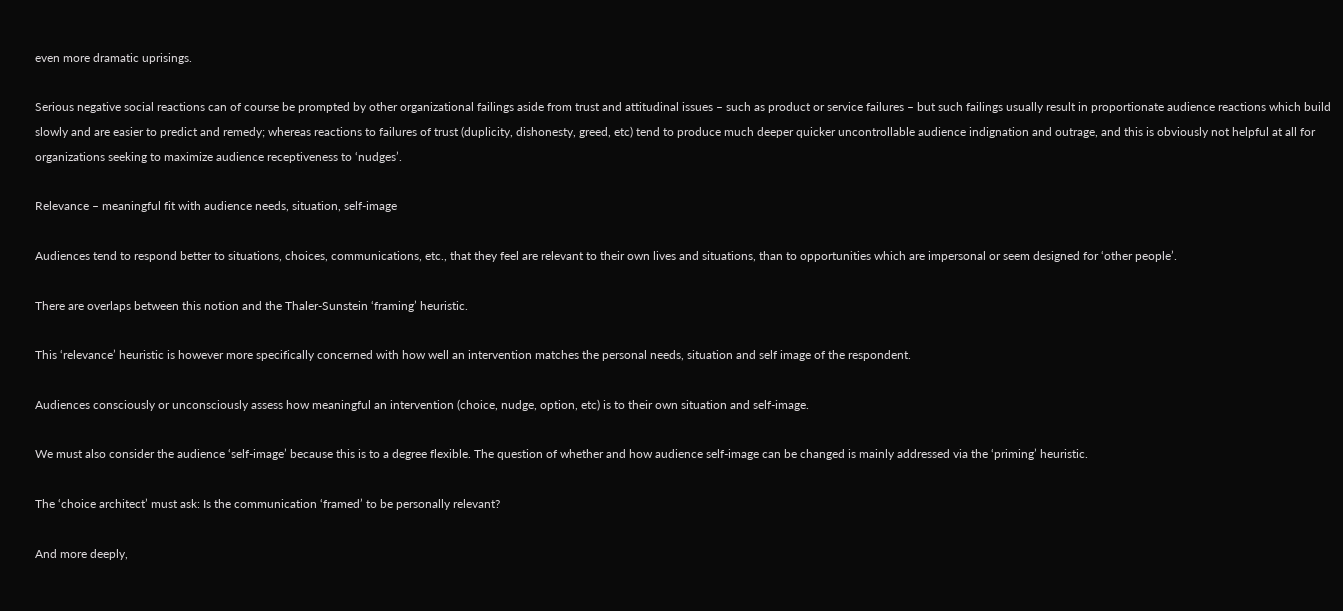even more dramatic uprisings.

Serious negative social reactions can of course be prompted by other organizational failings aside from trust and attitudinal issues – such as product or service failures – but such failings usually result in proportionate audience reactions which build slowly and are easier to predict and remedy; whereas reactions to failures of trust (duplicity, dishonesty, greed, etc) tend to produce much deeper quicker uncontrollable audience indignation and outrage, and this is obviously not helpful at all for organizations seeking to maximize audience receptiveness to ‘nudges’.

Relevance – meaningful fit with audience needs, situation, self-image

Audiences tend to respond better to situations, choices, communications, etc., that they feel are relevant to their own lives and situations, than to opportunities which are impersonal or seem designed for ‘other people’.

There are overlaps between this notion and the Thaler-Sunstein ‘framing’ heuristic.

This ‘relevance’ heuristic is however more specifically concerned with how well an intervention matches the personal needs, situation and self image of the respondent.

Audiences consciously or unconsciously assess how meaningful an intervention (choice, nudge, option, etc) is to their own situation and self-image.

We must also consider the audience ‘self-image’ because this is to a degree flexible. The question of whether and how audience self-image can be changed is mainly addressed via the ‘priming’ heuristic.

The ‘choice architect’ must ask: Is the communication ‘framed’ to be personally relevant?

And more deeply,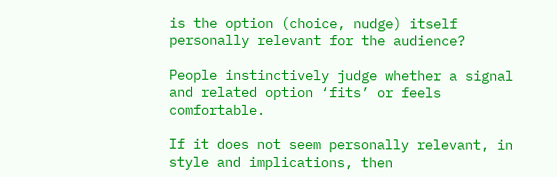is the option (choice, nudge) itself personally relevant for the audience?

People instinctively judge whether a signal and related option ‘fits’ or feels comfortable.

If it does not seem personally relevant, in style and implications, then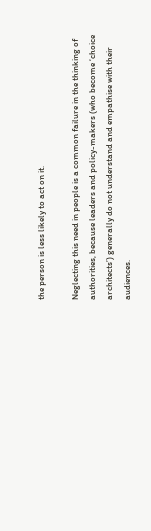the person is less likely to act on it.

Neglecting this need in people is a common failure in the thinking of authorities, because leaders and policy-makers (who become ‘choice architects’) generally do not understand and empathise with their audiences.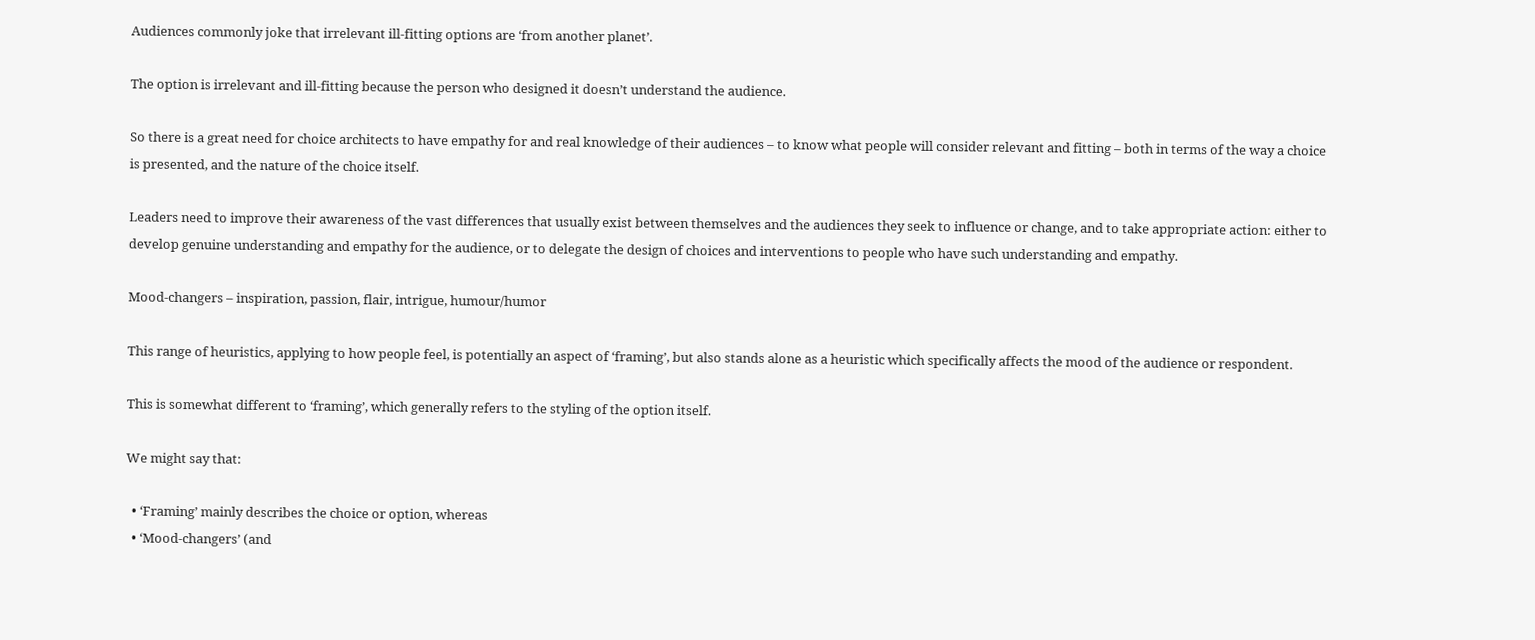Audiences commonly joke that irrelevant ill-fitting options are ‘from another planet’.

The option is irrelevant and ill-fitting because the person who designed it doesn’t understand the audience.

So there is a great need for choice architects to have empathy for and real knowledge of their audiences – to know what people will consider relevant and fitting – both in terms of the way a choice is presented, and the nature of the choice itself.

Leaders need to improve their awareness of the vast differences that usually exist between themselves and the audiences they seek to influence or change, and to take appropriate action: either to develop genuine understanding and empathy for the audience, or to delegate the design of choices and interventions to people who have such understanding and empathy.

Mood-changers – inspiration, passion, flair, intrigue, humour/humor

This range of heuristics, applying to how people feel, is potentially an aspect of ‘framing’, but also stands alone as a heuristic which specifically affects the mood of the audience or respondent.

This is somewhat different to ‘framing’, which generally refers to the styling of the option itself.

We might say that:

  • ‘Framing’ mainly describes the choice or option, whereas
  • ‘Mood-changers’ (and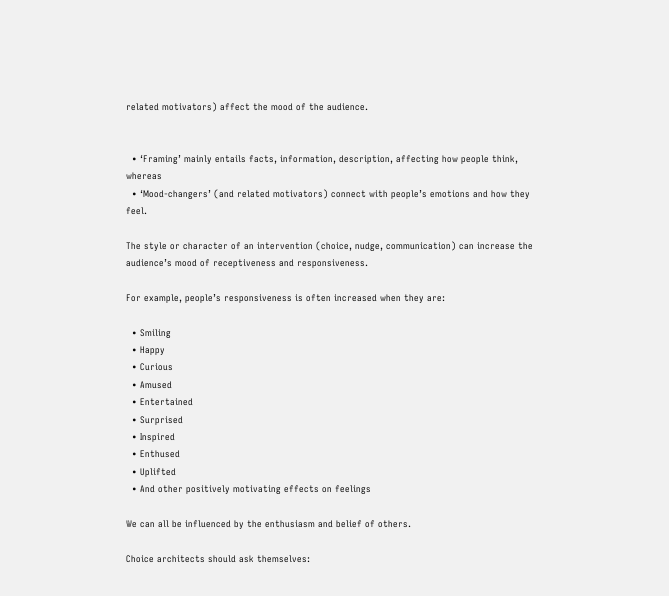related motivators) affect the mood of the audience.


  • ‘Framing’ mainly entails facts, information, description, affecting how people think, whereas
  • ‘Mood-changers’ (and related motivators) connect with people’s emotions and how they feel.

The style or character of an intervention (choice, nudge, communication) can increase the audience’s mood of receptiveness and responsiveness.

For example, people’s responsiveness is often increased when they are:

  • Smiling
  • Happy
  • Curious
  • Amused
  • Entertained
  • Surprised
  • Inspired
  • Enthused
  • Uplifted
  • And other positively motivating effects on feelings

We can all be influenced by the enthusiasm and belief of others.

Choice architects should ask themselves: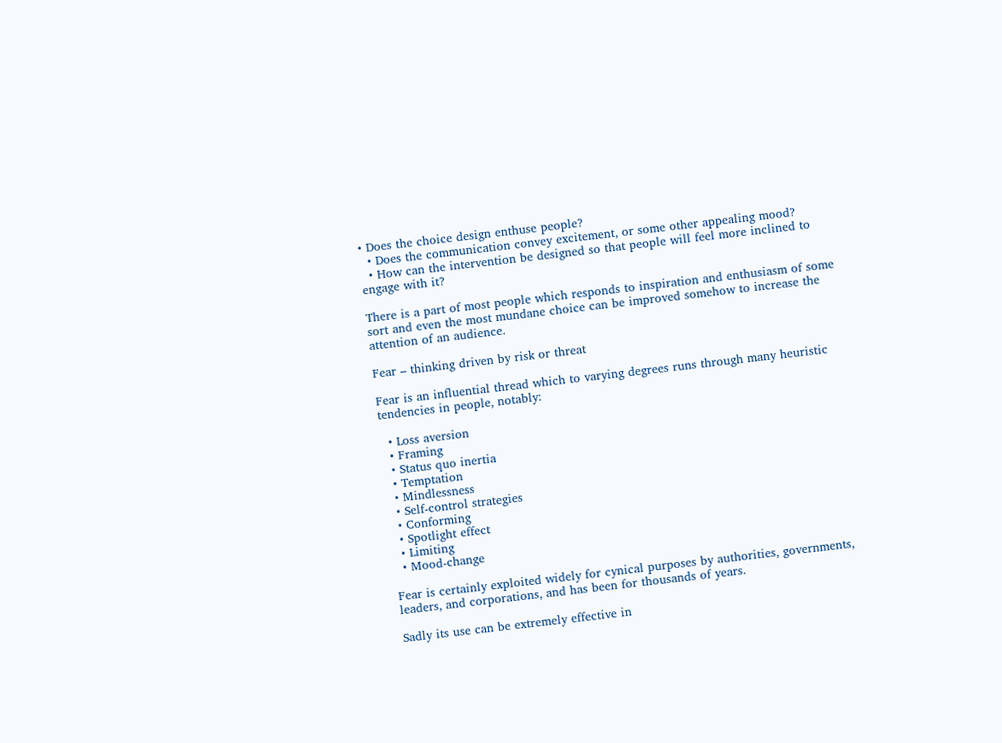• Does the choice design enthuse people?
  • Does the communication convey excitement, or some other appealing mood?
  • How can the intervention be designed so that people will feel more inclined to engage with it?

There is a part of most people which responds to inspiration and enthusiasm of some sort and even the most mundane choice can be improved somehow to increase the attention of an audience.

Fear – thinking driven by risk or threat

Fear is an influential thread which to varying degrees runs through many heuristic tendencies in people, notably:

  • Loss aversion
  • Framing
  • Status quo inertia
  • Temptation
  • Mindlessness
  • Self-control strategies
  • Conforming
  • Spotlight effect
  • Limiting
  • Mood-change

Fear is certainly exploited widely for cynical purposes by authorities, governments, leaders, and corporations, and has been for thousands of years.

Sadly its use can be extremely effective in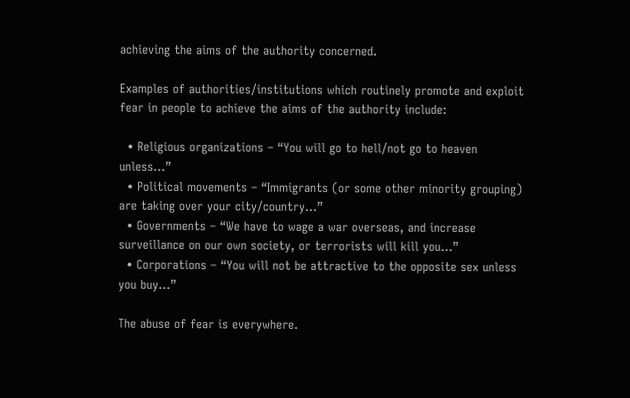achieving the aims of the authority concerned.

Examples of authorities/institutions which routinely promote and exploit fear in people to achieve the aims of the authority include:

  • Religious organizations – “You will go to hell/not go to heaven unless…”
  • Political movements – “Immigrants (or some other minority grouping) are taking over your city/country…”
  • Governments – “We have to wage a war overseas, and increase surveillance on our own society, or terrorists will kill you…”
  • Corporations – “You will not be attractive to the opposite sex unless you buy…”

The abuse of fear is everywhere.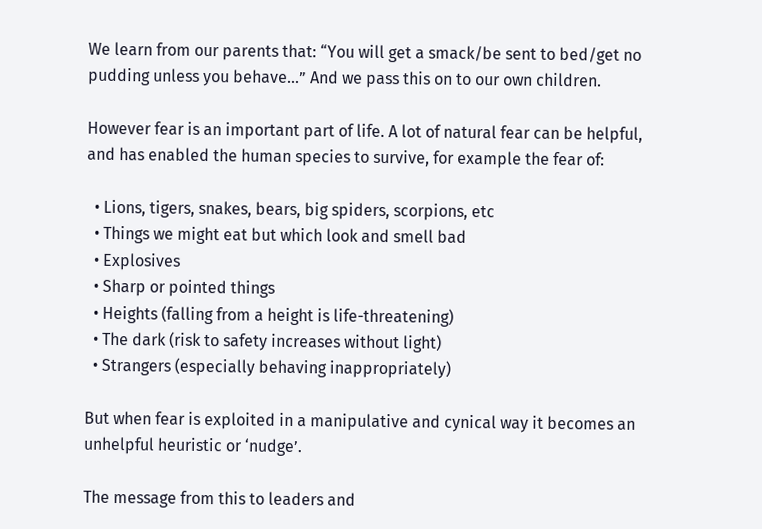We learn from our parents that: “You will get a smack/be sent to bed/get no pudding unless you behave…” And we pass this on to our own children.

However fear is an important part of life. A lot of natural fear can be helpful, and has enabled the human species to survive, for example the fear of:

  • Lions, tigers, snakes, bears, big spiders, scorpions, etc
  • Things we might eat but which look and smell bad
  • Explosives
  • Sharp or pointed things
  • Heights (falling from a height is life-threatening)
  • The dark (risk to safety increases without light)
  • Strangers (especially behaving inappropriately)

But when fear is exploited in a manipulative and cynical way it becomes an unhelpful heuristic or ‘nudge’.

The message from this to leaders and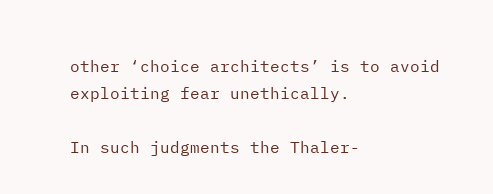other ‘choice architects’ is to avoid exploiting fear unethically.

In such judgments the Thaler-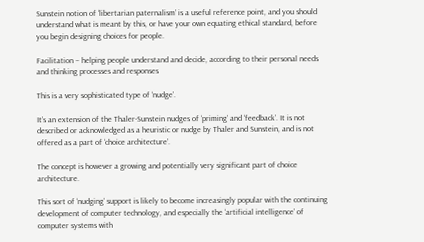Sunstein notion of ‘libertarian paternalism’ is a useful reference point, and you should understand what is meant by this, or have your own equating ethical standard, before you begin designing choices for people.

Facilitation – helping people understand and decide, according to their personal needs and thinking processes and responses

This is a very sophisticated type of ‘nudge’.

It’s an extension of the Thaler-Sunstein nudges of ‘priming’ and ‘feedback’. It is not described or acknowledged as a heuristic or nudge by Thaler and Sunstein, and is not offered as a part of ‘choice architecture’.

The concept is however a growing and potentially very significant part of choice architecture.

This sort of ‘nudging’ support is likely to become increasingly popular with the continuing development of computer technology, and especially the ‘artificial intelligence’ of computer systems with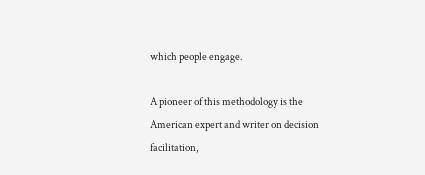which people engage.

A pioneer of this methodology is the American expert and writer on decision facilitation,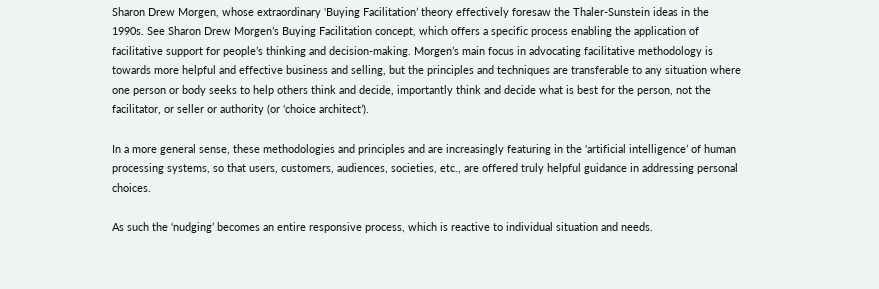Sharon Drew Morgen, whose extraordinary ‘Buying Facilitation’ theory effectively foresaw the Thaler-Sunstein ideas in the 1990s. See Sharon Drew Morgen’s Buying Facilitation concept, which offers a specific process enabling the application of facilitative support for people’s thinking and decision-making. Morgen’s main focus in advocating facilitative methodology is towards more helpful and effective business and selling, but the principles and techniques are transferable to any situation where one person or body seeks to help others think and decide, importantly think and decide what is best for the person, not the facilitator, or seller or authority (or ‘choice architect’).

In a more general sense, these methodologies and principles and are increasingly featuring in the ‘artificial intelligence’ of human processing systems, so that users, customers, audiences, societies, etc., are offered truly helpful guidance in addressing personal choices.

As such the ‘nudging’ becomes an entire responsive process, which is reactive to individual situation and needs.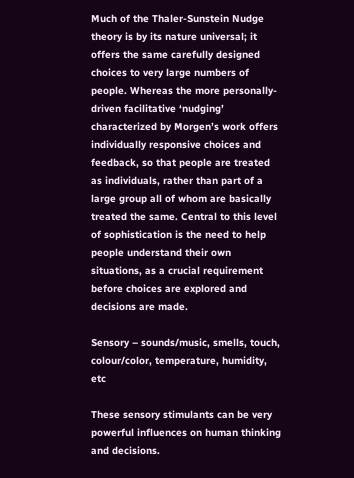Much of the Thaler-Sunstein Nudge theory is by its nature universal; it offers the same carefully designed choices to very large numbers of people. Whereas the more personally-driven facilitative ‘nudging’ characterized by Morgen’s work offers individually responsive choices and feedback, so that people are treated as individuals, rather than part of a large group all of whom are basically treated the same. Central to this level of sophistication is the need to help people understand their own situations, as a crucial requirement before choices are explored and decisions are made.

Sensory – sounds/music, smells, touch, colour/color, temperature, humidity, etc

These sensory stimulants can be very powerful influences on human thinking and decisions.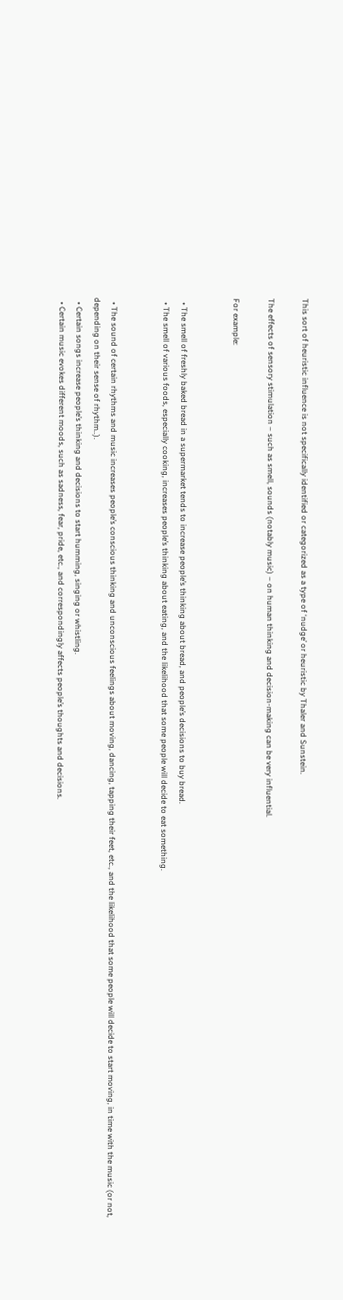This sort of heuristic influence is not specifically identified or categorized as a type of ‘nudge’ or heuristic by Thaler and Sunstein.

The effects of sensory stimulation – such as smell, sounds (notably music) – on human thinking and decision-making can be very influential.

For example:


  • The smell of freshly baked bread in a supermarket tends to increase people’s thinking about bread, and people’s decisions to buy bread.
  • The smell of various foods, especially cooking, increases people’s thinking about eating, and the likelihood that some people will decide to eat something.


  • The sound of certain rhythms and music increases people’s conscious thinking and unconscious feelings about moving, dancing, tapping their feet, etc., and the likelihood that some people will decide to start moving, in time with the music (or not, depending on their sense of rhythm..).
  • Certain songs increase people’s thinking and decisions to start humming, singing or whistling.
  • Certain music evokes different moods, such as sadness, fear, pride, etc., and correspondingly affects people’s thoughts and decisions.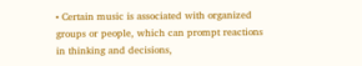• Certain music is associated with organized groups or people, which can prompt reactions in thinking and decisions,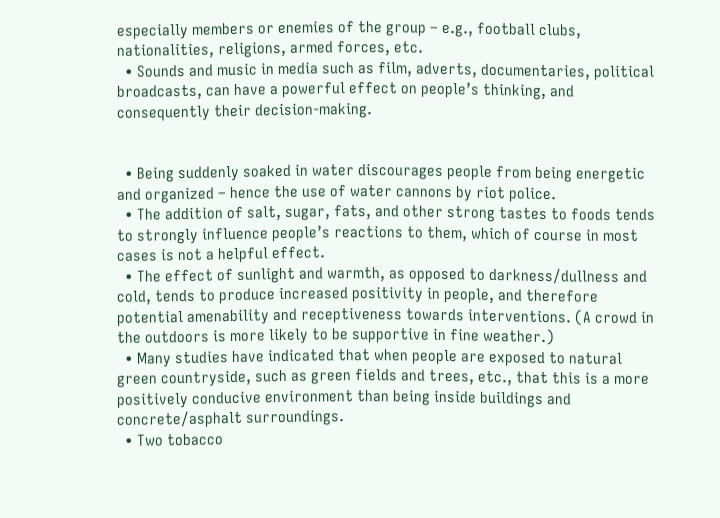especially members or enemies of the group – e.g., football clubs, nationalities, religions, armed forces, etc.
  • Sounds and music in media such as film, adverts, documentaries, political broadcasts, can have a powerful effect on people’s thinking, and consequently their decision-making.


  • Being suddenly soaked in water discourages people from being energetic and organized – hence the use of water cannons by riot police.
  • The addition of salt, sugar, fats, and other strong tastes to foods tends to strongly influence people’s reactions to them, which of course in most cases is not a helpful effect.
  • The effect of sunlight and warmth, as opposed to darkness/dullness and cold, tends to produce increased positivity in people, and therefore potential amenability and receptiveness towards interventions. (A crowd in the outdoors is more likely to be supportive in fine weather.)
  • Many studies have indicated that when people are exposed to natural green countryside, such as green fields and trees, etc., that this is a more positively conducive environment than being inside buildings and concrete/asphalt surroundings.
  • Two tobacco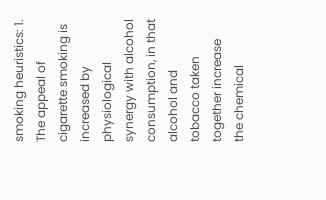smoking heuristics: 1. The appeal of cigarette smoking is increased by physiological synergy with alcohol consumption, in that alcohol and tobacco taken together increase the chemical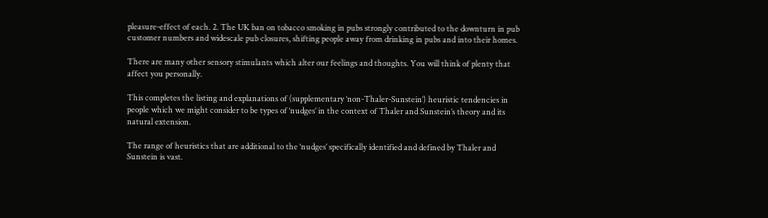pleasure-effect of each. 2. The UK ban on tobacco smoking in pubs strongly contributed to the downturn in pub customer numbers and widescale pub closures, shifting people away from drinking in pubs and into their homes.

There are many other sensory stimulants which alter our feelings and thoughts. You will think of plenty that affect you personally.

This completes the listing and explanations of (supplementary ‘non-Thaler-Sunstein’) heuristic tendencies in people which we might consider to be types of ‘nudges’ in the context of Thaler and Sunstein’s theory and its natural extension.

The range of heuristics that are additional to the ‘nudges’ specifically identified and defined by Thaler and Sunstein is vast.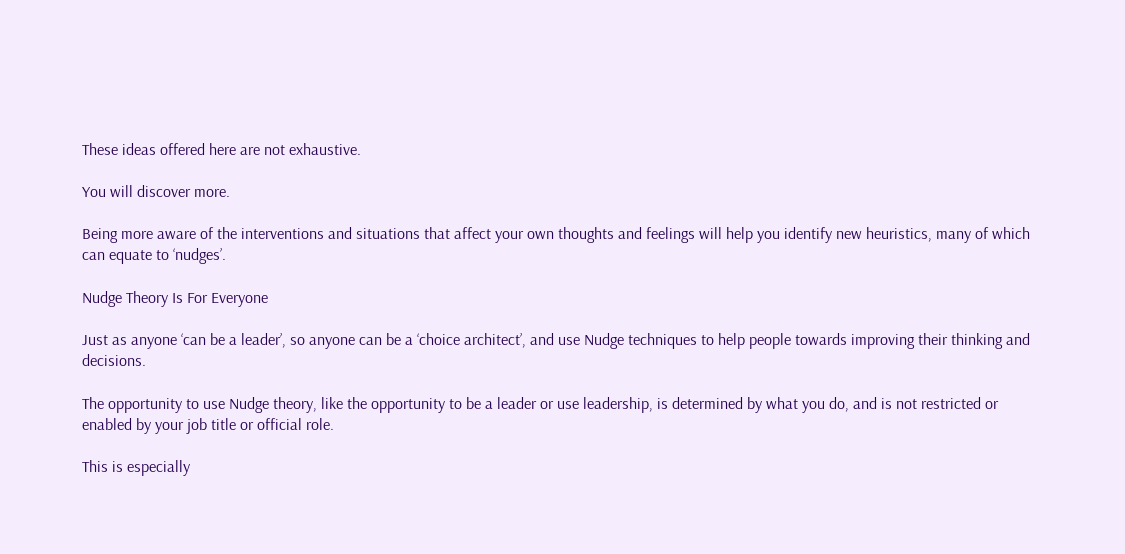These ideas offered here are not exhaustive.

You will discover more.

Being more aware of the interventions and situations that affect your own thoughts and feelings will help you identify new heuristics, many of which can equate to ‘nudges’.

Nudge Theory Is For Everyone

Just as anyone ‘can be a leader’, so anyone can be a ‘choice architect’, and use Nudge techniques to help people towards improving their thinking and decisions.

The opportunity to use Nudge theory, like the opportunity to be a leader or use leadership, is determined by what you do, and is not restricted or enabled by your job title or official role.

This is especially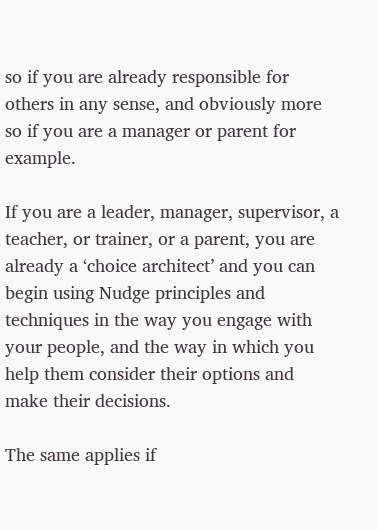so if you are already responsible for others in any sense, and obviously more so if you are a manager or parent for example.

If you are a leader, manager, supervisor, a teacher, or trainer, or a parent, you are already a ‘choice architect’ and you can begin using Nudge principles and techniques in the way you engage with your people, and the way in which you help them consider their options and make their decisions.

The same applies if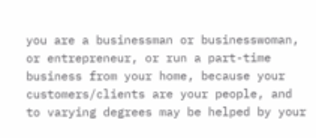you are a businessman or businesswoman, or entrepreneur, or run a part-time business from your home, because your customers/clients are your people, and to varying degrees may be helped by your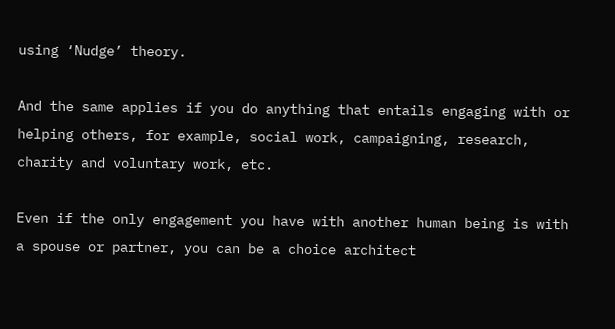using ‘Nudge’ theory.

And the same applies if you do anything that entails engaging with or helping others, for example, social work, campaigning, research, charity and voluntary work, etc.

Even if the only engagement you have with another human being is with a spouse or partner, you can be a choice architect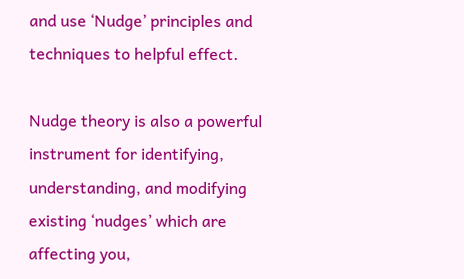and use ‘Nudge’ principles and techniques to helpful effect.

Nudge theory is also a powerful instrument for identifying, understanding, and modifying existing ‘nudges’ which are affecting you,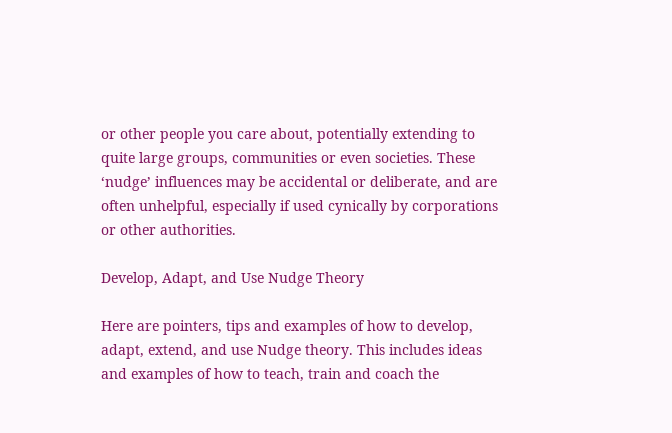or other people you care about, potentially extending to quite large groups, communities or even societies. These ‘nudge’ influences may be accidental or deliberate, and are often unhelpful, especially if used cynically by corporations or other authorities.

Develop, Adapt, and Use Nudge Theory

Here are pointers, tips and examples of how to develop, adapt, extend, and use Nudge theory. This includes ideas and examples of how to teach, train and coach the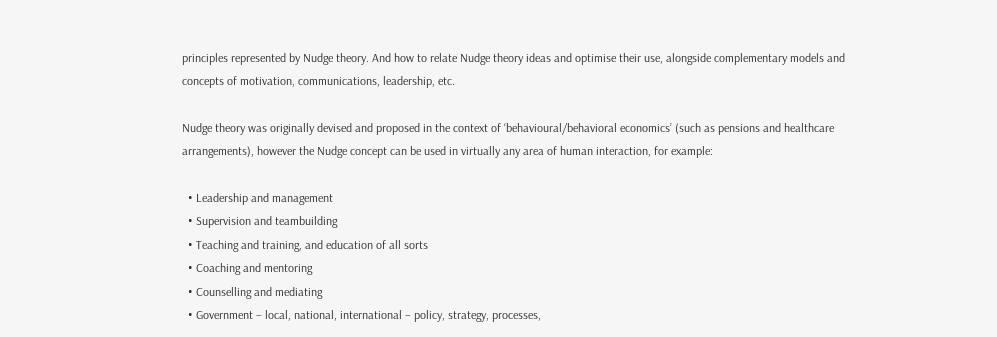principles represented by Nudge theory. And how to relate Nudge theory ideas and optimise their use, alongside complementary models and concepts of motivation, communications, leadership, etc.

Nudge theory was originally devised and proposed in the context of ‘behavioural/behavioral economics’ (such as pensions and healthcare arrangements), however the Nudge concept can be used in virtually any area of human interaction, for example:

  • Leadership and management
  • Supervision and teambuilding
  • Teaching and training, and education of all sorts
  • Coaching and mentoring
  • Counselling and mediating
  • Government – local, national, international – policy, strategy, processes,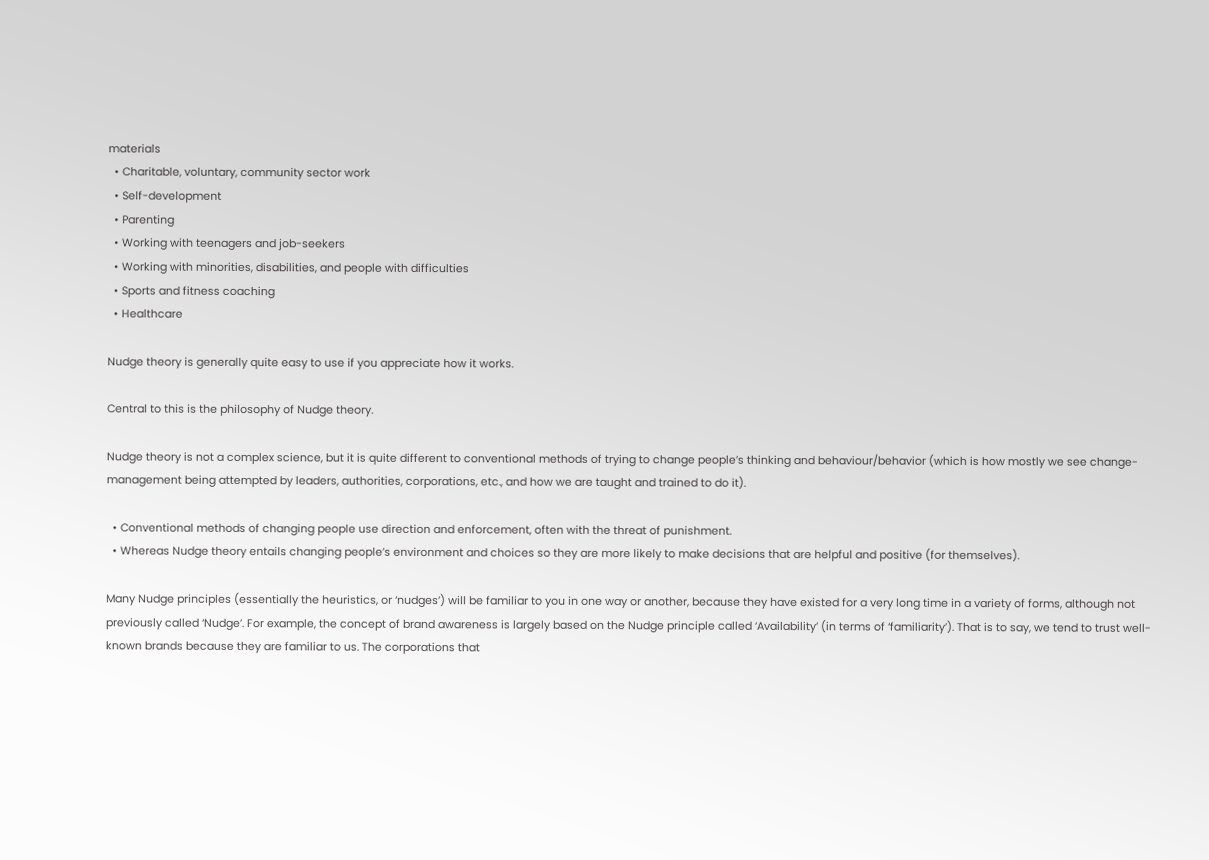materials
  • Charitable, voluntary, community sector work
  • Self-development
  • Parenting
  • Working with teenagers and job-seekers
  • Working with minorities, disabilities, and people with difficulties
  • Sports and fitness coaching
  • Healthcare

Nudge theory is generally quite easy to use if you appreciate how it works.

Central to this is the philosophy of Nudge theory.

Nudge theory is not a complex science, but it is quite different to conventional methods of trying to change people’s thinking and behaviour/behavior (which is how mostly we see change-management being attempted by leaders, authorities, corporations, etc., and how we are taught and trained to do it).

  • Conventional methods of changing people use direction and enforcement, often with the threat of punishment.
  • Whereas Nudge theory entails changing people’s environment and choices so they are more likely to make decisions that are helpful and positive (for themselves).

Many Nudge principles (essentially the heuristics, or ‘nudges’) will be familiar to you in one way or another, because they have existed for a very long time in a variety of forms, although not previously called ‘Nudge’. For example, the concept of brand awareness is largely based on the Nudge principle called ‘Availability’ (in terms of ‘familiarity’). That is to say, we tend to trust well-known brands because they are familiar to us. The corporations that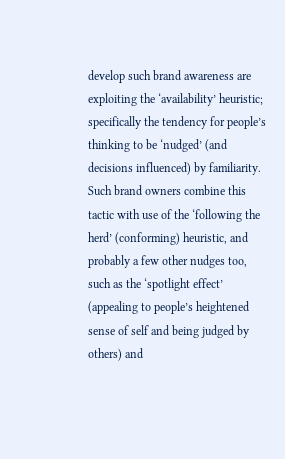develop such brand awareness are exploiting the ‘availability’ heuristic; specifically the tendency for people’s thinking to be ‘nudged’ (and decisions influenced) by familiarity. Such brand owners combine this tactic with use of the ‘following the herd’ (conforming) heuristic, and probably a few other nudges too, such as the ‘spotlight effect’ (appealing to people’s heightened sense of self and being judged by others) and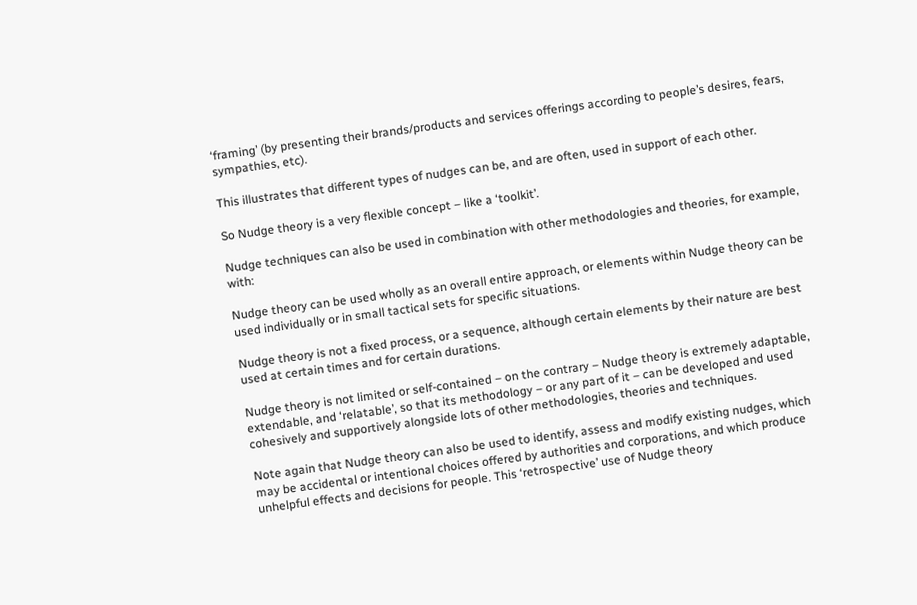‘framing’ (by presenting their brands/products and services offerings according to people’s desires, fears, sympathies, etc).

This illustrates that different types of nudges can be, and are often, used in support of each other.

So Nudge theory is a very flexible concept – like a ‘toolkit’.

Nudge techniques can also be used in combination with other methodologies and theories, for example, with:

Nudge theory can be used wholly as an overall entire approach, or elements within Nudge theory can be used individually or in small tactical sets for specific situations.

Nudge theory is not a fixed process, or a sequence, although certain elements by their nature are best used at certain times and for certain durations.

Nudge theory is not limited or self-contained – on the contrary – Nudge theory is extremely adaptable, extendable, and ‘relatable’, so that its methodology – or any part of it – can be developed and used cohesively and supportively alongside lots of other methodologies, theories and techniques.

Note again that Nudge theory can also be used to identify, assess and modify existing nudges, which may be accidental or intentional choices offered by authorities and corporations, and which produce unhelpful effects and decisions for people. This ‘retrospective’ use of Nudge theory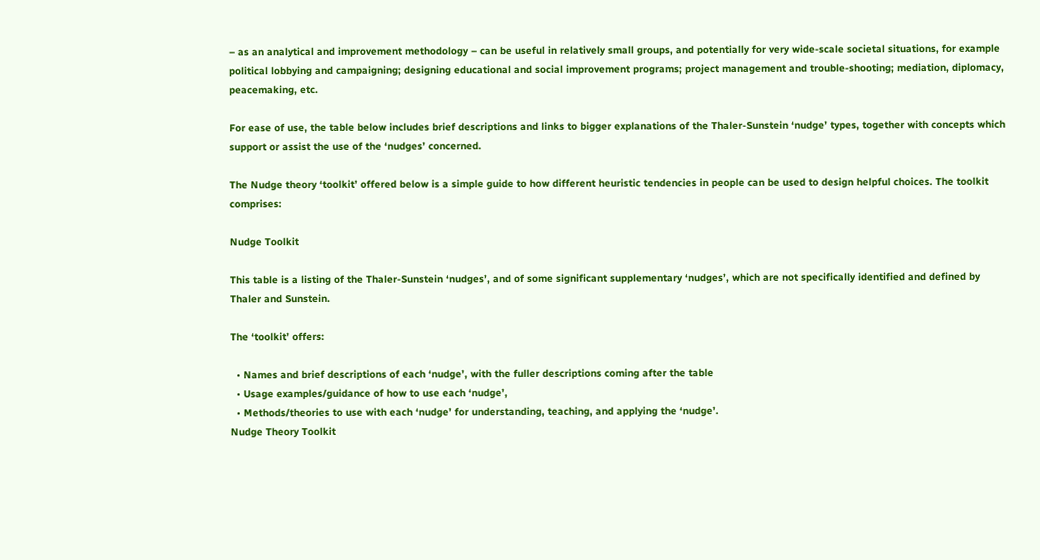– as an analytical and improvement methodology – can be useful in relatively small groups, and potentially for very wide-scale societal situations, for example political lobbying and campaigning; designing educational and social improvement programs; project management and trouble-shooting; mediation, diplomacy, peacemaking, etc.

For ease of use, the table below includes brief descriptions and links to bigger explanations of the Thaler-Sunstein ‘nudge’ types, together with concepts which support or assist the use of the ‘nudges’ concerned.

The Nudge theory ‘toolkit’ offered below is a simple guide to how different heuristic tendencies in people can be used to design helpful choices. The toolkit comprises:

Nudge Toolkit

This table is a listing of the Thaler-Sunstein ‘nudges’, and of some significant supplementary ‘nudges’, which are not specifically identified and defined by Thaler and Sunstein.

The ‘toolkit’ offers:

  • Names and brief descriptions of each ‘nudge’, with the fuller descriptions coming after the table
  • Usage examples/guidance of how to use each ‘nudge’,
  • Methods/theories to use with each ‘nudge’ for understanding, teaching, and applying the ‘nudge’.
Nudge Theory Toolkit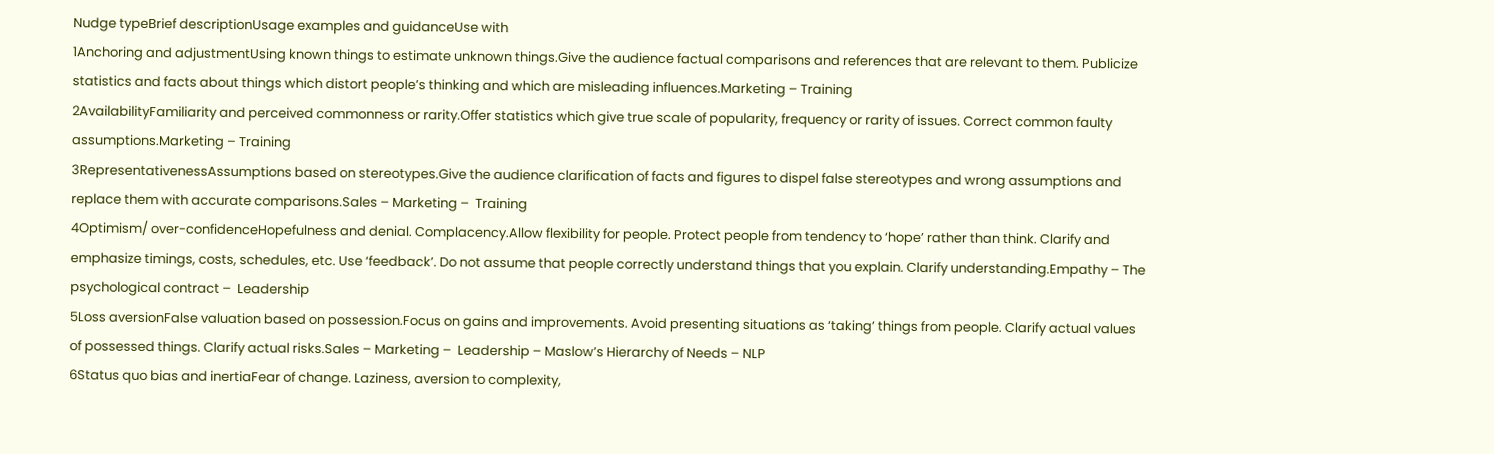Nudge typeBrief descriptionUsage examples and guidanceUse with
1Anchoring and adjustmentUsing known things to estimate unknown things.Give the audience factual comparisons and references that are relevant to them. Publicize statistics and facts about things which distort people’s thinking and which are misleading influences.Marketing – Training
2AvailabilityFamiliarity and perceived commonness or rarity.Offer statistics which give true scale of popularity, frequency or rarity of issues. Correct common faulty assumptions.Marketing – Training
3RepresentativenessAssumptions based on stereotypes.Give the audience clarification of facts and figures to dispel false stereotypes and wrong assumptions and replace them with accurate comparisons.Sales – Marketing –  Training
4Optimism/ over-confidenceHopefulness and denial. Complacency.Allow flexibility for people. Protect people from tendency to ‘hope’ rather than think. Clarify and emphasize timings, costs, schedules, etc. Use ‘feedback’. Do not assume that people correctly understand things that you explain. Clarify understanding.Empathy – The psychological contract –  Leadership
5Loss aversionFalse valuation based on possession.Focus on gains and improvements. Avoid presenting situations as ‘taking’ things from people. Clarify actual values of possessed things. Clarify actual risks.Sales – Marketing –  Leadership – Maslow’s Hierarchy of Needs – NLP
6Status quo bias and inertiaFear of change. Laziness, aversion to complexity,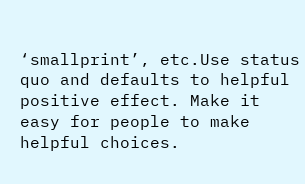‘smallprint’, etc.Use status quo and defaults to helpful positive effect. Make it easy for people to make helpful choices.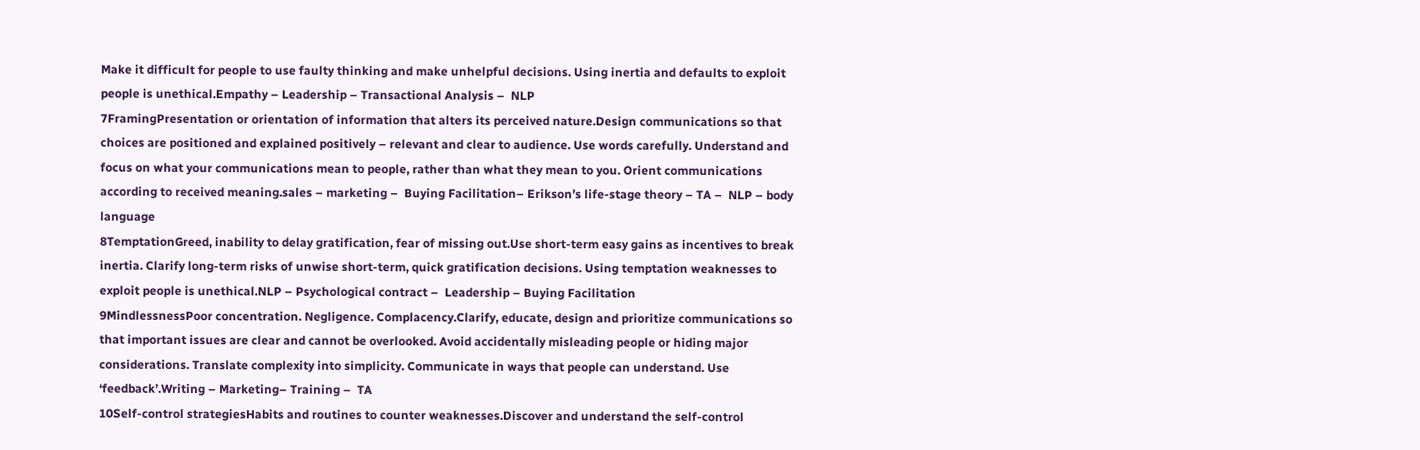Make it difficult for people to use faulty thinking and make unhelpful decisions. Using inertia and defaults to exploit people is unethical.Empathy – Leadership – Transactional Analysis –  NLP
7FramingPresentation or orientation of information that alters its perceived nature.Design communications so that choices are positioned and explained positively – relevant and clear to audience. Use words carefully. Understand and focus on what your communications mean to people, rather than what they mean to you. Orient communications according to received meaning.sales – marketing –  Buying Facilitation– Erikson’s life-stage theory – TA –  NLP – body language
8TemptationGreed, inability to delay gratification, fear of missing out.Use short-term easy gains as incentives to break inertia. Clarify long-term risks of unwise short-term, quick gratification decisions. Using temptation weaknesses to exploit people is unethical.NLP – Psychological contract –  Leadership – Buying Facilitation
9MindlessnessPoor concentration. Negligence. Complacency.Clarify, educate, design and prioritize communications so that important issues are clear and cannot be overlooked. Avoid accidentally misleading people or hiding major considerations. Translate complexity into simplicity. Communicate in ways that people can understand. Use ‘feedback’.Writing – Marketing– Training –  TA
10Self-control strategiesHabits and routines to counter weaknesses.Discover and understand the self-control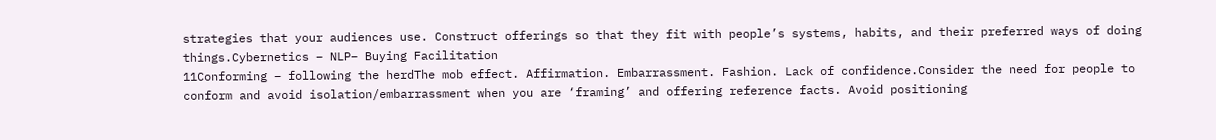strategies that your audiences use. Construct offerings so that they fit with people’s systems, habits, and their preferred ways of doing things.Cybernetics – NLP– Buying Facilitation
11Conforming – following the herdThe mob effect. Affirmation. Embarrassment. Fashion. Lack of confidence.Consider the need for people to conform and avoid isolation/embarrassment when you are ‘framing’ and offering reference facts. Avoid positioning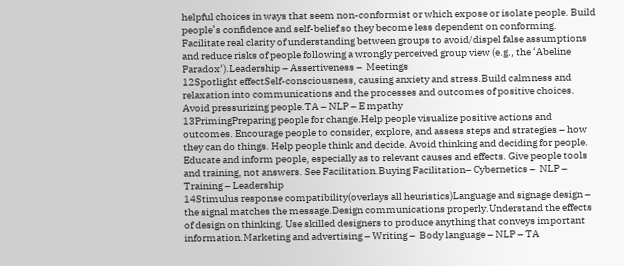helpful choices in ways that seem non-conformist or which expose or isolate people. Build people’s confidence and self-belief so they become less dependent on conforming. Facilitate real clarity of understanding between groups to avoid/dispel false assumptions and reduce risks of people following a wrongly perceived group view (e.g., the ‘Abeline Paradox‘).Leadership – Assertiveness –  Meetings
12Spotlight effectSelf-consciousness, causing anxiety and stress.Build calmness and relaxation into communications and the processes and outcomes of positive choices. Avoid pressurizing people.TA – NLP – E mpathy
13PrimingPreparing people for change.Help people visualize positive actions and outcomes. Encourage people to consider, explore, and assess steps and strategies – how they can do things. Help people think and decide. Avoid thinking and deciding for people. Educate and inform people, especially as to relevant causes and effects. Give people tools and training, not answers. See Facilitation.Buying Facilitation– Cybernetics –  NLP – Training – Leadership
14Stimulus response compatibility(overlays all heuristics)Language and signage design – the signal matches the message.Design communications properly.Understand the effects of design on thinking. Use skilled designers to produce anything that conveys important information.Marketing and advertising – Writing –  Body language – NLP – TA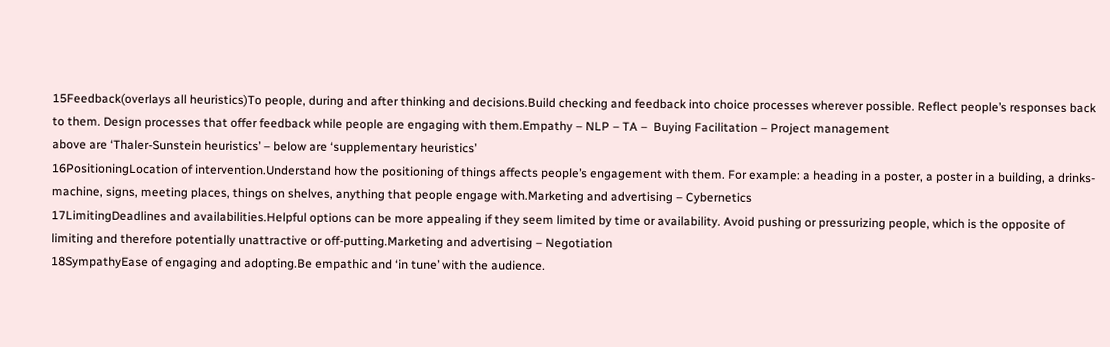15Feedback(overlays all heuristics)To people, during and after thinking and decisions.Build checking and feedback into choice processes wherever possible. Reflect people’s responses back to them. Design processes that offer feedback while people are engaging with them.Empathy – NLP – TA –  Buying Facilitation – Project management
above are ‘Thaler-Sunstein heuristics’ – below are ‘supplementary heuristics’
16PositioningLocation of intervention.Understand how the positioning of things affects people’s engagement with them. For example: a heading in a poster, a poster in a building, a drinks-machine, signs, meeting places, things on shelves, anything that people engage with.Marketing and advertising – Cybernetics
17LimitingDeadlines and availabilities.Helpful options can be more appealing if they seem limited by time or availability. Avoid pushing or pressurizing people, which is the opposite of limiting and therefore potentially unattractive or off-putting.Marketing and advertising – Negotiation
18SympathyEase of engaging and adopting.Be empathic and ‘in tune’ with the audience.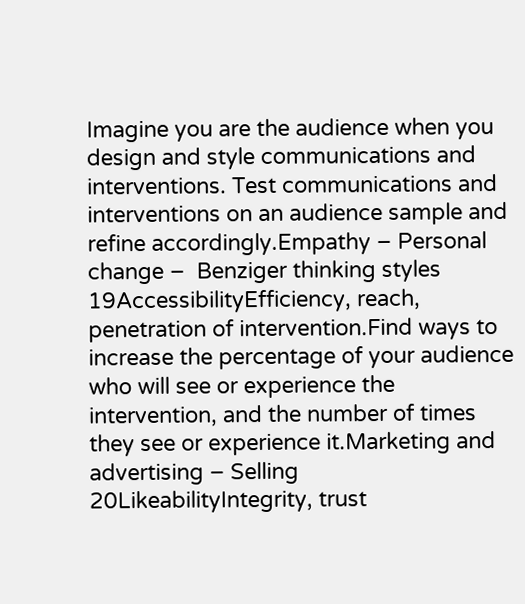Imagine you are the audience when you design and style communications and interventions. Test communications and interventions on an audience sample and refine accordingly.Empathy – Personal change –  Benziger thinking styles
19AccessibilityEfficiency, reach, penetration of intervention.Find ways to increase the percentage of your audience who will see or experience the intervention, and the number of times they see or experience it.Marketing and advertising – Selling
20LikeabilityIntegrity, trust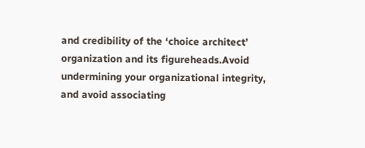and credibility of the ‘choice architect’ organization and its figureheads.Avoid undermining your organizational integrity, and avoid associating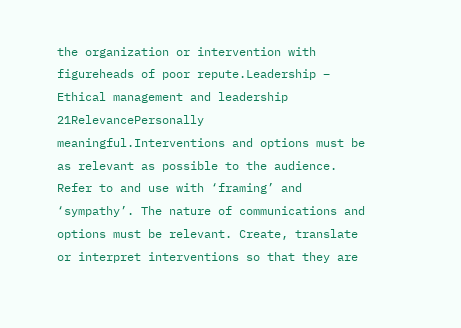the organization or intervention with figureheads of poor repute.Leadership – Ethical management and leadership
21RelevancePersonally meaningful.Interventions and options must be as relevant as possible to the audience. Refer to and use with ‘framing’ and ‘sympathy’. The nature of communications and options must be relevant. Create, translate or interpret interventions so that they are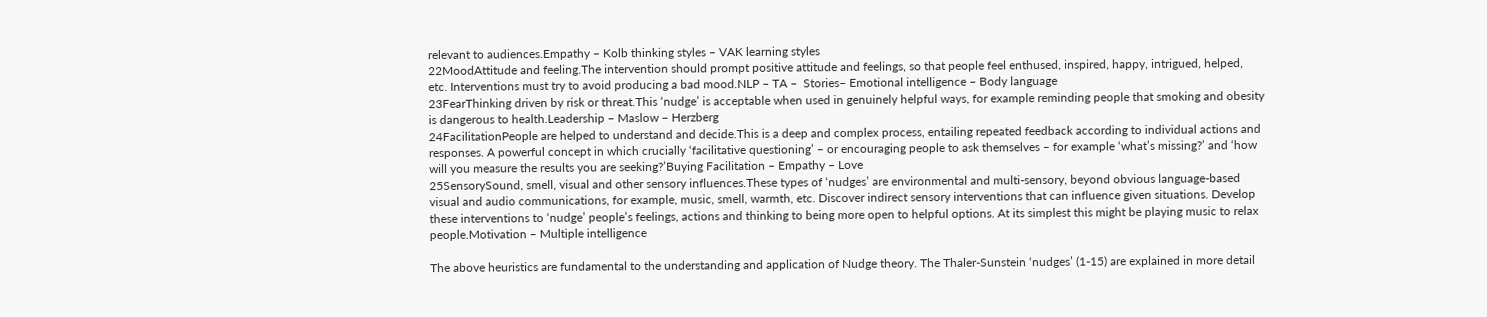relevant to audiences.Empathy – Kolb thinking styles – VAK learning styles
22MoodAttitude and feeling.The intervention should prompt positive attitude and feelings, so that people feel enthused, inspired, happy, intrigued, helped, etc. Interventions must try to avoid producing a bad mood.NLP – TA –  Stories– Emotional intelligence – Body language
23FearThinking driven by risk or threat.This ‘nudge’ is acceptable when used in genuinely helpful ways, for example reminding people that smoking and obesity is dangerous to health.Leadership – Maslow – Herzberg
24FacilitationPeople are helped to understand and decide.This is a deep and complex process, entailing repeated feedback according to individual actions and responses. A powerful concept in which crucially ‘facilitative questioning’ – or encouraging people to ask themselves – for example ‘what’s missing?’ and ‘how will you measure the results you are seeking?’Buying Facilitation – Empathy – Love
25SensorySound, smell, visual and other sensory influences.These types of ‘nudges’ are environmental and multi-sensory, beyond obvious language-based visual and audio communications, for example, music, smell, warmth, etc. Discover indirect sensory interventions that can influence given situations. Develop these interventions to ‘nudge’ people’s feelings, actions and thinking to being more open to helpful options. At its simplest this might be playing music to relax people.Motivation – Multiple intelligence

The above heuristics are fundamental to the understanding and application of Nudge theory. The Thaler-Sunstein ‘nudges’ (1-15) are explained in more detail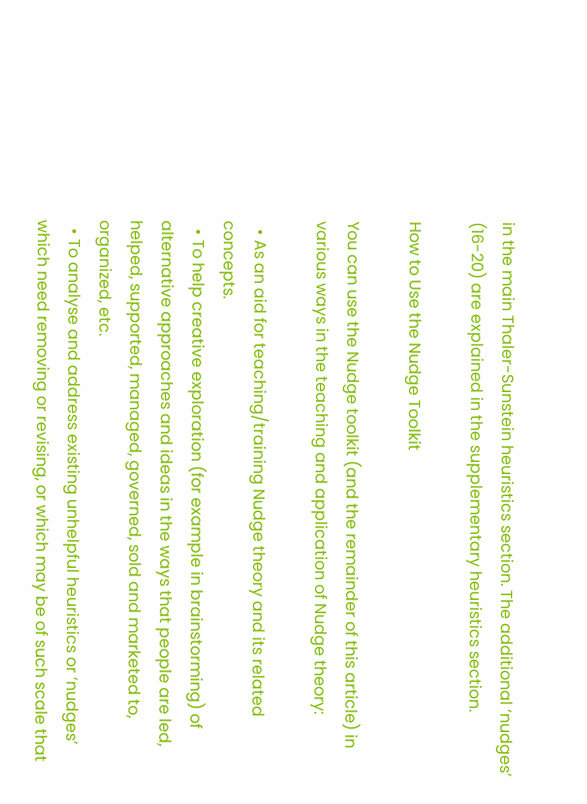in the main Thaler-Sunstein heuristics section. The additional ‘nudges’ (16-20) are explained in the supplementary heuristics section.

How to Use the Nudge Toolkit

You can use the Nudge toolkit (and the remainder of this article) in various ways in the teaching and application of Nudge theory:

  • As an aid for teaching/training Nudge theory and its related concepts.
  • To help creative exploration (for example in brainstorming) of alternative approaches and ideas in the ways that people are led, helped, supported, managed, governed, sold and marketed to, organized, etc.
  • To analyse and address existing unhelpful heuristics or ‘nudges’ which need removing or revising, or which may be of such scale that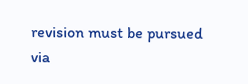revision must be pursued via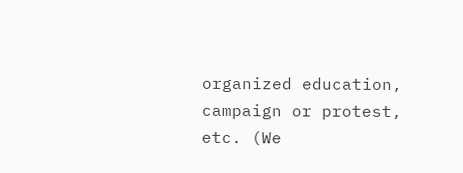organized education, campaign or protest, etc. (We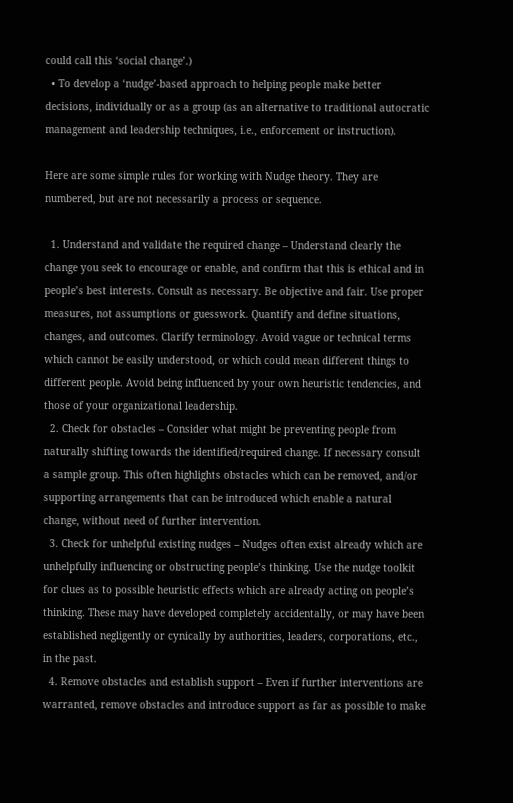could call this ‘social change’.)
  • To develop a ‘nudge’-based approach to helping people make better decisions, individually or as a group (as an alternative to traditional autocratic management and leadership techniques, i.e., enforcement or instruction).

Here are some simple rules for working with Nudge theory. They are numbered, but are not necessarily a process or sequence.

  1. Understand and validate the required change – Understand clearly the change you seek to encourage or enable, and confirm that this is ethical and in people’s best interests. Consult as necessary. Be objective and fair. Use proper measures, not assumptions or guesswork. Quantify and define situations, changes, and outcomes. Clarify terminology. Avoid vague or technical terms which cannot be easily understood, or which could mean different things to different people. Avoid being influenced by your own heuristic tendencies, and those of your organizational leadership.
  2. Check for obstacles – Consider what might be preventing people from naturally shifting towards the identified/required change. If necessary consult a sample group. This often highlights obstacles which can be removed, and/or supporting arrangements that can be introduced which enable a natural change, without need of further intervention.
  3. Check for unhelpful existing nudges – Nudges often exist already which are unhelpfully influencing or obstructing people’s thinking. Use the nudge toolkit for clues as to possible heuristic effects which are already acting on people’s thinking. These may have developed completely accidentally, or may have been established negligently or cynically by authorities, leaders, corporations, etc., in the past.
  4. Remove obstacles and establish support – Even if further interventions are warranted, remove obstacles and introduce support as far as possible to make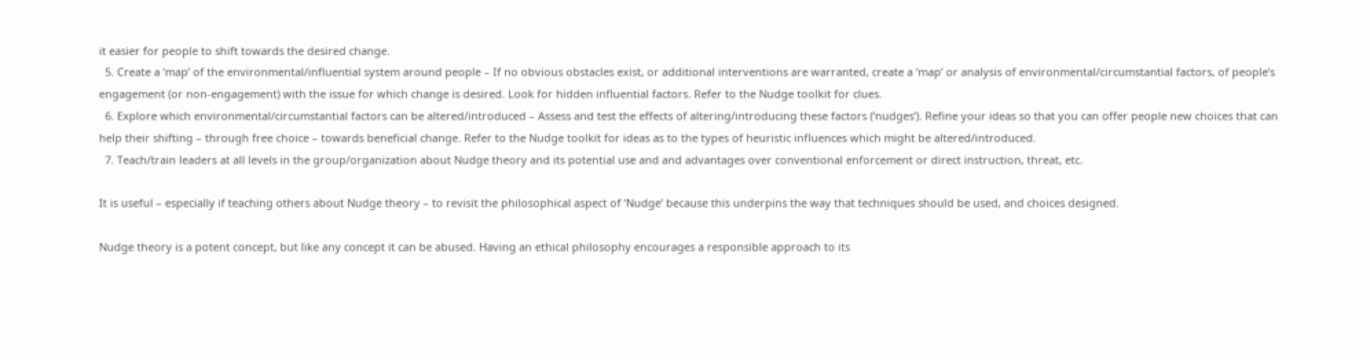it easier for people to shift towards the desired change.
  5. Create a ‘map’ of the environmental/influential system around people – If no obvious obstacles exist, or additional interventions are warranted, create a ‘map’ or analysis of environmental/circumstantial factors, of people’s engagement (or non-engagement) with the issue for which change is desired. Look for hidden influential factors. Refer to the Nudge toolkit for clues.
  6. Explore which environmental/circumstantial factors can be altered/introduced – Assess and test the effects of altering/introducing these factors (‘nudges’). Refine your ideas so that you can offer people new choices that can help their shifting – through free choice – towards beneficial change. Refer to the Nudge toolkit for ideas as to the types of heuristic influences which might be altered/introduced.
  7. Teach/train leaders at all levels in the group/organization about Nudge theory and its potential use and and advantages over conventional enforcement or direct instruction, threat, etc.

It is useful – especially if teaching others about Nudge theory – to revisit the philosophical aspect of ‘Nudge’ because this underpins the way that techniques should be used, and choices designed.

Nudge theory is a potent concept, but like any concept it can be abused. Having an ethical philosophy encourages a responsible approach to its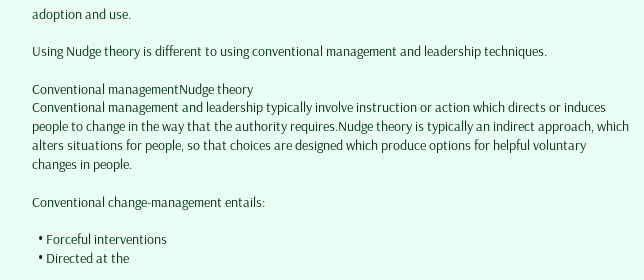adoption and use.

Using Nudge theory is different to using conventional management and leadership techniques.

Conventional managementNudge theory
Conventional management and leadership typically involve instruction or action which directs or induces people to change in the way that the authority requires.Nudge theory is typically an indirect approach, which alters situations for people, so that choices are designed which produce options for helpful voluntary changes in people.

Conventional change-management entails:

  • Forceful interventions
  • Directed at the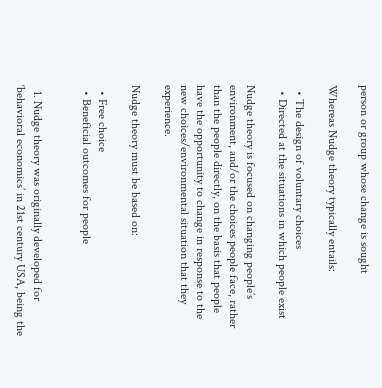person or group whose change is sought

Whereas Nudge theory typically entails:

  • The design of voluntary choices
  • Directed at the situations in which people exist

Nudge theory is focused on changing people’s environment, and/or the choices people face, rather than the people directly, on the basis that people have the opportunity to change in response to the new choices/environmental situation that they experience.

Nudge theory must be based on:

  • Free choice
  • Beneficial outcomes for people


  1. Nudge theory was originally developed for ‘behavioral economics’ in 21st century USA, being the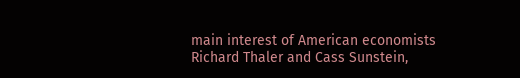main interest of American economists Richard Thaler and Cass Sunstein,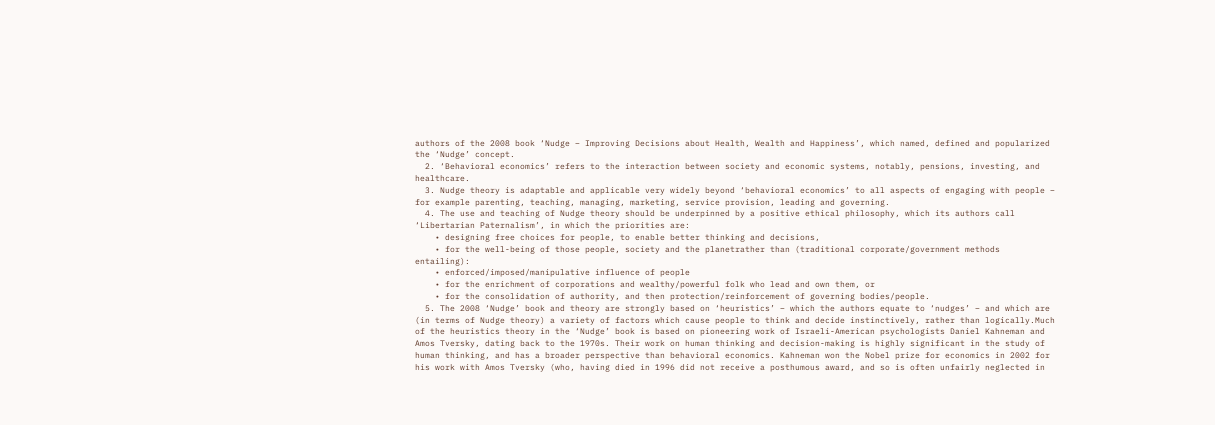authors of the 2008 book ‘Nudge – Improving Decisions about Health, Wealth and Happiness’, which named, defined and popularized the ‘Nudge’ concept.
  2. ‘Behavioral economics’ refers to the interaction between society and economic systems, notably, pensions, investing, and healthcare.
  3. Nudge theory is adaptable and applicable very widely beyond ‘behavioral economics’ to all aspects of engaging with people – for example parenting, teaching, managing, marketing, service provision, leading and governing.
  4. The use and teaching of Nudge theory should be underpinned by a positive ethical philosophy, which its authors call ‘Libertarian Paternalism’, in which the priorities are:
    • designing free choices for people, to enable better thinking and decisions,
    • for the well-being of those people, society and the planetrather than (traditional corporate/government methods entailing):
    • enforced/imposed/manipulative influence of people
    • for the enrichment of corporations and wealthy/powerful folk who lead and own them, or
    • for the consolidation of authority, and then protection/reinforcement of governing bodies/people.
  5. The 2008 ‘Nudge’ book and theory are strongly based on ‘heuristics’ – which the authors equate to ‘nudges’ – and which are (in terms of Nudge theory) a variety of factors which cause people to think and decide instinctively, rather than logically.Much of the heuristics theory in the ‘Nudge’ book is based on pioneering work of Israeli-American psychologists Daniel Kahneman and Amos Tversky, dating back to the 1970s. Their work on human thinking and decision-making is highly significant in the study of human thinking, and has a broader perspective than behavioral economics. Kahneman won the Nobel prize for economics in 2002 for his work with Amos Tversky (who, having died in 1996 did not receive a posthumous award, and so is often unfairly neglected in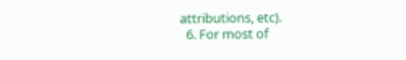attributions, etc).
  6. For most of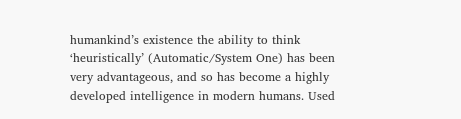humankind’s existence the ability to think ‘heuristically’ (Automatic/System One) has been very advantageous, and so has become a highly developed intelligence in modern humans. Used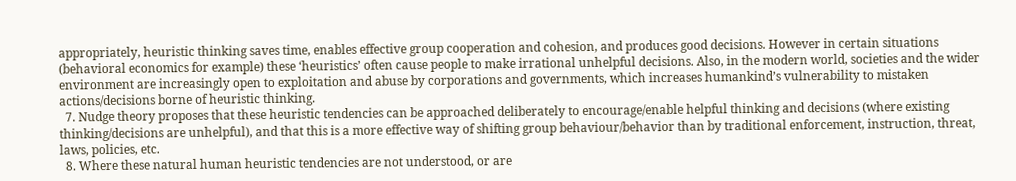appropriately, heuristic thinking saves time, enables effective group cooperation and cohesion, and produces good decisions. However in certain situations (behavioral economics for example) these ‘heuristics’ often cause people to make irrational unhelpful decisions. Also, in the modern world, societies and the wider environment are increasingly open to exploitation and abuse by corporations and governments, which increases humankind’s vulnerability to mistaken actions/decisions borne of heuristic thinking.
  7. Nudge theory proposes that these heuristic tendencies can be approached deliberately to encourage/enable helpful thinking and decisions (where existing thinking/decisions are unhelpful), and that this is a more effective way of shifting group behaviour/behavior than by traditional enforcement, instruction, threat, laws, policies, etc.
  8. Where these natural human heuristic tendencies are not understood, or are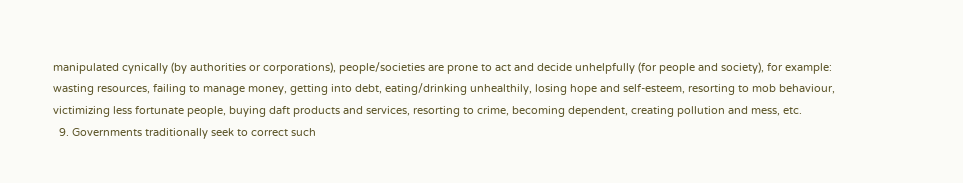manipulated cynically (by authorities or corporations), people/societies are prone to act and decide unhelpfully (for people and society), for example: wasting resources, failing to manage money, getting into debt, eating/drinking unhealthily, losing hope and self-esteem, resorting to mob behaviour, victimizing less fortunate people, buying daft products and services, resorting to crime, becoming dependent, creating pollution and mess, etc.
  9. Governments traditionally seek to correct such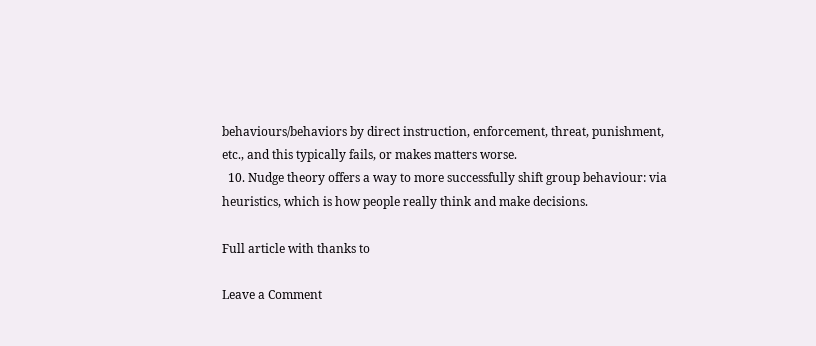behaviours/behaviors by direct instruction, enforcement, threat, punishment, etc., and this typically fails, or makes matters worse.
  10. Nudge theory offers a way to more successfully shift group behaviour: via heuristics, which is how people really think and make decisions.

Full article with thanks to

Leave a Comment